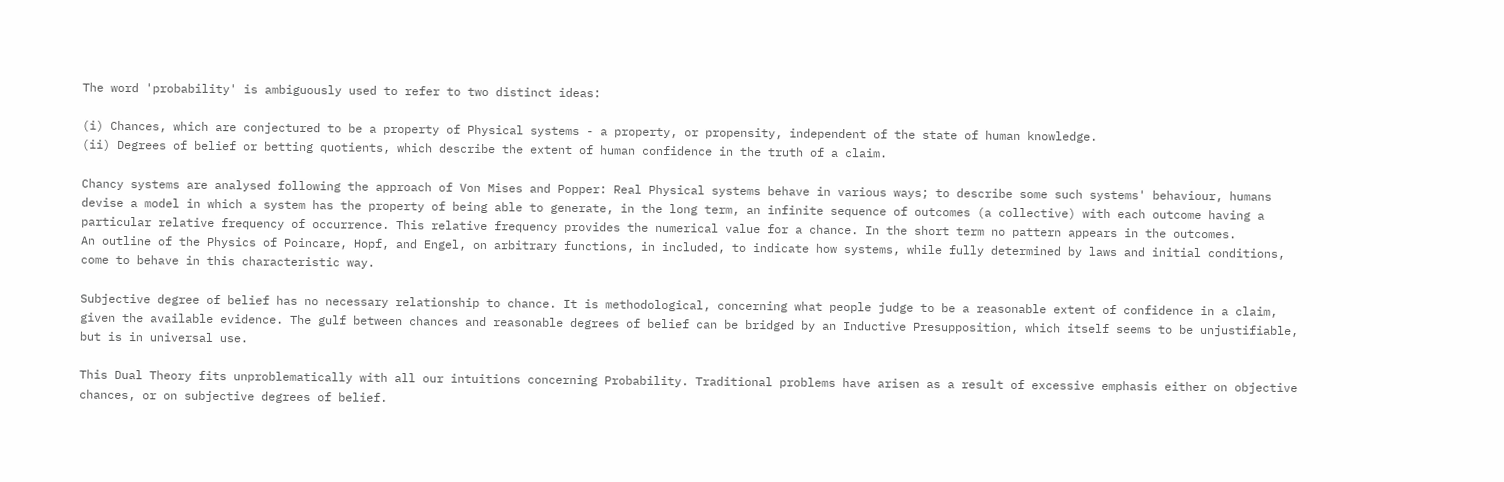The word 'probability' is ambiguously used to refer to two distinct ideas:

(i) Chances, which are conjectured to be a property of Physical systems - a property, or propensity, independent of the state of human knowledge.
(ii) Degrees of belief or betting quotients, which describe the extent of human confidence in the truth of a claim.

Chancy systems are analysed following the approach of Von Mises and Popper: Real Physical systems behave in various ways; to describe some such systems' behaviour, humans devise a model in which a system has the property of being able to generate, in the long term, an infinite sequence of outcomes (a collective) with each outcome having a particular relative frequency of occurrence. This relative frequency provides the numerical value for a chance. In the short term no pattern appears in the outcomes.
An outline of the Physics of Poincare, Hopf, and Engel, on arbitrary functions, in included, to indicate how systems, while fully determined by laws and initial conditions, come to behave in this characteristic way.

Subjective degree of belief has no necessary relationship to chance. It is methodological, concerning what people judge to be a reasonable extent of confidence in a claim, given the available evidence. The gulf between chances and reasonable degrees of belief can be bridged by an Inductive Presupposition, which itself seems to be unjustifiable, but is in universal use.

This Dual Theory fits unproblematically with all our intuitions concerning Probability. Traditional problems have arisen as a result of excessive emphasis either on objective chances, or on subjective degrees of belief.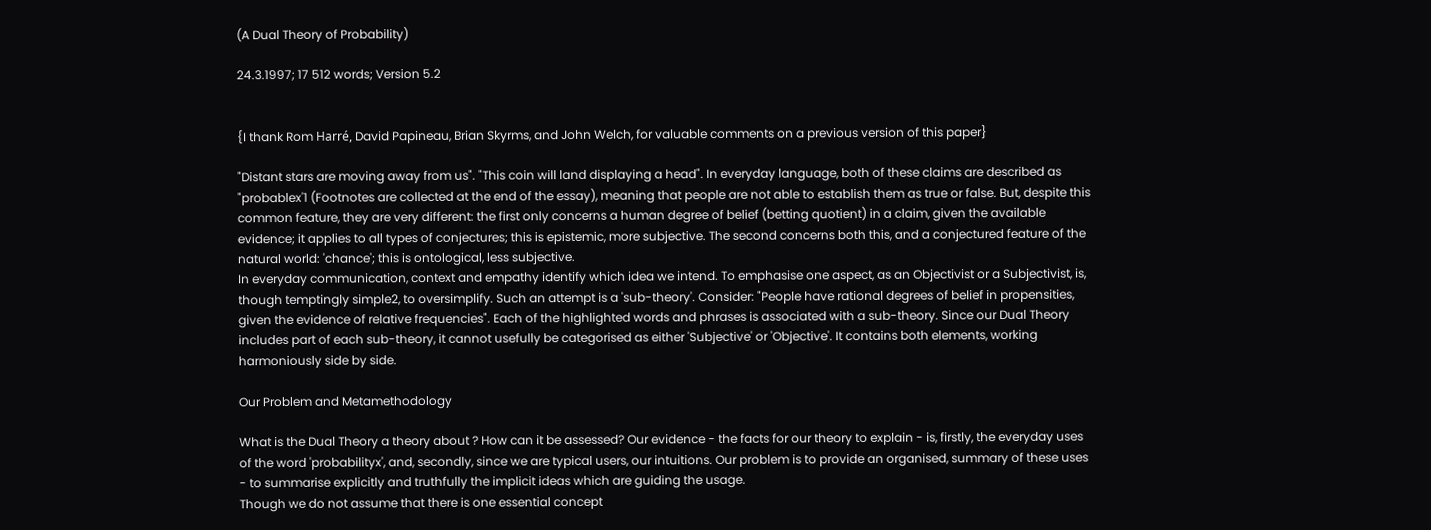(A Dual Theory of Probability)

24.3.1997; 17 512 words; Version 5.2


{I thank Rom Harré, David Papineau, Brian Skyrms, and John Welch, for valuable comments on a previous version of this paper}

"Distant stars are moving away from us". "This coin will land displaying a head". In everyday language, both of these claims are described as "probablex'1 (Footnotes are collected at the end of the essay), meaning that people are not able to establish them as true or false. But, despite this common feature, they are very different: the first only concerns a human degree of belief (betting quotient) in a claim, given the available evidence; it applies to all types of conjectures; this is epistemic, more subjective. The second concerns both this, and a conjectured feature of the natural world: 'chance'; this is ontological, less subjective.
In everyday communication, context and empathy identify which idea we intend. To emphasise one aspect, as an Objectivist or a Subjectivist, is, though temptingly simple2, to oversimplify. Such an attempt is a 'sub-theory'. Consider: "People have rational degrees of belief in propensities, given the evidence of relative frequencies". Each of the highlighted words and phrases is associated with a sub-theory. Since our Dual Theory includes part of each sub-theory, it cannot usefully be categorised as either 'Subjective' or 'Objective'. It contains both elements, working harmoniously side by side.

Our Problem and Metamethodology

What is the Dual Theory a theory about ? How can it be assessed? Our evidence - the facts for our theory to explain - is, firstly, the everyday uses of the word 'probabilityx', and, secondly, since we are typical users, our intuitions. Our problem is to provide an organised, summary of these uses - to summarise explicitly and truthfully the implicit ideas which are guiding the usage.
Though we do not assume that there is one essential concept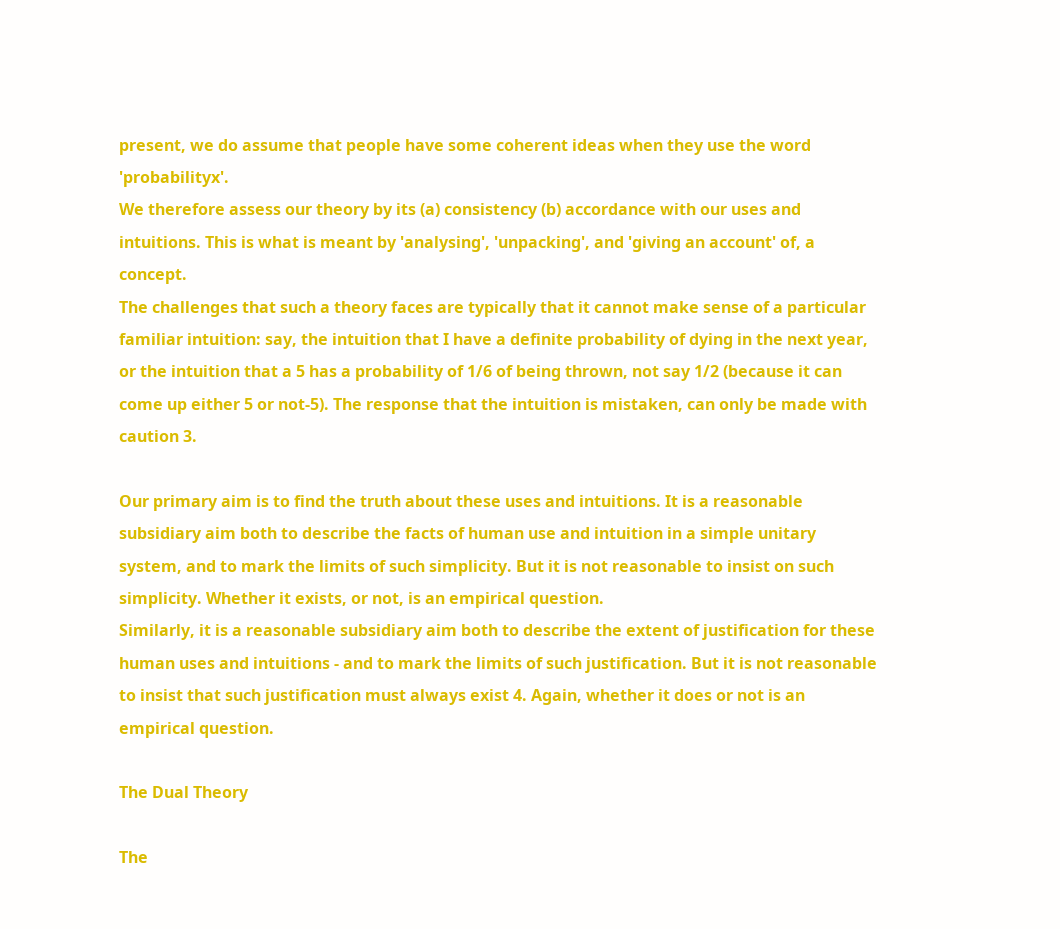present, we do assume that people have some coherent ideas when they use the word 'probabilityx'.
We therefore assess our theory by its (a) consistency (b) accordance with our uses and intuitions. This is what is meant by 'analysing', 'unpacking', and 'giving an account' of, a concept.
The challenges that such a theory faces are typically that it cannot make sense of a particular familiar intuition: say, the intuition that I have a definite probability of dying in the next year, or the intuition that a 5 has a probability of 1/6 of being thrown, not say 1/2 (because it can come up either 5 or not-5). The response that the intuition is mistaken, can only be made with caution 3.

Our primary aim is to find the truth about these uses and intuitions. It is a reasonable subsidiary aim both to describe the facts of human use and intuition in a simple unitary system, and to mark the limits of such simplicity. But it is not reasonable to insist on such simplicity. Whether it exists, or not, is an empirical question.
Similarly, it is a reasonable subsidiary aim both to describe the extent of justification for these human uses and intuitions - and to mark the limits of such justification. But it is not reasonable to insist that such justification must always exist 4. Again, whether it does or not is an empirical question.

The Dual Theory

The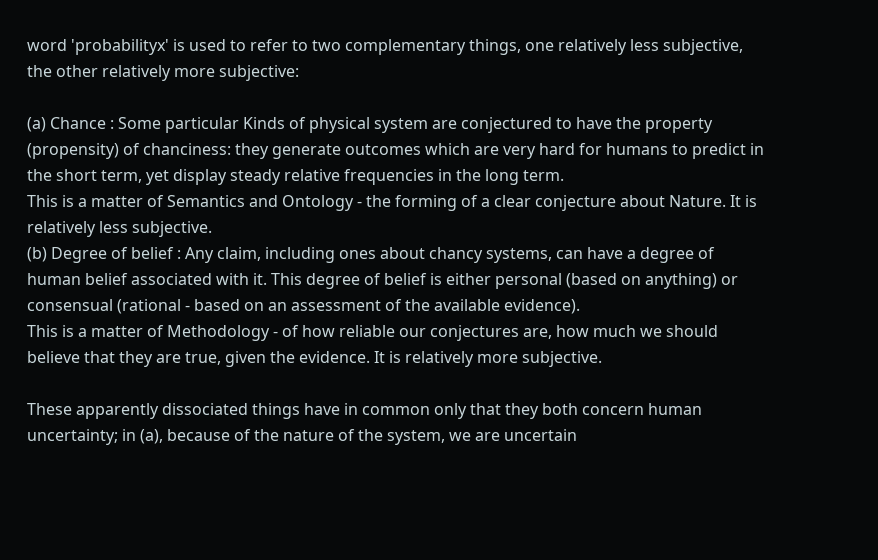word 'probabilityx' is used to refer to two complementary things, one relatively less subjective, the other relatively more subjective:

(a) Chance : Some particular Kinds of physical system are conjectured to have the property (propensity) of chanciness: they generate outcomes which are very hard for humans to predict in the short term, yet display steady relative frequencies in the long term.
This is a matter of Semantics and Ontology - the forming of a clear conjecture about Nature. It is relatively less subjective.
(b) Degree of belief : Any claim, including ones about chancy systems, can have a degree of human belief associated with it. This degree of belief is either personal (based on anything) or consensual (rational - based on an assessment of the available evidence).
This is a matter of Methodology - of how reliable our conjectures are, how much we should believe that they are true, given the evidence. It is relatively more subjective.

These apparently dissociated things have in common only that they both concern human uncertainty; in (a), because of the nature of the system, we are uncertain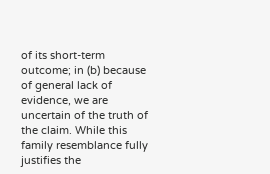of its short-term outcome; in (b) because of general lack of evidence, we are uncertain of the truth of the claim. While this family resemblance fully justifies the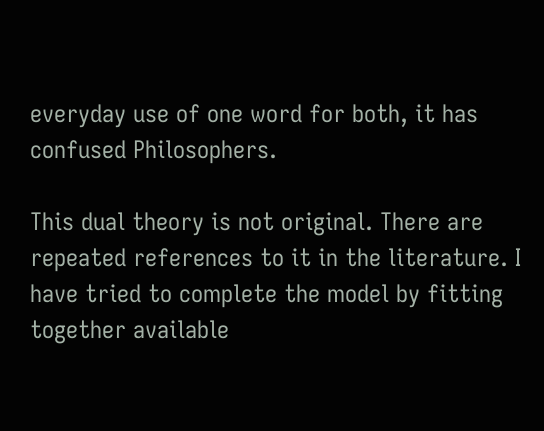everyday use of one word for both, it has confused Philosophers.

This dual theory is not original. There are repeated references to it in the literature. I have tried to complete the model by fitting together available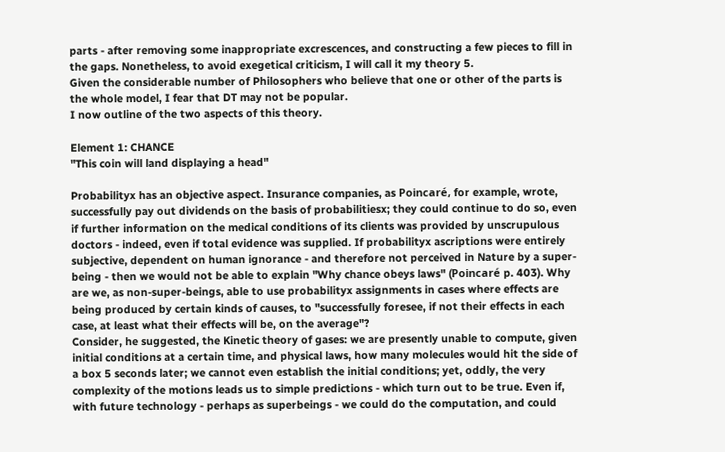parts - after removing some inappropriate excrescences, and constructing a few pieces to fill in the gaps. Nonetheless, to avoid exegetical criticism, I will call it my theory 5.
Given the considerable number of Philosophers who believe that one or other of the parts is the whole model, I fear that DT may not be popular.
I now outline of the two aspects of this theory.

Element 1: CHANCE
"This coin will land displaying a head"

Probabilityx has an objective aspect. Insurance companies, as Poincaré, for example, wrote, successfully pay out dividends on the basis of probabilitiesx; they could continue to do so, even if further information on the medical conditions of its clients was provided by unscrupulous doctors - indeed, even if total evidence was supplied. If probabilityx ascriptions were entirely subjective, dependent on human ignorance - and therefore not perceived in Nature by a super-being - then we would not be able to explain "Why chance obeys laws" (Poincaré p. 403). Why are we, as non-super-beings, able to use probabilityx assignments in cases where effects are being produced by certain kinds of causes, to "successfully foresee, if not their effects in each case, at least what their effects will be, on the average"?
Consider, he suggested, the Kinetic theory of gases: we are presently unable to compute, given initial conditions at a certain time, and physical laws, how many molecules would hit the side of a box 5 seconds later; we cannot even establish the initial conditions; yet, oddly, the very complexity of the motions leads us to simple predictions - which turn out to be true. Even if, with future technology - perhaps as superbeings - we could do the computation, and could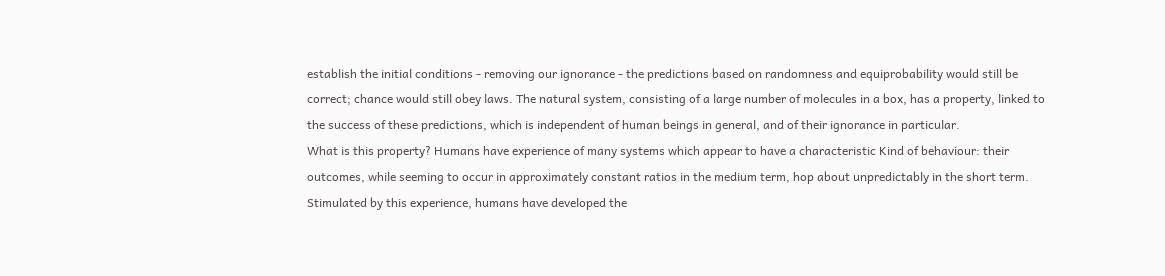establish the initial conditions - removing our ignorance - the predictions based on randomness and equiprobability would still be correct; chance would still obey laws. The natural system, consisting of a large number of molecules in a box, has a property, linked to the success of these predictions, which is independent of human beings in general, and of their ignorance in particular.
What is this property? Humans have experience of many systems which appear to have a characteristic Kind of behaviour: their outcomes, while seeming to occur in approximately constant ratios in the medium term, hop about unpredictably in the short term. Stimulated by this experience, humans have developed the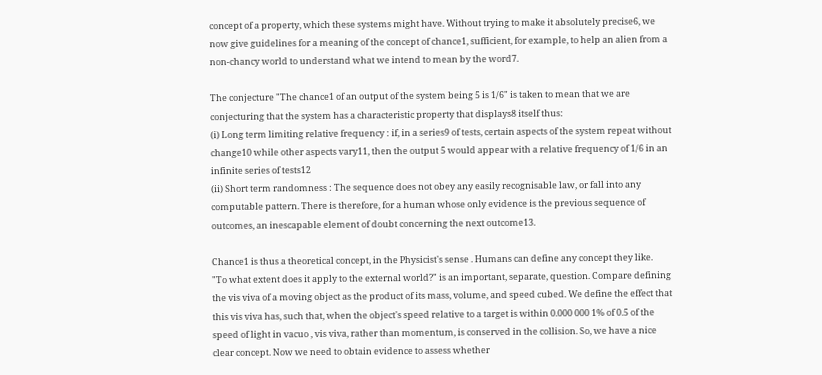concept of a property, which these systems might have. Without trying to make it absolutely precise6, we now give guidelines for a meaning of the concept of chance1, sufficient, for example, to help an alien from a non-chancy world to understand what we intend to mean by the word7.

The conjecture "The chance1 of an output of the system being 5 is 1/6" is taken to mean that we are conjecturing that the system has a characteristic property that displays8 itself thus:
(i) Long term limiting relative frequency : if, in a series9 of tests, certain aspects of the system repeat without change10 while other aspects vary11, then the output 5 would appear with a relative frequency of 1/6 in an infinite series of tests12
(ii) Short term randomness : The sequence does not obey any easily recognisable law, or fall into any computable pattern. There is therefore, for a human whose only evidence is the previous sequence of outcomes, an inescapable element of doubt concerning the next outcome13.

Chance1 is thus a theoretical concept, in the Physicist's sense . Humans can define any concept they like.
"To what extent does it apply to the external world?" is an important, separate, question. Compare defining the vis viva of a moving object as the product of its mass, volume, and speed cubed. We define the effect that this vis viva has, such that, when the object's speed relative to a target is within 0.000 000 1% of 0.5 of the speed of light in vacuo , vis viva, rather than momentum, is conserved in the collision. So, we have a nice clear concept. Now we need to obtain evidence to assess whether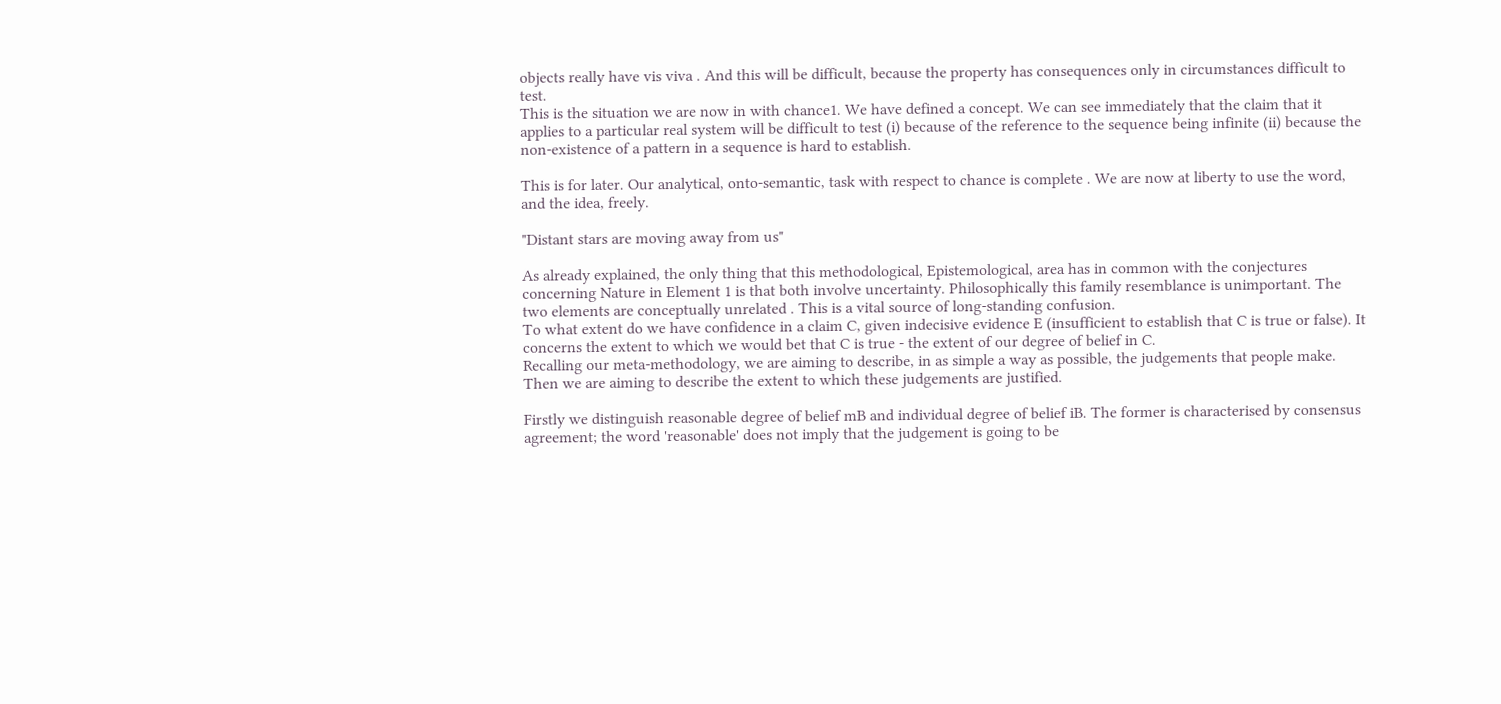objects really have vis viva . And this will be difficult, because the property has consequences only in circumstances difficult to test.
This is the situation we are now in with chance1. We have defined a concept. We can see immediately that the claim that it applies to a particular real system will be difficult to test (i) because of the reference to the sequence being infinite (ii) because the non-existence of a pattern in a sequence is hard to establish.

This is for later. Our analytical, onto-semantic, task with respect to chance is complete . We are now at liberty to use the word, and the idea, freely.

"Distant stars are moving away from us"

As already explained, the only thing that this methodological, Epistemological, area has in common with the conjectures concerning Nature in Element 1 is that both involve uncertainty. Philosophically this family resemblance is unimportant. The two elements are conceptually unrelated . This is a vital source of long-standing confusion.
To what extent do we have confidence in a claim C, given indecisive evidence E (insufficient to establish that C is true or false). It concerns the extent to which we would bet that C is true - the extent of our degree of belief in C.
Recalling our meta-methodology, we are aiming to describe, in as simple a way as possible, the judgements that people make. Then we are aiming to describe the extent to which these judgements are justified.

Firstly we distinguish reasonable degree of belief mB and individual degree of belief iB. The former is characterised by consensus agreement; the word 'reasonable' does not imply that the judgement is going to be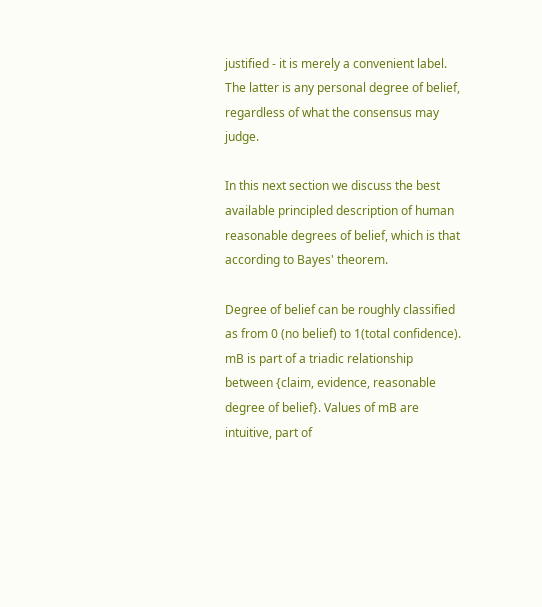justified - it is merely a convenient label. The latter is any personal degree of belief, regardless of what the consensus may judge.

In this next section we discuss the best available principled description of human reasonable degrees of belief, which is that according to Bayes' theorem.

Degree of belief can be roughly classified as from 0 (no belief) to 1(total confidence). mB is part of a triadic relationship between {claim, evidence, reasonable degree of belief}. Values of mB are intuitive, part of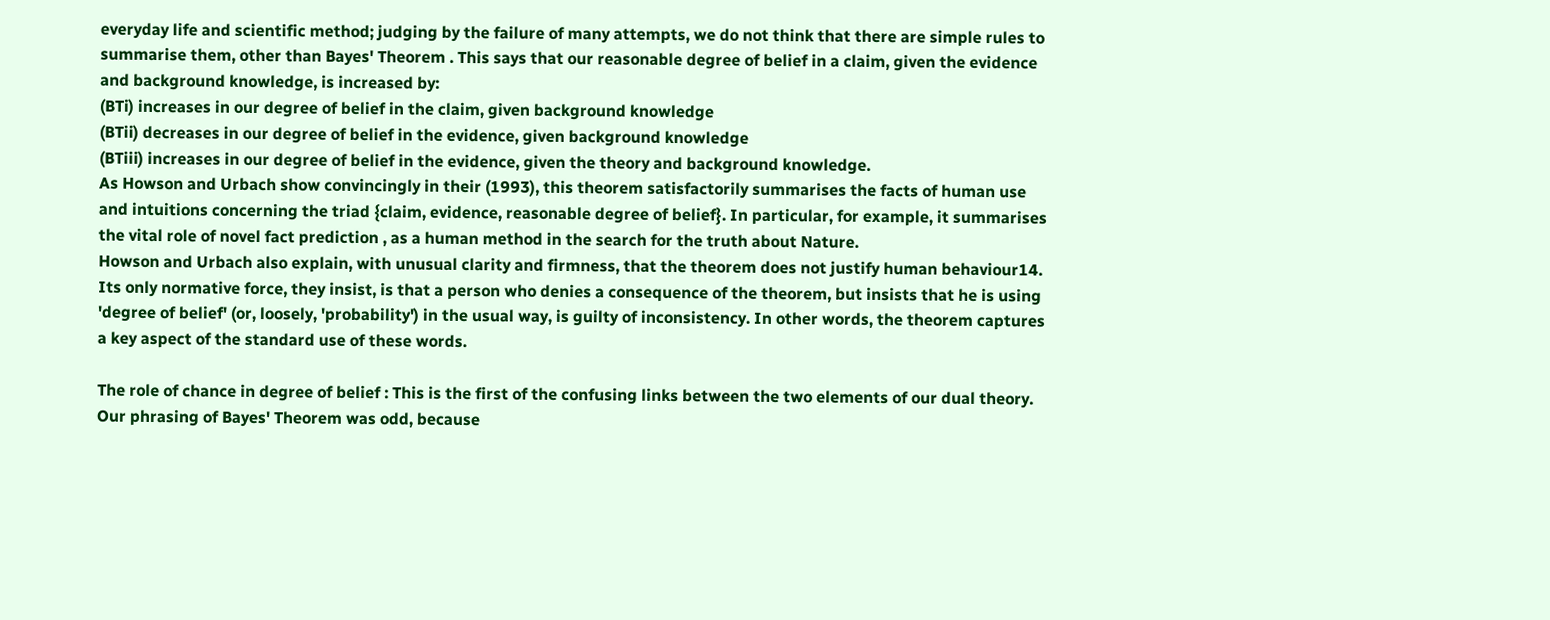everyday life and scientific method; judging by the failure of many attempts, we do not think that there are simple rules to summarise them, other than Bayes' Theorem . This says that our reasonable degree of belief in a claim, given the evidence and background knowledge, is increased by:
(BTi) increases in our degree of belief in the claim, given background knowledge
(BTii) decreases in our degree of belief in the evidence, given background knowledge
(BTiii) increases in our degree of belief in the evidence, given the theory and background knowledge.
As Howson and Urbach show convincingly in their (1993), this theorem satisfactorily summarises the facts of human use and intuitions concerning the triad {claim, evidence, reasonable degree of belief}. In particular, for example, it summarises the vital role of novel fact prediction , as a human method in the search for the truth about Nature.
Howson and Urbach also explain, with unusual clarity and firmness, that the theorem does not justify human behaviour14. Its only normative force, they insist, is that a person who denies a consequence of the theorem, but insists that he is using 'degree of belief' (or, loosely, 'probability') in the usual way, is guilty of inconsistency. In other words, the theorem captures a key aspect of the standard use of these words.

The role of chance in degree of belief : This is the first of the confusing links between the two elements of our dual theory. Our phrasing of Bayes' Theorem was odd, because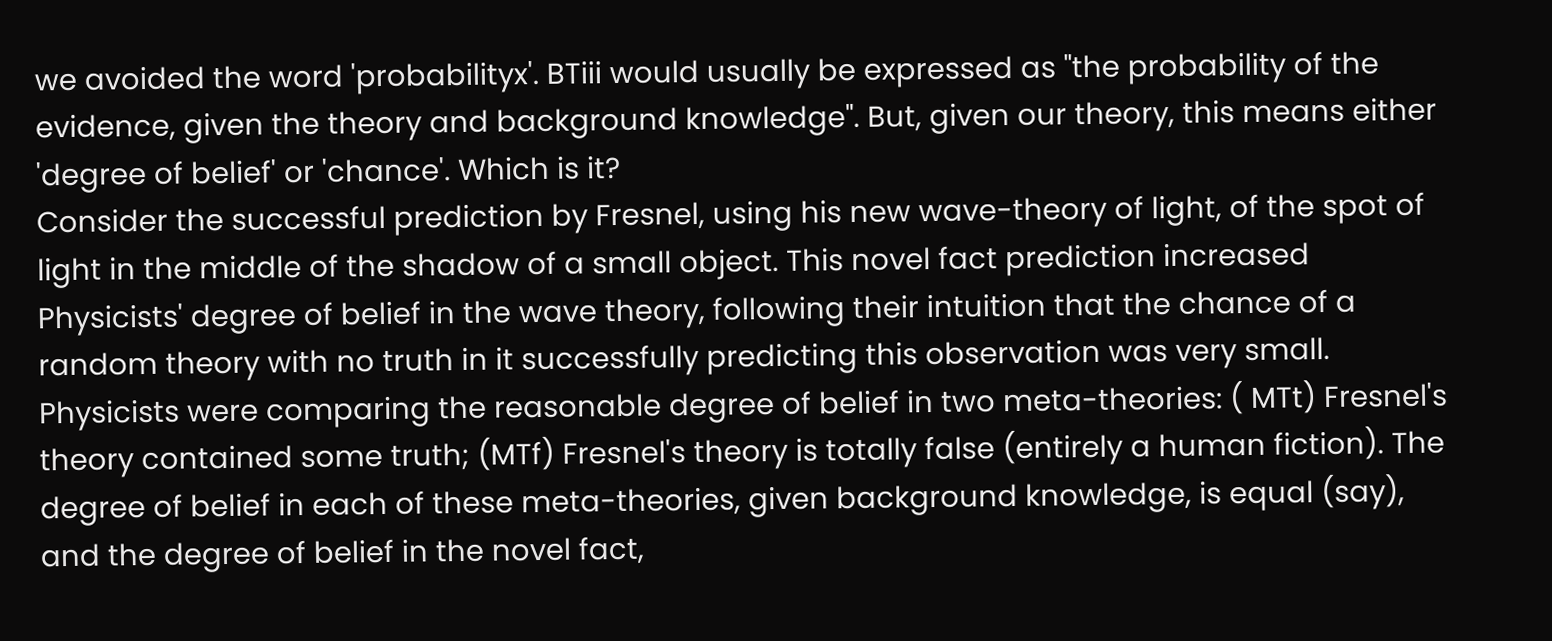we avoided the word 'probabilityx'. BTiii would usually be expressed as "the probability of the evidence, given the theory and background knowledge". But, given our theory, this means either 'degree of belief' or 'chance'. Which is it?
Consider the successful prediction by Fresnel, using his new wave-theory of light, of the spot of light in the middle of the shadow of a small object. This novel fact prediction increased Physicists' degree of belief in the wave theory, following their intuition that the chance of a random theory with no truth in it successfully predicting this observation was very small.
Physicists were comparing the reasonable degree of belief in two meta-theories: ( MTt) Fresnel's theory contained some truth; (MTf) Fresnel's theory is totally false (entirely a human fiction). The degree of belief in each of these meta-theories, given background knowledge, is equal (say), and the degree of belief in the novel fact,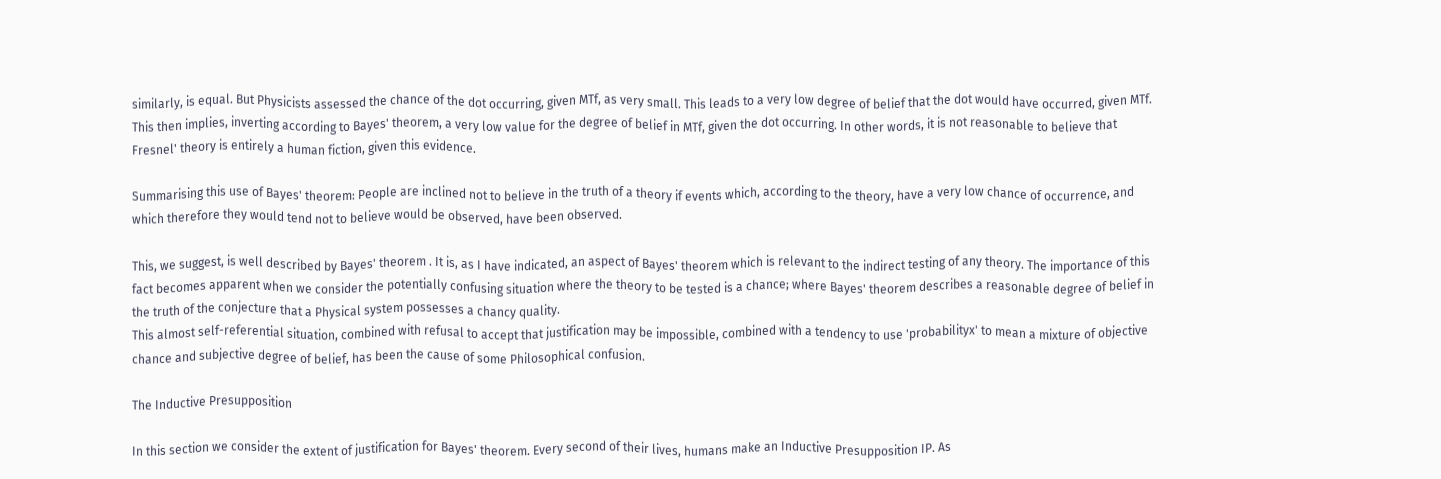similarly, is equal. But Physicists assessed the chance of the dot occurring, given MTf, as very small. This leads to a very low degree of belief that the dot would have occurred, given MTf. This then implies, inverting according to Bayes' theorem, a very low value for the degree of belief in MTf, given the dot occurring. In other words, it is not reasonable to believe that Fresnel' theory is entirely a human fiction, given this evidence.

Summarising this use of Bayes' theorem: People are inclined not to believe in the truth of a theory if events which, according to the theory, have a very low chance of occurrence, and which therefore they would tend not to believe would be observed, have been observed.

This, we suggest, is well described by Bayes' theorem . It is, as I have indicated, an aspect of Bayes' theorem which is relevant to the indirect testing of any theory. The importance of this fact becomes apparent when we consider the potentially confusing situation where the theory to be tested is a chance; where Bayes' theorem describes a reasonable degree of belief in the truth of the conjecture that a Physical system possesses a chancy quality.
This almost self-referential situation, combined with refusal to accept that justification may be impossible, combined with a tendency to use 'probabilityx' to mean a mixture of objective chance and subjective degree of belief, has been the cause of some Philosophical confusion.

The Inductive Presupposition

In this section we consider the extent of justification for Bayes' theorem. Every second of their lives, humans make an Inductive Presupposition IP. As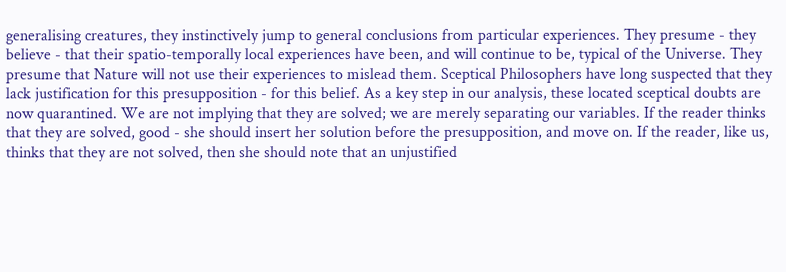generalising creatures, they instinctively jump to general conclusions from particular experiences. They presume - they believe - that their spatio-temporally local experiences have been, and will continue to be, typical of the Universe. They presume that Nature will not use their experiences to mislead them. Sceptical Philosophers have long suspected that they lack justification for this presupposition - for this belief. As a key step in our analysis, these located sceptical doubts are now quarantined. We are not implying that they are solved; we are merely separating our variables. If the reader thinks that they are solved, good - she should insert her solution before the presupposition, and move on. If the reader, like us, thinks that they are not solved, then she should note that an unjustified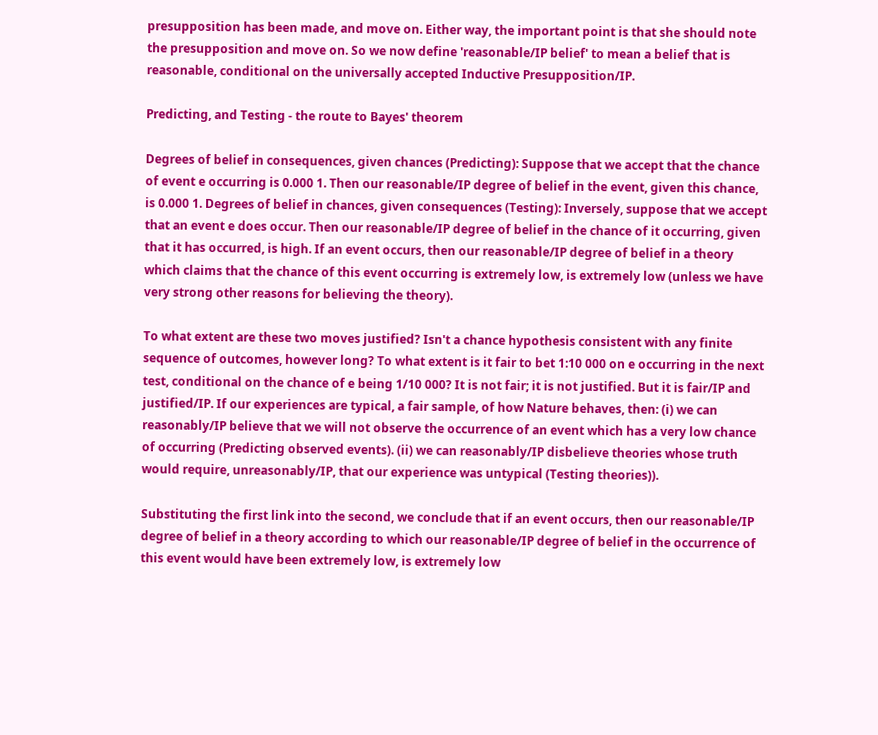presupposition has been made, and move on. Either way, the important point is that she should note the presupposition and move on. So we now define 'reasonable/IP belief' to mean a belief that is reasonable, conditional on the universally accepted Inductive Presupposition/IP.

Predicting, and Testing - the route to Bayes' theorem

Degrees of belief in consequences, given chances (Predicting): Suppose that we accept that the chance of event e occurring is 0.000 1. Then our reasonable/IP degree of belief in the event, given this chance, is 0.000 1. Degrees of belief in chances, given consequences (Testing): Inversely, suppose that we accept that an event e does occur. Then our reasonable/IP degree of belief in the chance of it occurring, given that it has occurred, is high. If an event occurs, then our reasonable/IP degree of belief in a theory which claims that the chance of this event occurring is extremely low, is extremely low (unless we have very strong other reasons for believing the theory).

To what extent are these two moves justified? Isn't a chance hypothesis consistent with any finite sequence of outcomes, however long? To what extent is it fair to bet 1:10 000 on e occurring in the next test, conditional on the chance of e being 1/10 000? It is not fair; it is not justified. But it is fair/IP and justified/IP. If our experiences are typical, a fair sample, of how Nature behaves, then: (i) we can reasonably/IP believe that we will not observe the occurrence of an event which has a very low chance of occurring (Predicting observed events). (ii) we can reasonably/IP disbelieve theories whose truth would require, unreasonably/IP, that our experience was untypical (Testing theories)).

Substituting the first link into the second, we conclude that if an event occurs, then our reasonable/IP degree of belief in a theory according to which our reasonable/IP degree of belief in the occurrence of this event would have been extremely low, is extremely low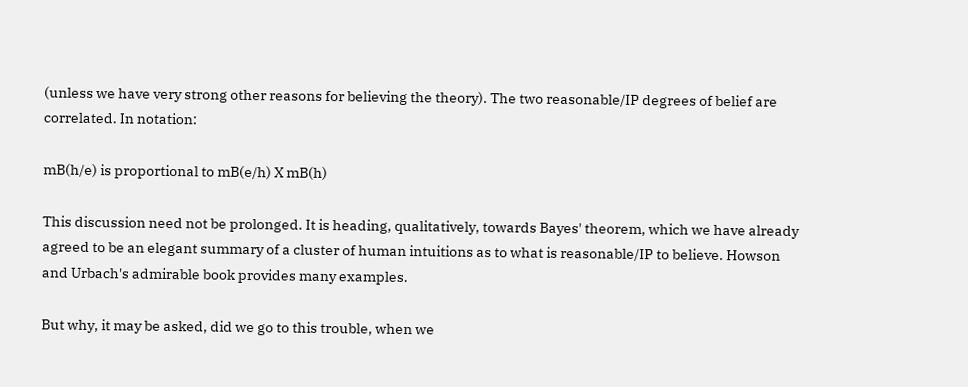(unless we have very strong other reasons for believing the theory). The two reasonable/IP degrees of belief are correlated. In notation:

mB(h/e) is proportional to mB(e/h) X mB(h)

This discussion need not be prolonged. It is heading, qualitatively, towards Bayes' theorem, which we have already agreed to be an elegant summary of a cluster of human intuitions as to what is reasonable/IP to believe. Howson and Urbach's admirable book provides many examples.

But why, it may be asked, did we go to this trouble, when we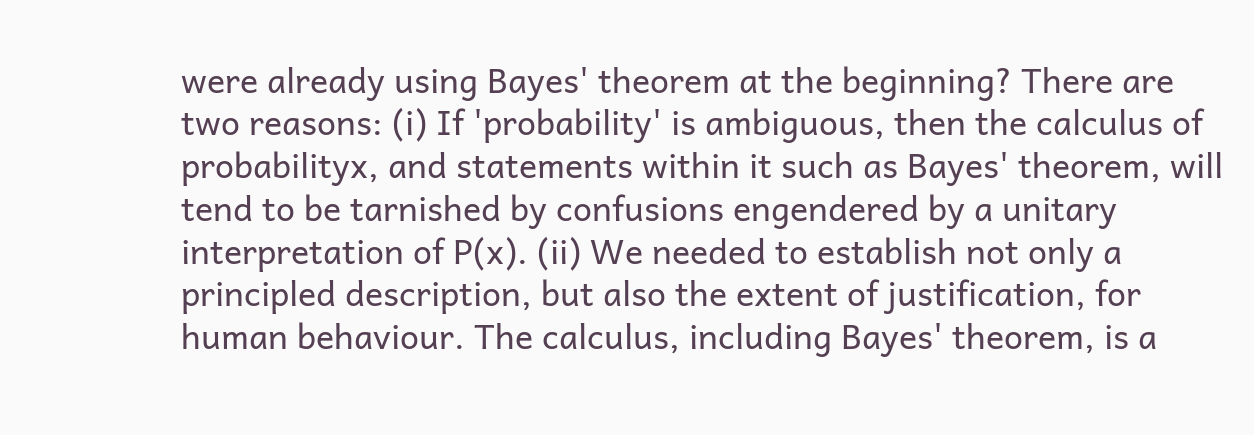were already using Bayes' theorem at the beginning? There are two reasons: (i) If 'probability' is ambiguous, then the calculus of probabilityx, and statements within it such as Bayes' theorem, will tend to be tarnished by confusions engendered by a unitary interpretation of P(x). (ii) We needed to establish not only a principled description, but also the extent of justification, for human behaviour. The calculus, including Bayes' theorem, is a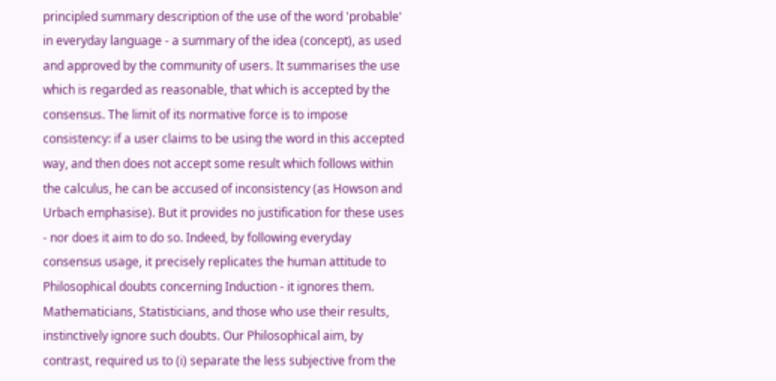principled summary description of the use of the word 'probable' in everyday language - a summary of the idea (concept), as used and approved by the community of users. It summarises the use which is regarded as reasonable, that which is accepted by the consensus. The limit of its normative force is to impose consistency: if a user claims to be using the word in this accepted way, and then does not accept some result which follows within the calculus, he can be accused of inconsistency (as Howson and Urbach emphasise). But it provides no justification for these uses - nor does it aim to do so. Indeed, by following everyday consensus usage, it precisely replicates the human attitude to Philosophical doubts concerning Induction - it ignores them. Mathematicians, Statisticians, and those who use their results, instinctively ignore such doubts. Our Philosophical aim, by contrast, required us to (i) separate the less subjective from the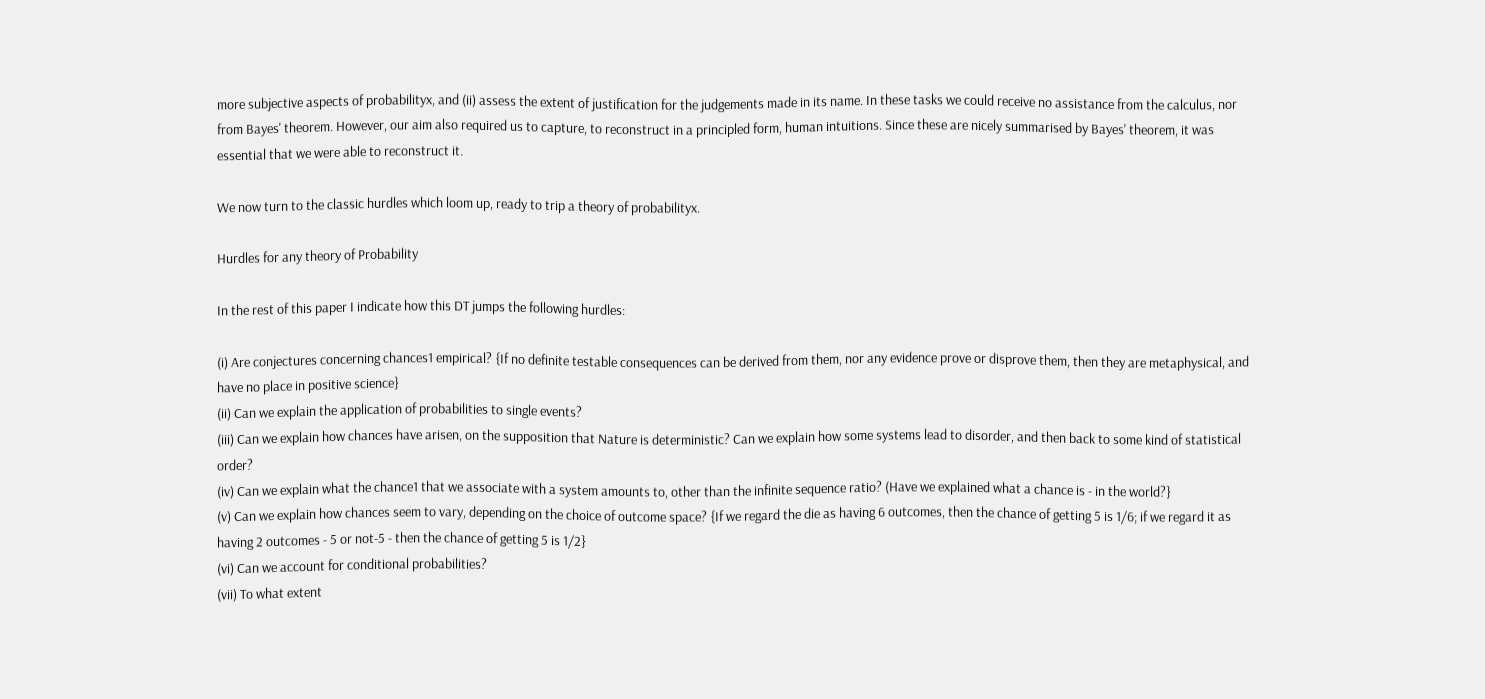more subjective aspects of probabilityx, and (ii) assess the extent of justification for the judgements made in its name. In these tasks we could receive no assistance from the calculus, nor from Bayes' theorem. However, our aim also required us to capture, to reconstruct in a principled form, human intuitions. Since these are nicely summarised by Bayes' theorem, it was essential that we were able to reconstruct it.

We now turn to the classic hurdles which loom up, ready to trip a theory of probabilityx.

Hurdles for any theory of Probability

In the rest of this paper I indicate how this DT jumps the following hurdles:

(i) Are conjectures concerning chances1 empirical? {If no definite testable consequences can be derived from them, nor any evidence prove or disprove them, then they are metaphysical, and have no place in positive science}
(ii) Can we explain the application of probabilities to single events?
(iii) Can we explain how chances have arisen, on the supposition that Nature is deterministic? Can we explain how some systems lead to disorder, and then back to some kind of statistical order?
(iv) Can we explain what the chance1 that we associate with a system amounts to, other than the infinite sequence ratio? (Have we explained what a chance is - in the world?}
(v) Can we explain how chances seem to vary, depending on the choice of outcome space? {If we regard the die as having 6 outcomes, then the chance of getting 5 is 1/6; if we regard it as having 2 outcomes - 5 or not-5 - then the chance of getting 5 is 1/2}
(vi) Can we account for conditional probabilities?
(vii) To what extent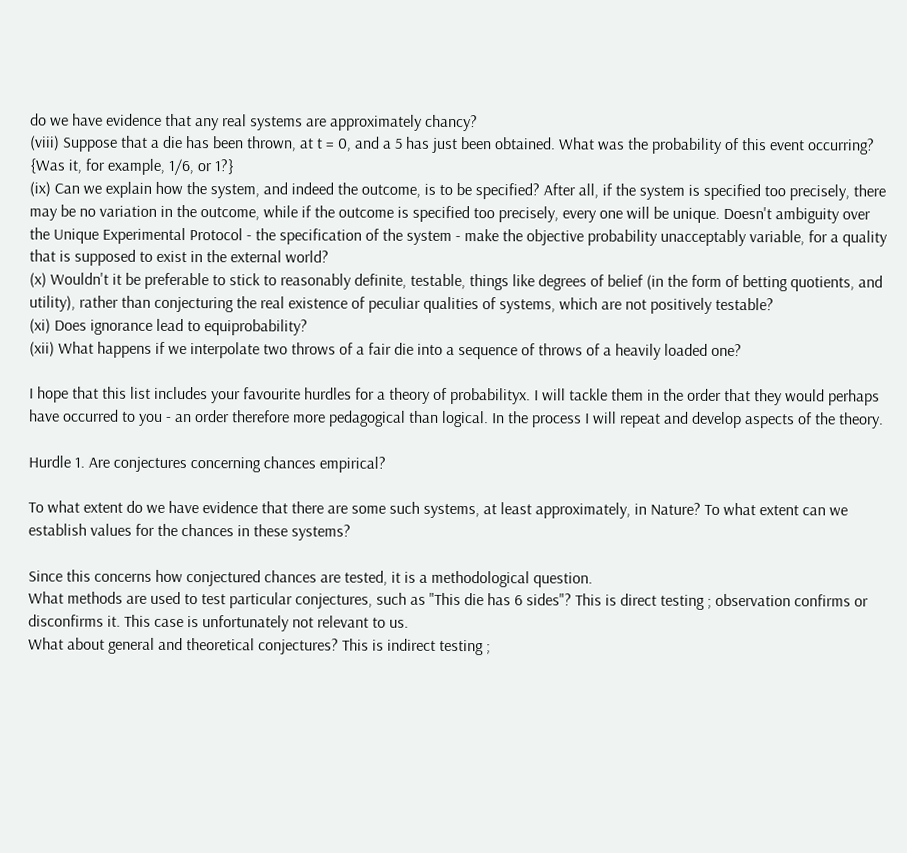do we have evidence that any real systems are approximately chancy?
(viii) Suppose that a die has been thrown, at t = 0, and a 5 has just been obtained. What was the probability of this event occurring? {Was it, for example, 1/6, or 1?}
(ix) Can we explain how the system, and indeed the outcome, is to be specified? After all, if the system is specified too precisely, there may be no variation in the outcome, while if the outcome is specified too precisely, every one will be unique. Doesn't ambiguity over the Unique Experimental Protocol - the specification of the system - make the objective probability unacceptably variable, for a quality that is supposed to exist in the external world?
(x) Wouldn't it be preferable to stick to reasonably definite, testable, things like degrees of belief (in the form of betting quotients, and utility), rather than conjecturing the real existence of peculiar qualities of systems, which are not positively testable?
(xi) Does ignorance lead to equiprobability?
(xii) What happens if we interpolate two throws of a fair die into a sequence of throws of a heavily loaded one?

I hope that this list includes your favourite hurdles for a theory of probabilityx. I will tackle them in the order that they would perhaps have occurred to you - an order therefore more pedagogical than logical. In the process I will repeat and develop aspects of the theory.

Hurdle 1. Are conjectures concerning chances empirical?

To what extent do we have evidence that there are some such systems, at least approximately, in Nature? To what extent can we establish values for the chances in these systems?

Since this concerns how conjectured chances are tested, it is a methodological question.
What methods are used to test particular conjectures, such as "This die has 6 sides"? This is direct testing ; observation confirms or disconfirms it. This case is unfortunately not relevant to us.
What about general and theoretical conjectures? This is indirect testing ;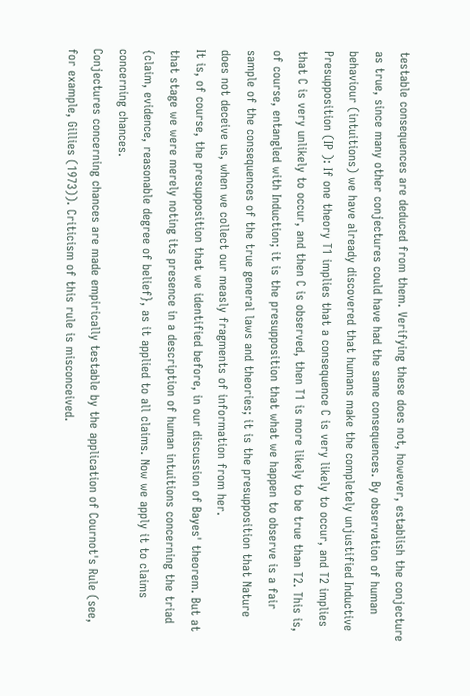testable consequences are deduced from them. Verifying these does not, however, establish the conjecture as true, since many other conjectures could have had the same consequences. By observation of human behaviour (intuitions) we have already discovered that humans make the completely unjustified Inductive Presupposition (IP ): If one theory T1 implies that a consequence C is very likely to occur, and T2 implies that C is very unlikely to occur, and then C is observed, then T1 is more likely to be true than T2. This is, of course, entangled with Induction; it is the presupposition that what we happen to observe is a fair sample of the consequences of the true general laws and theories; it is the presupposition that Nature does not deceive us, when we collect our measly fragments of information from her.
It is, of course, the presupposition that we identified before, in our discussion of Bayes' theorem. But at that stage we were merely noting its presence in a description of human intuitions concerning the triad {claim, evidence, reasonable degree of belief}, as it applied to all claims. Now we apply it to claims concerning chances.
Conjectures concerning chances are made empirically testable by the application of Cournot's Rule (see, for example, Gillies (1973)). Criticism of this rule is misconceived.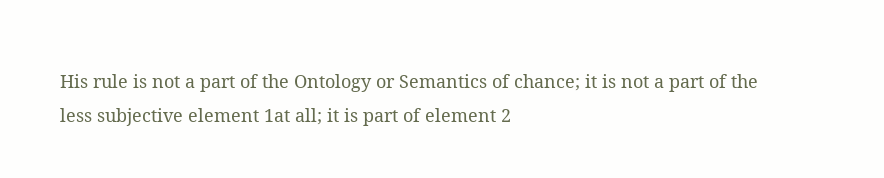His rule is not a part of the Ontology or Semantics of chance; it is not a part of the less subjective element 1at all; it is part of element 2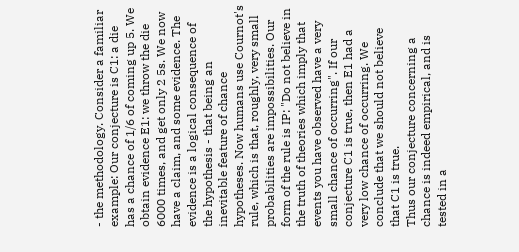- the methodology. Consider a familiar example: Our conjecture is C1: a die has a chance of 1/6 of coming up 5. We obtain evidence E1: we throw the die 6000 times, and get only 2 5s. We now have a claim, and some evidence. The evidence is a logical consequence of the hypothesis - that being an inevitable feature of chance hypotheses. Now humans use Cournot's rule, which is that, roughly, very small probabilities are impossibilities. Our form of the rule is IP: "Do not believe in the truth of theories which imply that events you have observed have a very small chance of occurring". If our conjecture C1 is true, then E1 had a very low chance of occurring. We conclude that we should not believe that C1 is true.
Thus our conjecture concerning a chance is indeed empirical, and is tested in a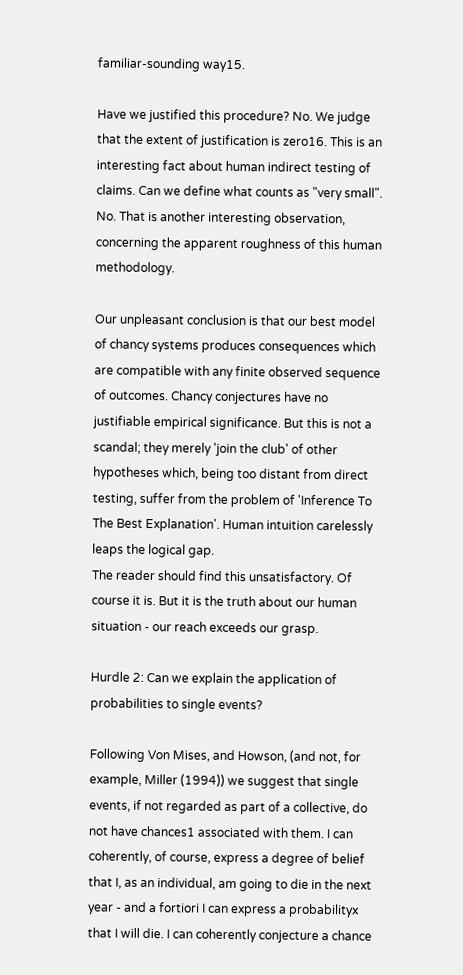familiar-sounding way15.

Have we justified this procedure? No. We judge that the extent of justification is zero16. This is an interesting fact about human indirect testing of claims. Can we define what counts as "very small". No. That is another interesting observation, concerning the apparent roughness of this human methodology.

Our unpleasant conclusion is that our best model of chancy systems produces consequences which are compatible with any finite observed sequence of outcomes. Chancy conjectures have no justifiable empirical significance. But this is not a scandal; they merely 'join the club' of other hypotheses which, being too distant from direct testing, suffer from the problem of 'Inference To The Best Explanation'. Human intuition carelessly leaps the logical gap.
The reader should find this unsatisfactory. Of course it is. But it is the truth about our human situation - our reach exceeds our grasp.

Hurdle 2: Can we explain the application of probabilities to single events?

Following Von Mises, and Howson, (and not, for example, Miller (1994)) we suggest that single events, if not regarded as part of a collective, do not have chances1 associated with them. I can coherently, of course, express a degree of belief that I, as an individual, am going to die in the next year - and a fortiori I can express a probabilityx that I will die. I can coherently conjecture a chance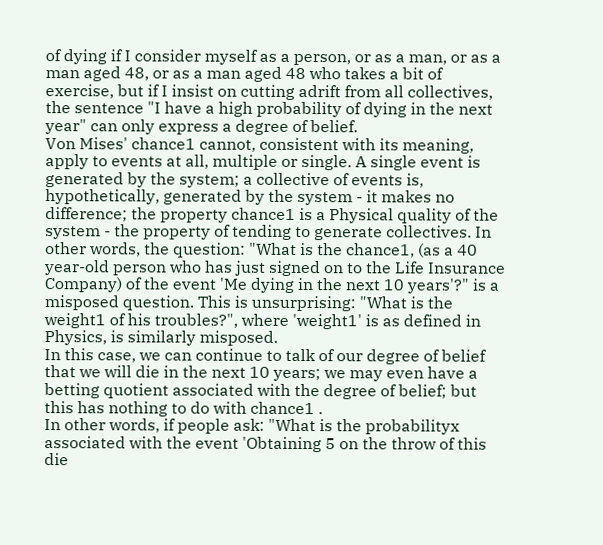of dying if I consider myself as a person, or as a man, or as a man aged 48, or as a man aged 48 who takes a bit of exercise, but if I insist on cutting adrift from all collectives, the sentence "I have a high probability of dying in the next year" can only express a degree of belief.
Von Mises' chance1 cannot, consistent with its meaning, apply to events at all, multiple or single. A single event is generated by the system; a collective of events is, hypothetically, generated by the system - it makes no difference; the property chance1 is a Physical quality of the system - the property of tending to generate collectives. In other words, the question: "What is the chance1, (as a 40 year-old person who has just signed on to the Life Insurance Company) of the event 'Me dying in the next 10 years'?" is a misposed question. This is unsurprising: "What is the weight1 of his troubles?", where 'weight1' is as defined in Physics, is similarly misposed.
In this case, we can continue to talk of our degree of belief that we will die in the next 10 years; we may even have a betting quotient associated with the degree of belief; but this has nothing to do with chance1 .
In other words, if people ask: "What is the probabilityx associated with the event 'Obtaining 5 on the throw of this die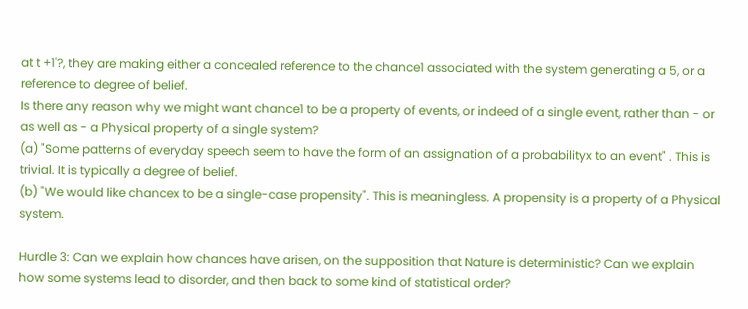at t +1'?, they are making either a concealed reference to the chance1 associated with the system generating a 5, or a reference to degree of belief.
Is there any reason why we might want chance1 to be a property of events, or indeed of a single event, rather than - or as well as - a Physical property of a single system?
(a) "Some patterns of everyday speech seem to have the form of an assignation of a probabilityx to an event" . This is trivial. It is typically a degree of belief.
(b) "We would like chancex to be a single-case propensity". This is meaningless. A propensity is a property of a Physical system.

Hurdle 3: Can we explain how chances have arisen, on the supposition that Nature is deterministic? Can we explain how some systems lead to disorder, and then back to some kind of statistical order?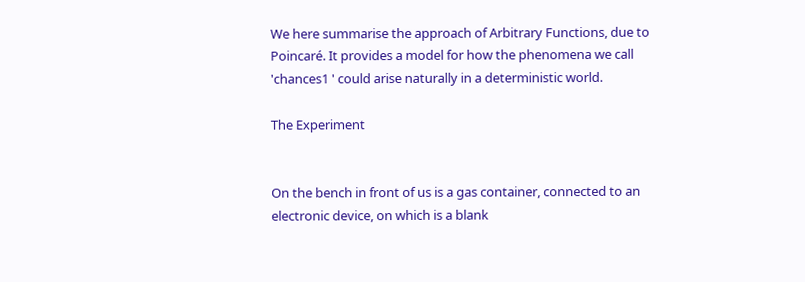We here summarise the approach of Arbitrary Functions, due to Poincaré. It provides a model for how the phenomena we call 'chances1 ' could arise naturally in a deterministic world.

The Experiment


On the bench in front of us is a gas container, connected to an electronic device, on which is a blank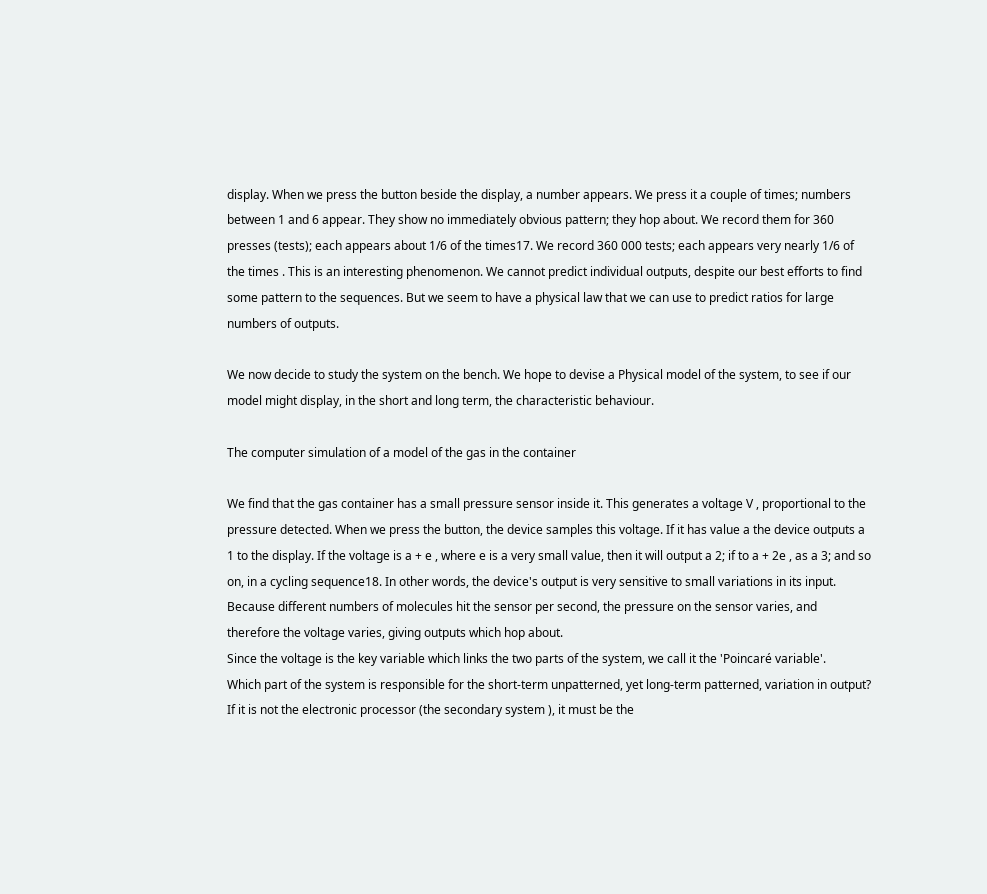display. When we press the button beside the display, a number appears. We press it a couple of times; numbers between 1 and 6 appear. They show no immediately obvious pattern; they hop about. We record them for 360 presses (tests); each appears about 1/6 of the times17. We record 360 000 tests; each appears very nearly 1/6 of the times . This is an interesting phenomenon. We cannot predict individual outputs, despite our best efforts to find some pattern to the sequences. But we seem to have a physical law that we can use to predict ratios for large numbers of outputs.

We now decide to study the system on the bench. We hope to devise a Physical model of the system, to see if our model might display, in the short and long term, the characteristic behaviour.

The computer simulation of a model of the gas in the container

We find that the gas container has a small pressure sensor inside it. This generates a voltage V , proportional to the pressure detected. When we press the button, the device samples this voltage. If it has value a the device outputs a 1 to the display. If the voltage is a + e , where e is a very small value, then it will output a 2; if to a + 2e , as a 3; and so on, in a cycling sequence18. In other words, the device's output is very sensitive to small variations in its input. Because different numbers of molecules hit the sensor per second, the pressure on the sensor varies, and therefore the voltage varies, giving outputs which hop about.
Since the voltage is the key variable which links the two parts of the system, we call it the 'Poincaré variable'.
Which part of the system is responsible for the short-term unpatterned, yet long-term patterned, variation in output? If it is not the electronic processor (the secondary system ), it must be the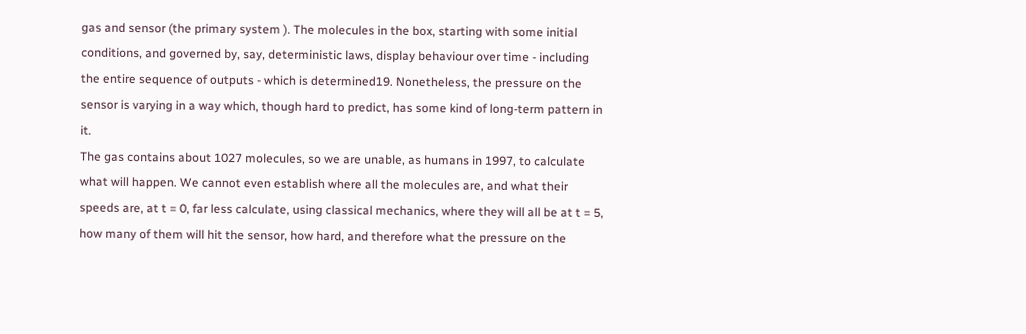gas and sensor (the primary system ). The molecules in the box, starting with some initial conditions, and governed by, say, deterministic laws, display behaviour over time - including the entire sequence of outputs - which is determined19. Nonetheless, the pressure on the sensor is varying in a way which, though hard to predict, has some kind of long-term pattern in it.
The gas contains about 1027 molecules, so we are unable, as humans in 1997, to calculate what will happen. We cannot even establish where all the molecules are, and what their speeds are, at t = 0, far less calculate, using classical mechanics, where they will all be at t = 5, how many of them will hit the sensor, how hard, and therefore what the pressure on the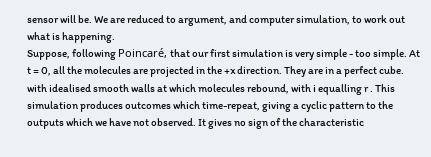sensor will be. We are reduced to argument, and computer simulation, to work out what is happening.
Suppose, following Poincaré, that our first simulation is very simple - too simple. At t = 0, all the molecules are projected in the +x direction. They are in a perfect cube. with idealised smooth walls at which molecules rebound, with i equalling r . This simulation produces outcomes which time-repeat, giving a cyclic pattern to the outputs which we have not observed. It gives no sign of the characteristic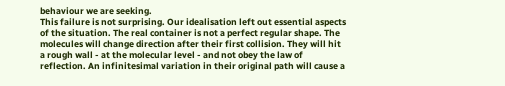behaviour we are seeking.
This failure is not surprising. Our idealisation left out essential aspects of the situation. The real container is not a perfect regular shape. The molecules will change direction after their first collision. They will hit a rough wall - at the molecular level - and not obey the law of reflection. An infinitesimal variation in their original path will cause a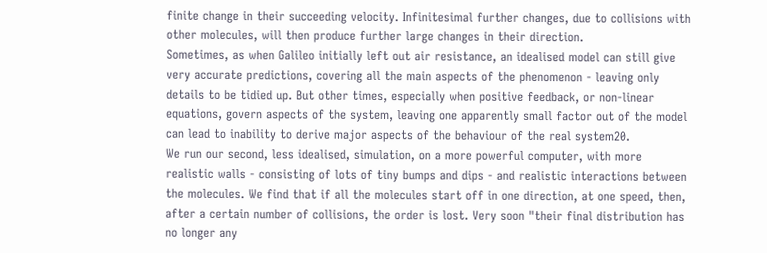finite change in their succeeding velocity. Infinitesimal further changes, due to collisions with other molecules, will then produce further large changes in their direction.
Sometimes, as when Galileo initially left out air resistance, an idealised model can still give very accurate predictions, covering all the main aspects of the phenomenon - leaving only details to be tidied up. But other times, especially when positive feedback, or non-linear equations, govern aspects of the system, leaving one apparently small factor out of the model can lead to inability to derive major aspects of the behaviour of the real system20.
We run our second, less idealised, simulation, on a more powerful computer, with more realistic walls - consisting of lots of tiny bumps and dips - and realistic interactions between the molecules. We find that if all the molecules start off in one direction, at one speed, then, after a certain number of collisions, the order is lost. Very soon "their final distribution has no longer any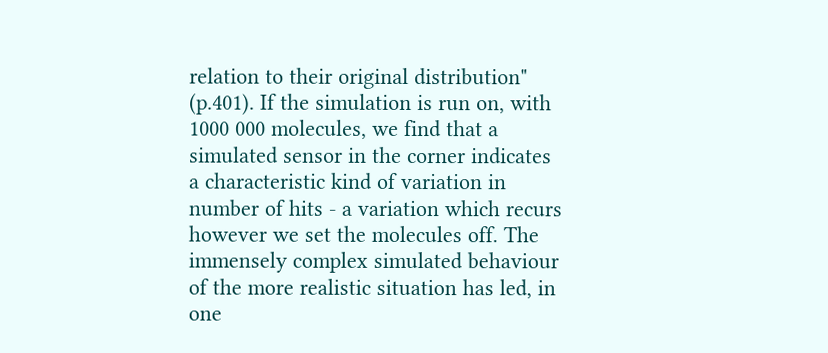relation to their original distribution" (p.401). If the simulation is run on, with 1000 000 molecules, we find that a simulated sensor in the corner indicates a characteristic kind of variation in number of hits - a variation which recurs however we set the molecules off. The immensely complex simulated behaviour of the more realistic situation has led, in one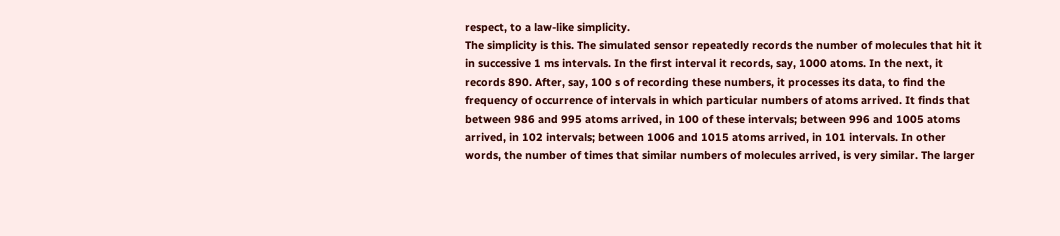respect, to a law-like simplicity.
The simplicity is this. The simulated sensor repeatedly records the number of molecules that hit it in successive 1 ms intervals. In the first interval it records, say, 1000 atoms. In the next, it records 890. After, say, 100 s of recording these numbers, it processes its data, to find the frequency of occurrence of intervals in which particular numbers of atoms arrived. It finds that between 986 and 995 atoms arrived, in 100 of these intervals; between 996 and 1005 atoms arrived, in 102 intervals; between 1006 and 1015 atoms arrived, in 101 intervals. In other words, the number of times that similar numbers of molecules arrived, is very similar. The larger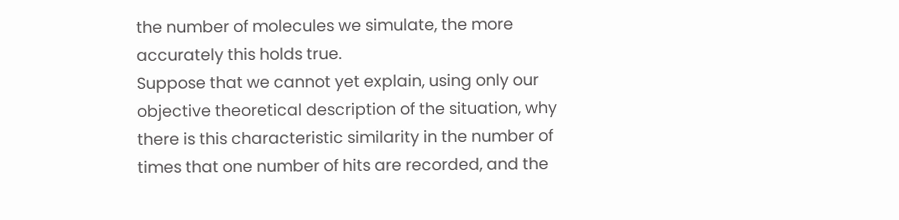the number of molecules we simulate, the more accurately this holds true.
Suppose that we cannot yet explain, using only our objective theoretical description of the situation, why there is this characteristic similarity in the number of times that one number of hits are recorded, and the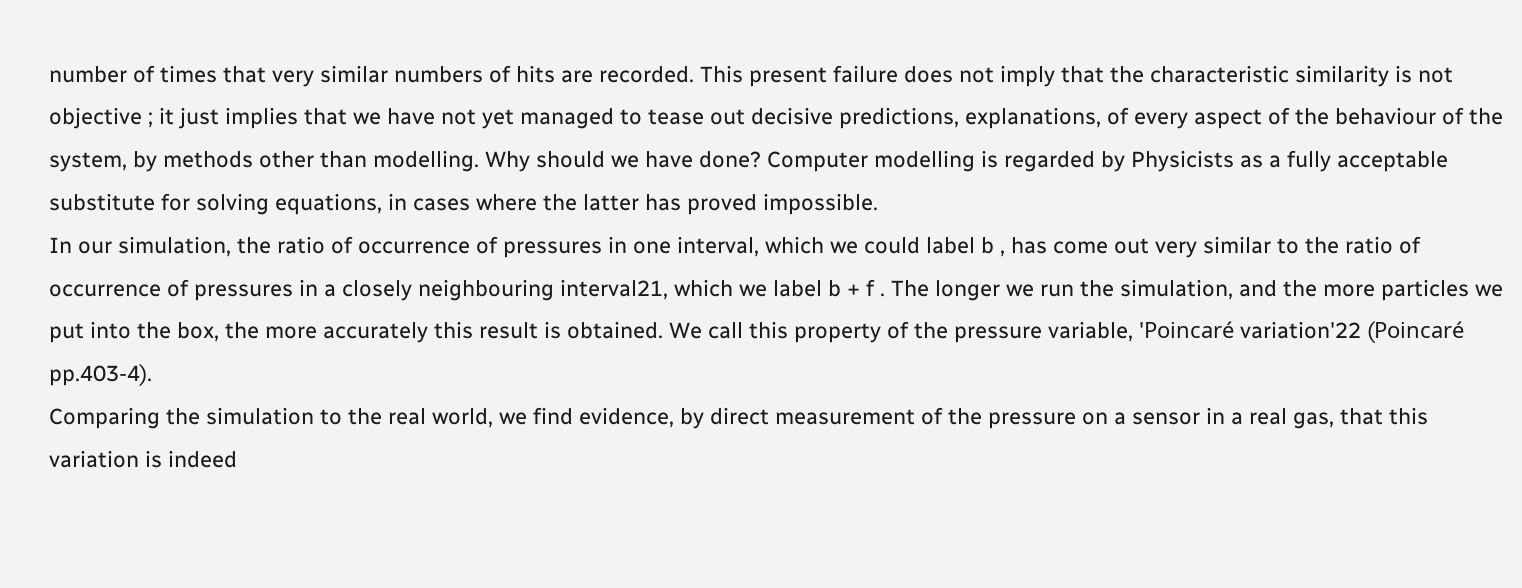number of times that very similar numbers of hits are recorded. This present failure does not imply that the characteristic similarity is not objective ; it just implies that we have not yet managed to tease out decisive predictions, explanations, of every aspect of the behaviour of the system, by methods other than modelling. Why should we have done? Computer modelling is regarded by Physicists as a fully acceptable substitute for solving equations, in cases where the latter has proved impossible.
In our simulation, the ratio of occurrence of pressures in one interval, which we could label b , has come out very similar to the ratio of occurrence of pressures in a closely neighbouring interval21, which we label b + f . The longer we run the simulation, and the more particles we put into the box, the more accurately this result is obtained. We call this property of the pressure variable, 'Poincaré variation'22 (Poincaré pp.403-4).
Comparing the simulation to the real world, we find evidence, by direct measurement of the pressure on a sensor in a real gas, that this variation is indeed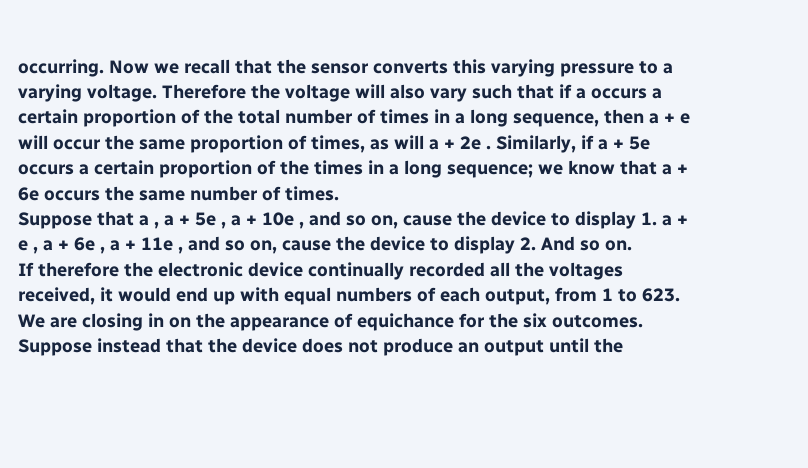occurring. Now we recall that the sensor converts this varying pressure to a varying voltage. Therefore the voltage will also vary such that if a occurs a certain proportion of the total number of times in a long sequence, then a + e will occur the same proportion of times, as will a + 2e . Similarly, if a + 5e occurs a certain proportion of the times in a long sequence; we know that a + 6e occurs the same number of times.
Suppose that a , a + 5e , a + 10e , and so on, cause the device to display 1. a + e , a + 6e , a + 11e , and so on, cause the device to display 2. And so on.
If therefore the electronic device continually recorded all the voltages received, it would end up with equal numbers of each output, from 1 to 623. We are closing in on the appearance of equichance for the six outcomes.
Suppose instead that the device does not produce an output until the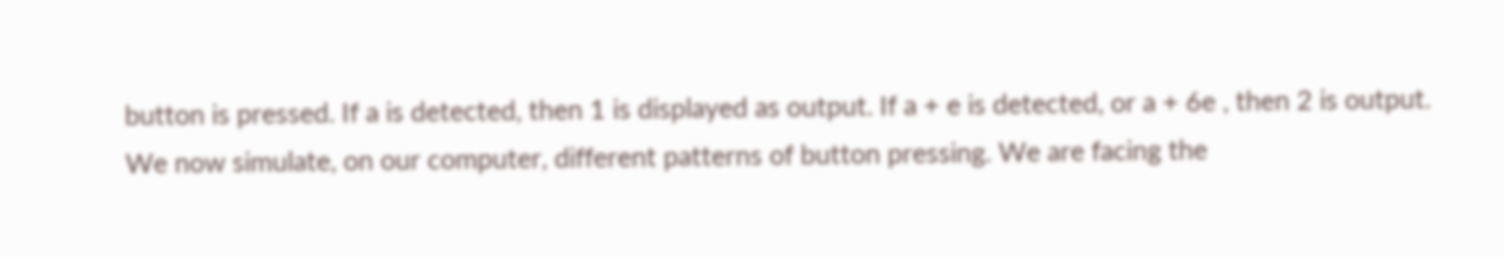button is pressed. If a is detected, then 1 is displayed as output. If a + e is detected, or a + 6e , then 2 is output. We now simulate, on our computer, different patterns of button pressing. We are facing the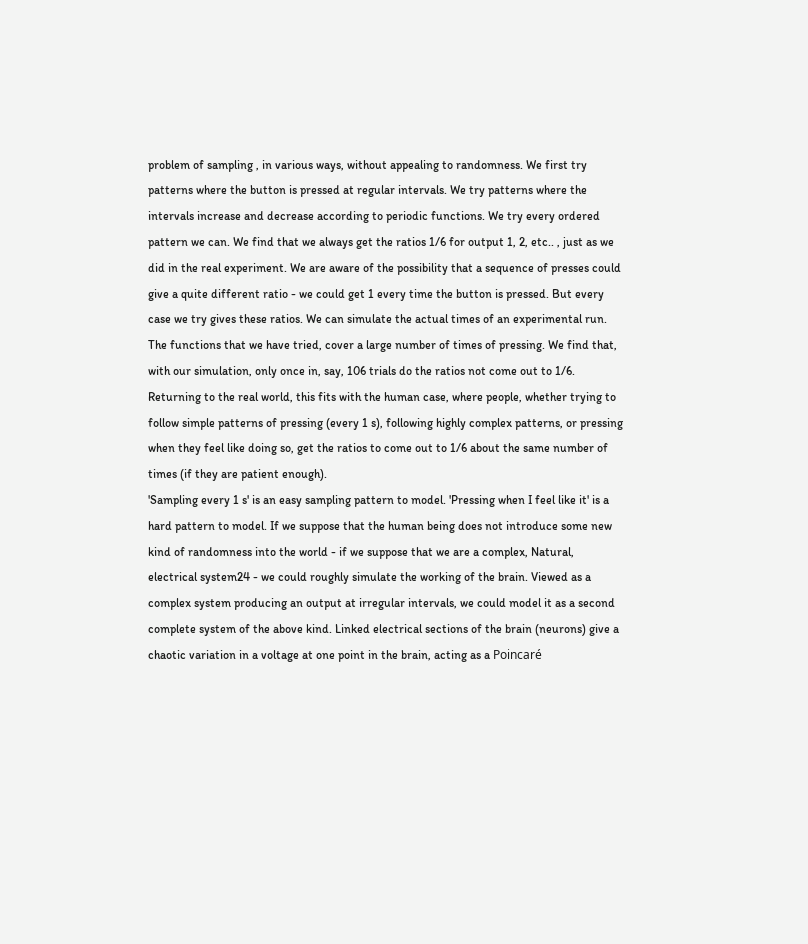problem of sampling , in various ways, without appealing to randomness. We first try patterns where the button is pressed at regular intervals. We try patterns where the intervals increase and decrease according to periodic functions. We try every ordered pattern we can. We find that we always get the ratios 1/6 for output 1, 2, etc.. , just as we did in the real experiment. We are aware of the possibility that a sequence of presses could give a quite different ratio - we could get 1 every time the button is pressed. But every case we try gives these ratios. We can simulate the actual times of an experimental run. The functions that we have tried, cover a large number of times of pressing. We find that, with our simulation, only once in, say, 106 trials do the ratios not come out to 1/6.
Returning to the real world, this fits with the human case, where people, whether trying to follow simple patterns of pressing (every 1 s), following highly complex patterns, or pressing when they feel like doing so, get the ratios to come out to 1/6 about the same number of times (if they are patient enough).
'Sampling every 1 s' is an easy sampling pattern to model. 'Pressing when I feel like it' is a hard pattern to model. If we suppose that the human being does not introduce some new kind of randomness into the world - if we suppose that we are a complex, Natural, electrical system24 - we could roughly simulate the working of the brain. Viewed as a complex system producing an output at irregular intervals, we could model it as a second complete system of the above kind. Linked electrical sections of the brain (neurons) give a chaotic variation in a voltage at one point in the brain, acting as a Poincaré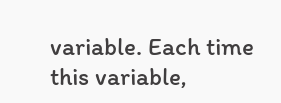variable. Each time this variable,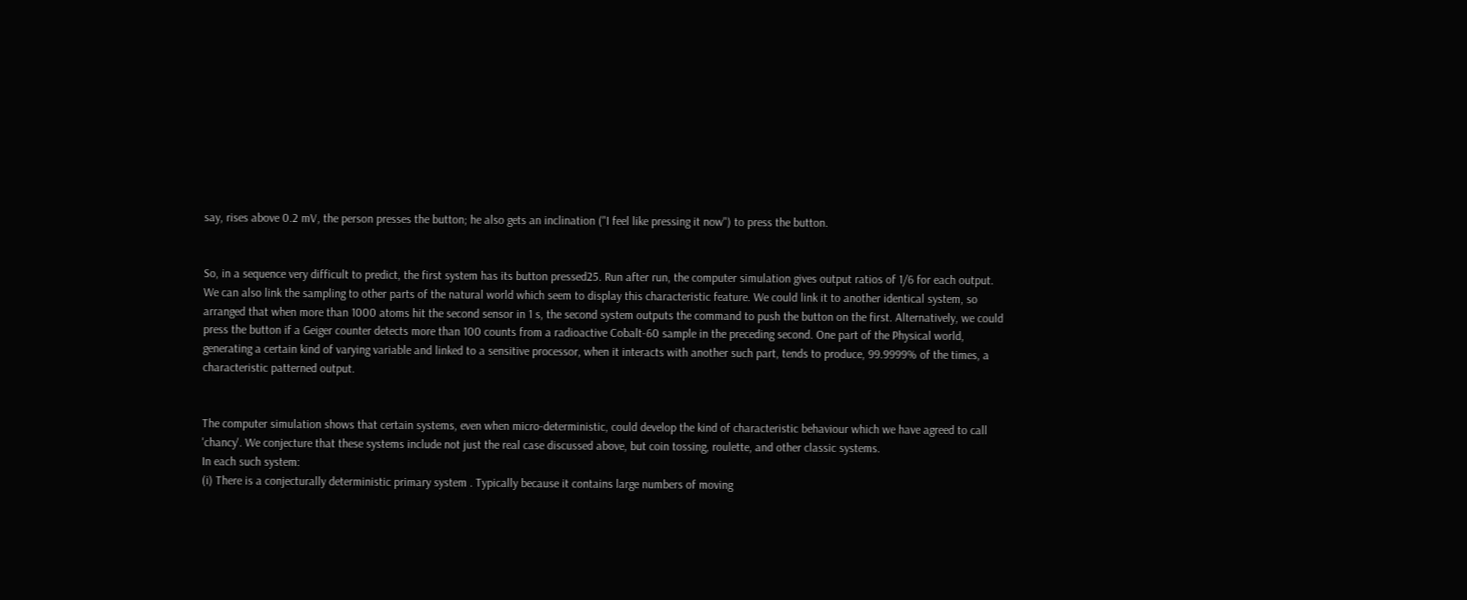say, rises above 0.2 mV, the person presses the button; he also gets an inclination ("I feel like pressing it now") to press the button.


So, in a sequence very difficult to predict, the first system has its button pressed25. Run after run, the computer simulation gives output ratios of 1/6 for each output.
We can also link the sampling to other parts of the natural world which seem to display this characteristic feature. We could link it to another identical system, so arranged that when more than 1000 atoms hit the second sensor in 1 s, the second system outputs the command to push the button on the first. Alternatively, we could press the button if a Geiger counter detects more than 100 counts from a radioactive Cobalt-60 sample in the preceding second. One part of the Physical world, generating a certain kind of varying variable and linked to a sensitive processor, when it interacts with another such part, tends to produce, 99.9999% of the times, a characteristic patterned output.


The computer simulation shows that certain systems, even when micro-deterministic, could develop the kind of characteristic behaviour which we have agreed to call 'chancy'. We conjecture that these systems include not just the real case discussed above, but coin tossing, roulette, and other classic systems.
In each such system:
(i) There is a conjecturally deterministic primary system . Typically because it contains large numbers of moving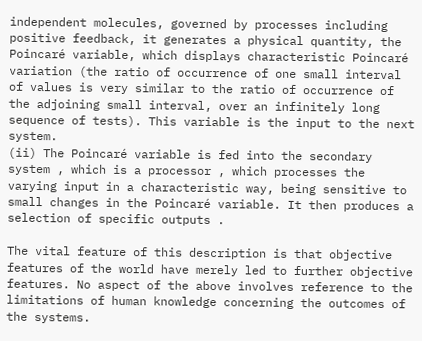independent molecules, governed by processes including positive feedback, it generates a physical quantity, the Poincaré variable, which displays characteristic Poincaré variation (the ratio of occurrence of one small interval of values is very similar to the ratio of occurrence of the adjoining small interval, over an infinitely long sequence of tests). This variable is the input to the next system.
(ii) The Poincaré variable is fed into the secondary system , which is a processor , which processes the varying input in a characteristic way, being sensitive to small changes in the Poincaré variable. It then produces a selection of specific outputs .

The vital feature of this description is that objective features of the world have merely led to further objective features. No aspect of the above involves reference to the limitations of human knowledge concerning the outcomes of the systems.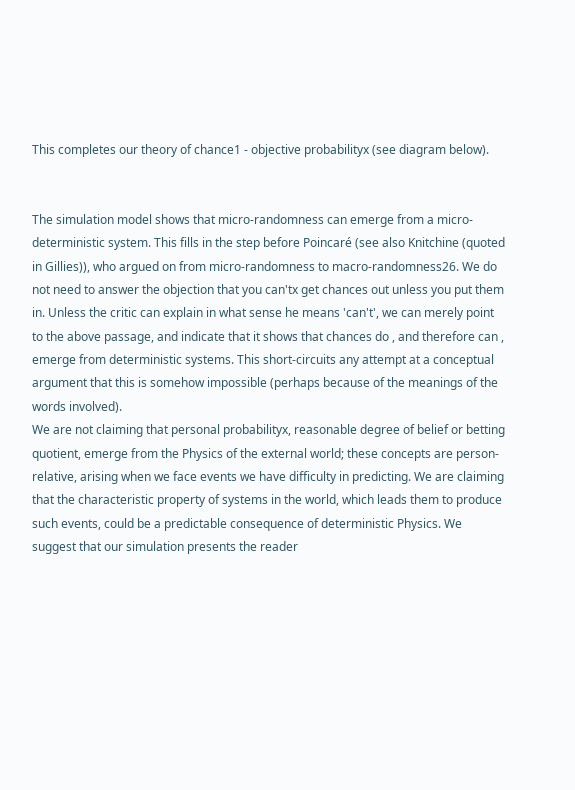This completes our theory of chance1 - objective probabilityx (see diagram below).


The simulation model shows that micro-randomness can emerge from a micro-deterministic system. This fills in the step before Poincaré (see also Knitchine (quoted in Gillies)), who argued on from micro-randomness to macro-randomness26. We do not need to answer the objection that you can'tx get chances out unless you put them in. Unless the critic can explain in what sense he means 'can't', we can merely point to the above passage, and indicate that it shows that chances do , and therefore can , emerge from deterministic systems. This short-circuits any attempt at a conceptual argument that this is somehow impossible (perhaps because of the meanings of the words involved).
We are not claiming that personal probabilityx, reasonable degree of belief or betting quotient, emerge from the Physics of the external world; these concepts are person-relative, arising when we face events we have difficulty in predicting. We are claiming that the characteristic property of systems in the world, which leads them to produce such events, could be a predictable consequence of deterministic Physics. We suggest that our simulation presents the reader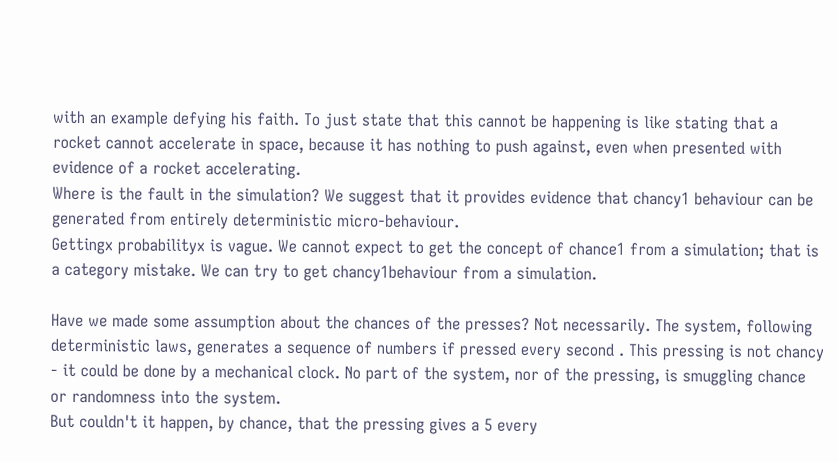with an example defying his faith. To just state that this cannot be happening is like stating that a rocket cannot accelerate in space, because it has nothing to push against, even when presented with evidence of a rocket accelerating.
Where is the fault in the simulation? We suggest that it provides evidence that chancy1 behaviour can be generated from entirely deterministic micro-behaviour.
Gettingx probabilityx is vague. We cannot expect to get the concept of chance1 from a simulation; that is a category mistake. We can try to get chancy1behaviour from a simulation.

Have we made some assumption about the chances of the presses? Not necessarily. The system, following deterministic laws, generates a sequence of numbers if pressed every second . This pressing is not chancy - it could be done by a mechanical clock. No part of the system, nor of the pressing, is smuggling chance or randomness into the system.
But couldn't it happen, by chance, that the pressing gives a 5 every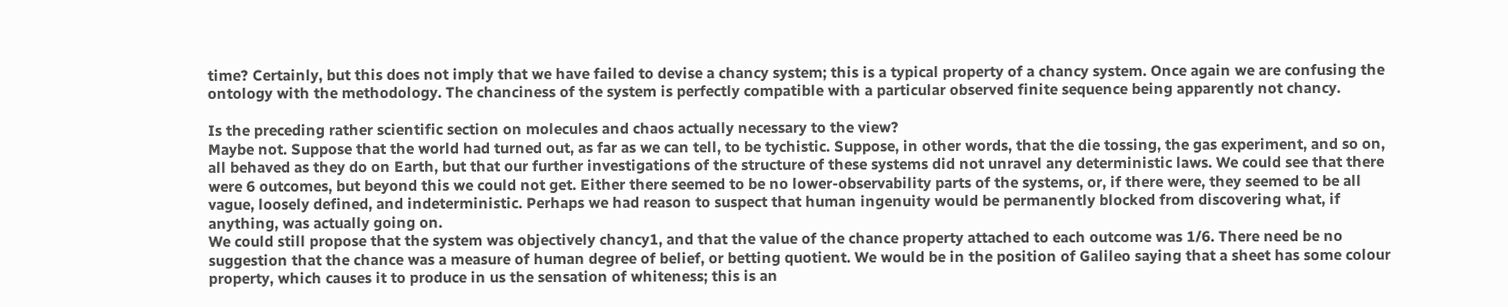time? Certainly, but this does not imply that we have failed to devise a chancy system; this is a typical property of a chancy system. Once again we are confusing the ontology with the methodology. The chanciness of the system is perfectly compatible with a particular observed finite sequence being apparently not chancy.

Is the preceding rather scientific section on molecules and chaos actually necessary to the view?
Maybe not. Suppose that the world had turned out, as far as we can tell, to be tychistic. Suppose, in other words, that the die tossing, the gas experiment, and so on, all behaved as they do on Earth, but that our further investigations of the structure of these systems did not unravel any deterministic laws. We could see that there were 6 outcomes, but beyond this we could not get. Either there seemed to be no lower-observability parts of the systems, or, if there were, they seemed to be all vague, loosely defined, and indeterministic. Perhaps we had reason to suspect that human ingenuity would be permanently blocked from discovering what, if anything, was actually going on.
We could still propose that the system was objectively chancy1, and that the value of the chance property attached to each outcome was 1/6. There need be no suggestion that the chance was a measure of human degree of belief, or betting quotient. We would be in the position of Galileo saying that a sheet has some colour property, which causes it to produce in us the sensation of whiteness; this is an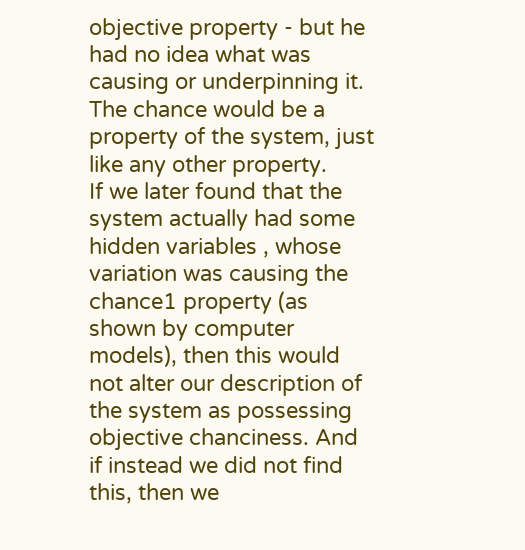objective property - but he had no idea what was causing or underpinning it. The chance would be a property of the system, just like any other property.
If we later found that the system actually had some hidden variables , whose variation was causing the chance1 property (as shown by computer models), then this would not alter our description of the system as possessing objective chanciness. And if instead we did not find this, then we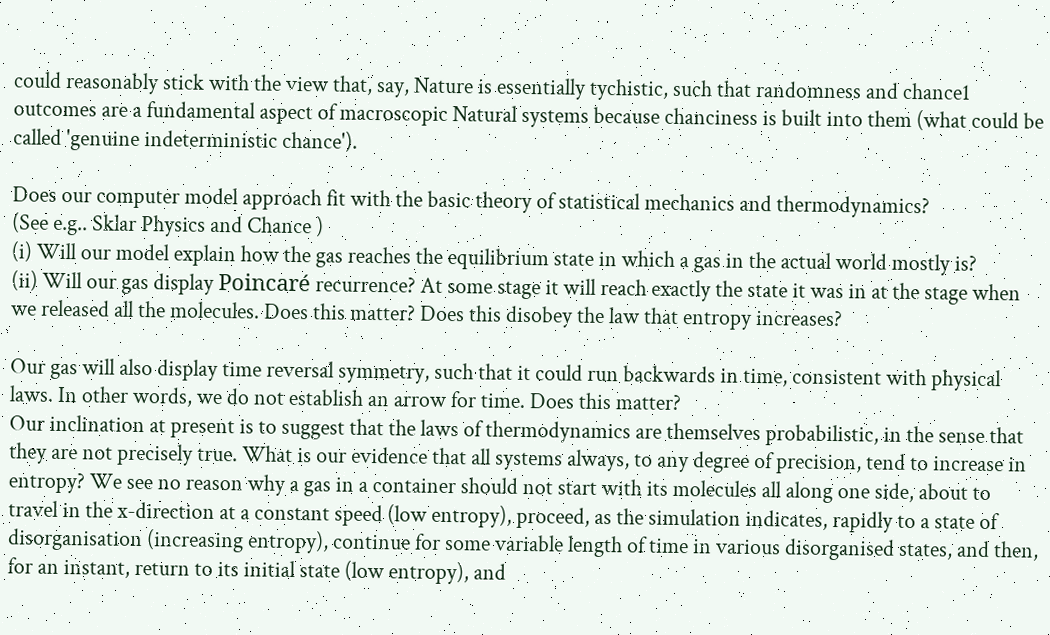could reasonably stick with the view that, say, Nature is essentially tychistic, such that randomness and chance1 outcomes are a fundamental aspect of macroscopic Natural systems because chanciness is built into them (what could be called 'genuine indeterministic chance').

Does our computer model approach fit with the basic theory of statistical mechanics and thermodynamics?
(See e.g.. Sklar Physics and Chance )
(i) Will our model explain how the gas reaches the equilibrium state in which a gas in the actual world mostly is?
(ii) Will our gas display Poincaré recurrence? At some stage it will reach exactly the state it was in at the stage when we released all the molecules. Does this matter? Does this disobey the law that entropy increases?

Our gas will also display time reversal symmetry, such that it could run backwards in time, consistent with physical laws. In other words, we do not establish an arrow for time. Does this matter?
Our inclination at present is to suggest that the laws of thermodynamics are themselves probabilistic, in the sense that they are not precisely true. What is our evidence that all systems always, to any degree of precision, tend to increase in entropy? We see no reason why a gas in a container should not start with its molecules all along one side, about to travel in the x-direction at a constant speed (low entropy), proceed, as the simulation indicates, rapidly to a state of disorganisation (increasing entropy), continue for some variable length of time in various disorganised states, and then, for an instant, return to its initial state (low entropy), and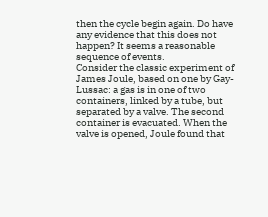then the cycle begin again. Do have any evidence that this does not happen? It seems a reasonable sequence of events.
Consider the classic experiment of James Joule, based on one by Gay-Lussac: a gas is in one of two containers, linked by a tube, but separated by a valve. The second container is evacuated. When the valve is opened, Joule found that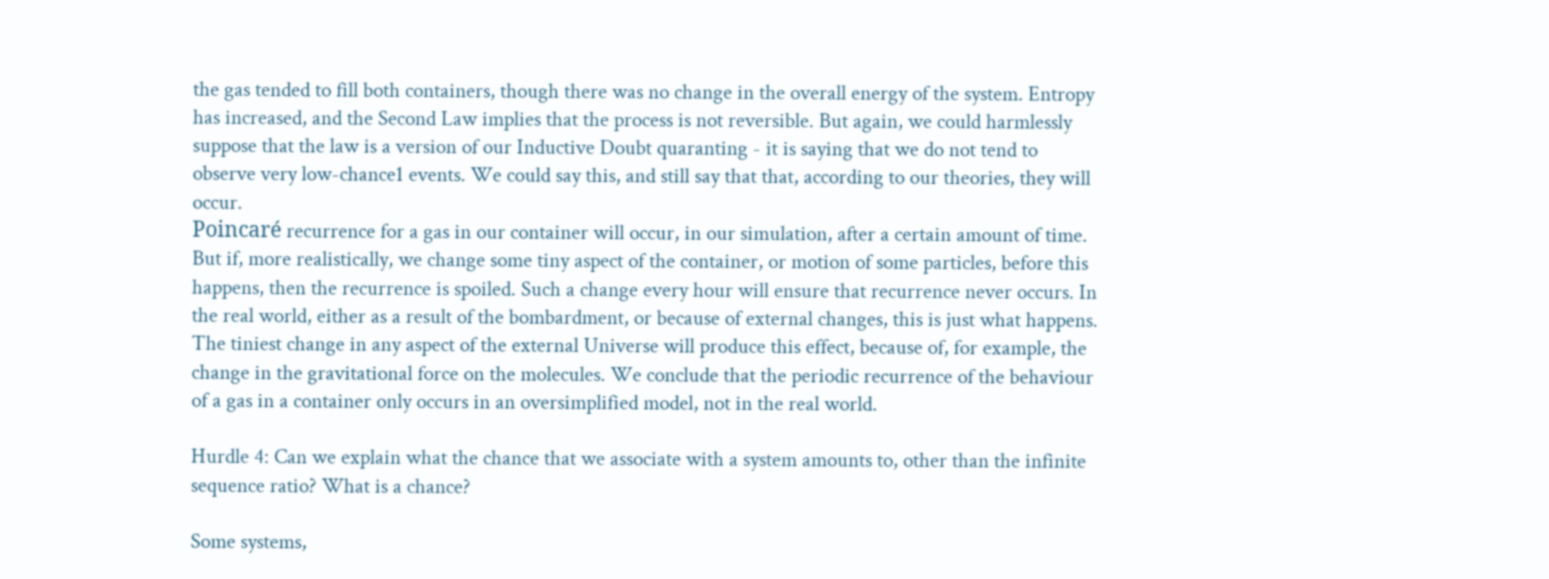the gas tended to fill both containers, though there was no change in the overall energy of the system. Entropy has increased, and the Second Law implies that the process is not reversible. But again, we could harmlessly suppose that the law is a version of our Inductive Doubt quaranting - it is saying that we do not tend to observe very low-chance1 events. We could say this, and still say that that, according to our theories, they will occur.
Poincaré recurrence for a gas in our container will occur, in our simulation, after a certain amount of time. But if, more realistically, we change some tiny aspect of the container, or motion of some particles, before this happens, then the recurrence is spoiled. Such a change every hour will ensure that recurrence never occurs. In the real world, either as a result of the bombardment, or because of external changes, this is just what happens. The tiniest change in any aspect of the external Universe will produce this effect, because of, for example, the change in the gravitational force on the molecules. We conclude that the periodic recurrence of the behaviour of a gas in a container only occurs in an oversimplified model, not in the real world.

Hurdle 4: Can we explain what the chance that we associate with a system amounts to, other than the infinite sequence ratio? What is a chance?

Some systems,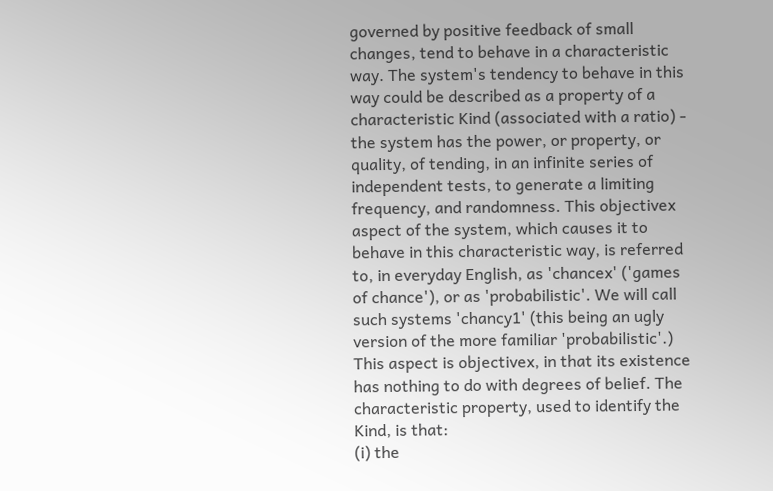governed by positive feedback of small changes, tend to behave in a characteristic way. The system's tendency to behave in this way could be described as a property of a characteristic Kind (associated with a ratio) - the system has the power, or property, or quality, of tending, in an infinite series of independent tests, to generate a limiting frequency, and randomness. This objectivex aspect of the system, which causes it to behave in this characteristic way, is referred to, in everyday English, as 'chancex' ('games of chance'), or as 'probabilistic'. We will call such systems 'chancy1' (this being an ugly version of the more familiar 'probabilistic'.)
This aspect is objectivex, in that its existence has nothing to do with degrees of belief. The characteristic property, used to identify the Kind, is that:
(i) the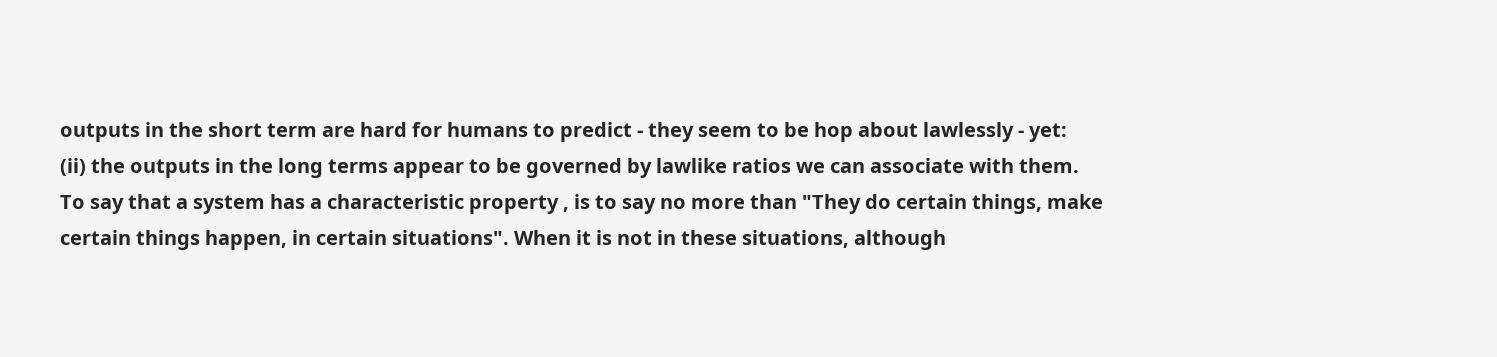outputs in the short term are hard for humans to predict - they seem to be hop about lawlessly - yet:
(ii) the outputs in the long terms appear to be governed by lawlike ratios we can associate with them.
To say that a system has a characteristic property , is to say no more than "They do certain things, make certain things happen, in certain situations". When it is not in these situations, although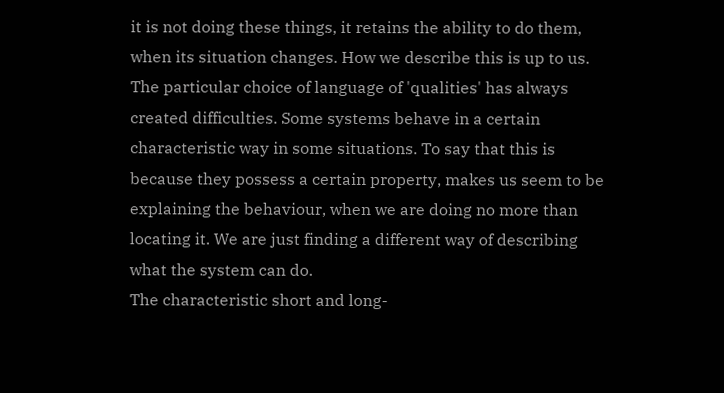it is not doing these things, it retains the ability to do them, when its situation changes. How we describe this is up to us. The particular choice of language of 'qualities' has always created difficulties. Some systems behave in a certain characteristic way in some situations. To say that this is because they possess a certain property, makes us seem to be explaining the behaviour, when we are doing no more than locating it. We are just finding a different way of describing what the system can do.
The characteristic short and long-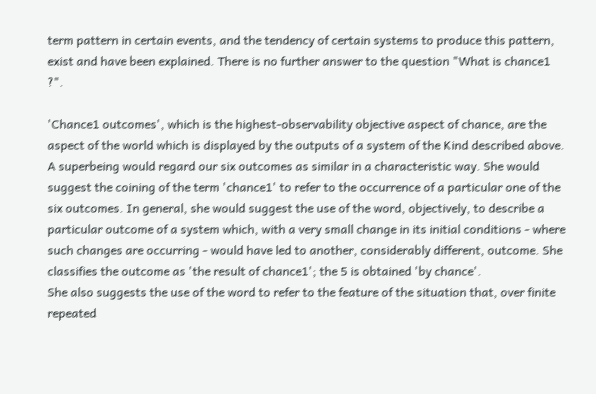term pattern in certain events, and the tendency of certain systems to produce this pattern, exist and have been explained. There is no further answer to the question "What is chance1 ?".

'Chance1 outcomes', which is the highest-observability objective aspect of chance, are the aspect of the world which is displayed by the outputs of a system of the Kind described above. A superbeing would regard our six outcomes as similar in a characteristic way. She would suggest the coining of the term 'chance1' to refer to the occurrence of a particular one of the six outcomes. In general, she would suggest the use of the word, objectively, to describe a particular outcome of a system which, with a very small change in its initial conditions - where such changes are occurring - would have led to another, considerably different, outcome. She classifies the outcome as 'the result of chance1'; the 5 is obtained 'by chance'.
She also suggests the use of the word to refer to the feature of the situation that, over finite repeated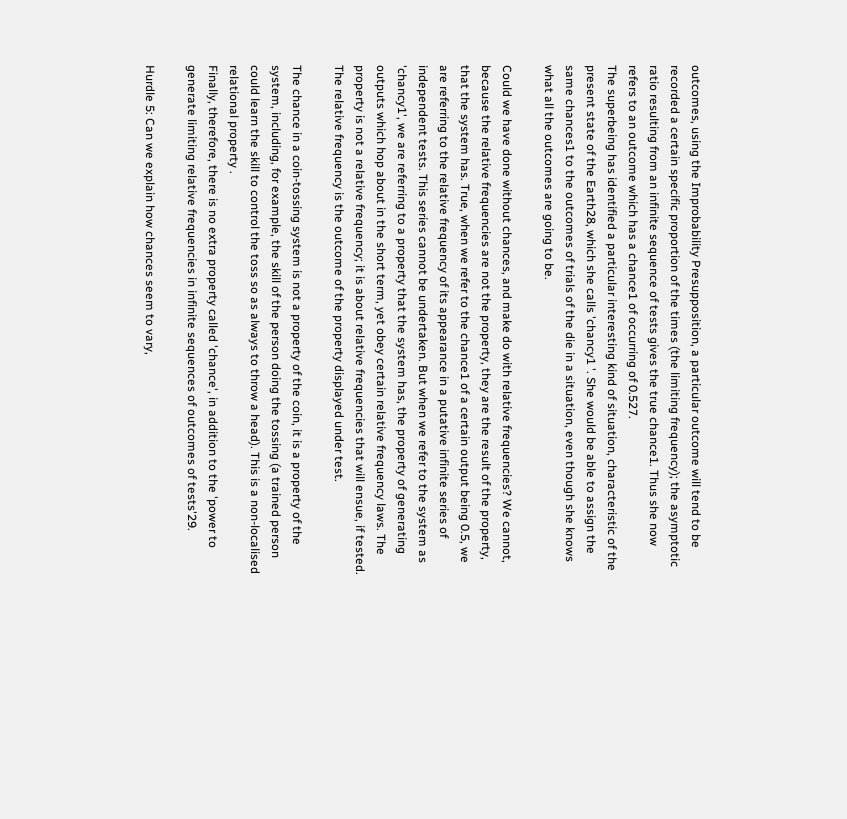outcomes, using the Improbability Presupposition, a particular outcome will tend to be recorded a certain specific proportion of the times (the limiting frequency); the asymptotic ratio resulting from an infinite sequence of tests gives the true chance1. Thus she now refers to an outcome which has a chance1 of occurring of 0.527.
The superbeing has identified a particular interesting kind of situation, characteristic of the present state of the Earth28, which she calls 'chancy1 '. She would be able to assign the same chances1 to the outcomes of trials of the die in a situation, even though she knows what all the outcomes are going to be.

Could we have done without chances, and make do with relative frequencies? We cannot, because the relative frequencies are not the property, they are the result of the property, that the system has. True, when we refer to the chance1 of a certain output being 0.5, we are referring to the relative frequency of its appearance in a putative infinite series of independent tests. This series cannot be undertaken. But when we refer to the system as 'chancy1', we are referring to a property that the system has, the property of generating outputs which hop about in the short term, yet obey certain relative frequency laws. The property is not a relative frequency; it is about relative frequencies that will ensue, if tested. The relative frequency is the outcome of the property displayed under test.

The chance in a coin-tossing system is not a property of the coin, it is a property of the system, including, for example, the skill of the person doing the tossing (a trained person could learn the skill to control the toss so as always to throw a head). This is a non-localised relational property .
Finally, therefore, there is no extra property called 'chance', in addition to the 'power to generate limiting relative frequencies in infinite sequences of outcomes of tests'29.

Hurdle 5: Can we explain how chances seem to vary,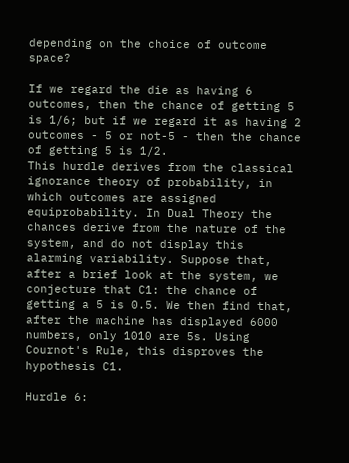depending on the choice of outcome space?

If we regard the die as having 6 outcomes, then the chance of getting 5 is 1/6; but if we regard it as having 2 outcomes - 5 or not-5 - then the chance of getting 5 is 1/2.
This hurdle derives from the classical ignorance theory of probability, in which outcomes are assigned equiprobability. In Dual Theory the chances derive from the nature of the system, and do not display this alarming variability. Suppose that, after a brief look at the system, we conjecture that C1: the chance of getting a 5 is 0.5. We then find that, after the machine has displayed 6000 numbers, only 1010 are 5s. Using Cournot's Rule, this disproves the hypothesis C1.

Hurdle 6: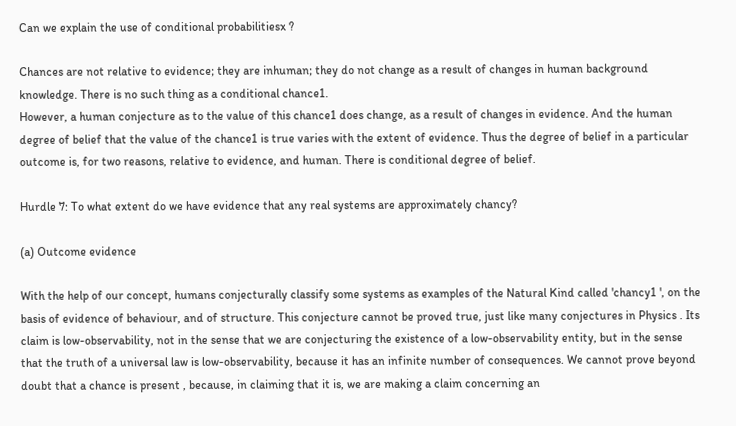Can we explain the use of conditional probabilitiesx ?

Chances are not relative to evidence; they are inhuman; they do not change as a result of changes in human background knowledge. There is no such thing as a conditional chance1.
However, a human conjecture as to the value of this chance1 does change, as a result of changes in evidence. And the human degree of belief that the value of the chance1 is true varies with the extent of evidence. Thus the degree of belief in a particular outcome is, for two reasons, relative to evidence, and human. There is conditional degree of belief.

Hurdle 7: To what extent do we have evidence that any real systems are approximately chancy?

(a) Outcome evidence

With the help of our concept, humans conjecturally classify some systems as examples of the Natural Kind called 'chancy1 ', on the basis of evidence of behaviour, and of structure. This conjecture cannot be proved true, just like many conjectures in Physics . Its claim is low-observability, not in the sense that we are conjecturing the existence of a low-observability entity, but in the sense that the truth of a universal law is low-observability, because it has an infinite number of consequences. We cannot prove beyond doubt that a chance is present , because, in claiming that it is, we are making a claim concerning an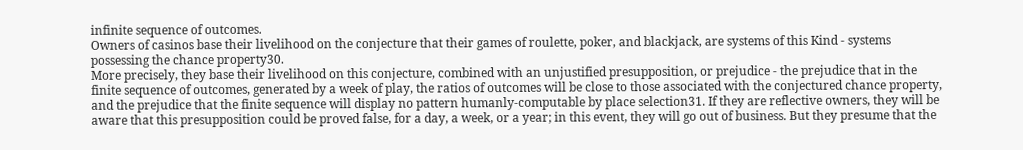infinite sequence of outcomes.
Owners of casinos base their livelihood on the conjecture that their games of roulette, poker, and blackjack, are systems of this Kind - systems possessing the chance property30.
More precisely, they base their livelihood on this conjecture, combined with an unjustified presupposition, or prejudice - the prejudice that in the finite sequence of outcomes, generated by a week of play, the ratios of outcomes will be close to those associated with the conjectured chance property, and the prejudice that the finite sequence will display no pattern humanly-computable by place selection31. If they are reflective owners, they will be aware that this presupposition could be proved false, for a day, a week, or a year; in this event, they will go out of business. But they presume that the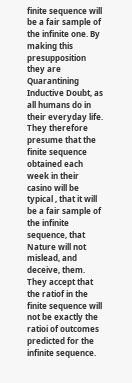finite sequence will be a fair sample of the infinite one. By making this presupposition they are Quarantining Inductive Doubt, as all humans do in their everyday life.
They therefore presume that the finite sequence obtained each week in their casino will be typical , that it will be a fair sample of the infinite sequence, that Nature will not mislead, and deceive, them.
They accept that the ratiof in the finite sequence will not be exactly the ratioi of outcomes predicted for the infinite sequence.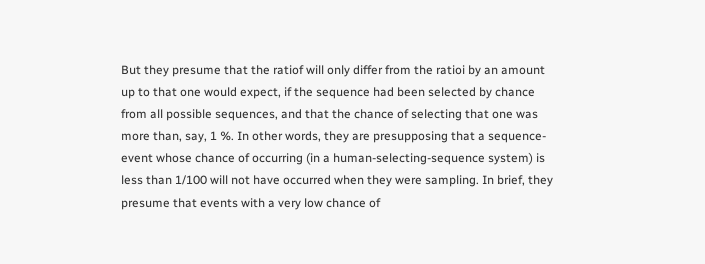But they presume that the ratiof will only differ from the ratioi by an amount up to that one would expect, if the sequence had been selected by chance from all possible sequences, and that the chance of selecting that one was more than, say, 1 %. In other words, they are presupposing that a sequence-event whose chance of occurring (in a human-selecting-sequence system) is less than 1/100 will not have occurred when they were sampling. In brief, they presume that events with a very low chance of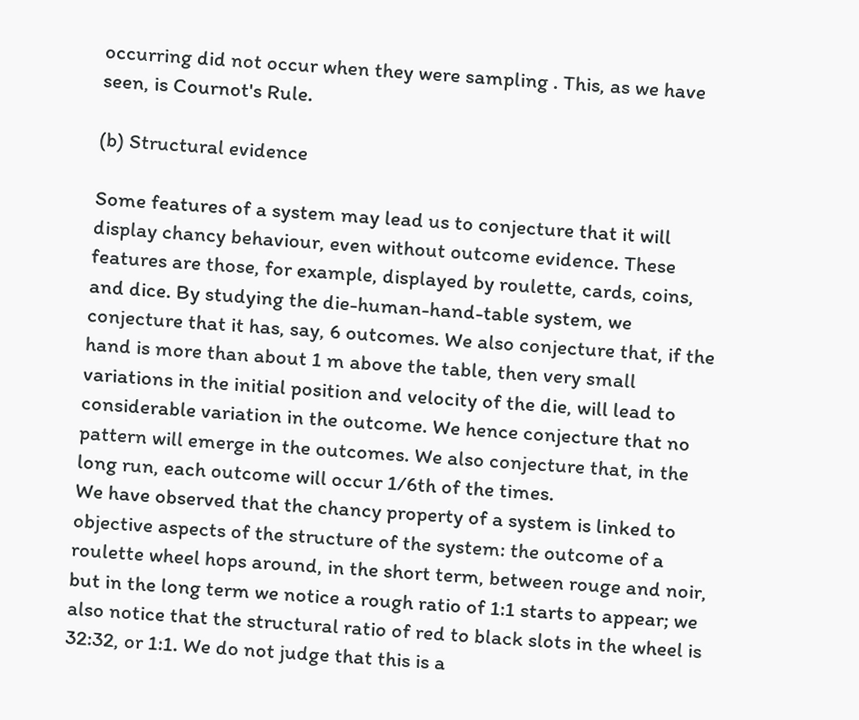occurring did not occur when they were sampling . This, as we have seen, is Cournot's Rule.

(b) Structural evidence

Some features of a system may lead us to conjecture that it will display chancy behaviour, even without outcome evidence. These features are those, for example, displayed by roulette, cards, coins, and dice. By studying the die-human-hand-table system, we conjecture that it has, say, 6 outcomes. We also conjecture that, if the hand is more than about 1 m above the table, then very small variations in the initial position and velocity of the die, will lead to considerable variation in the outcome. We hence conjecture that no pattern will emerge in the outcomes. We also conjecture that, in the long run, each outcome will occur 1/6th of the times.
We have observed that the chancy property of a system is linked to objective aspects of the structure of the system: the outcome of a roulette wheel hops around, in the short term, between rouge and noir, but in the long term we notice a rough ratio of 1:1 starts to appear; we also notice that the structural ratio of red to black slots in the wheel is 32:32, or 1:1. We do not judge that this is a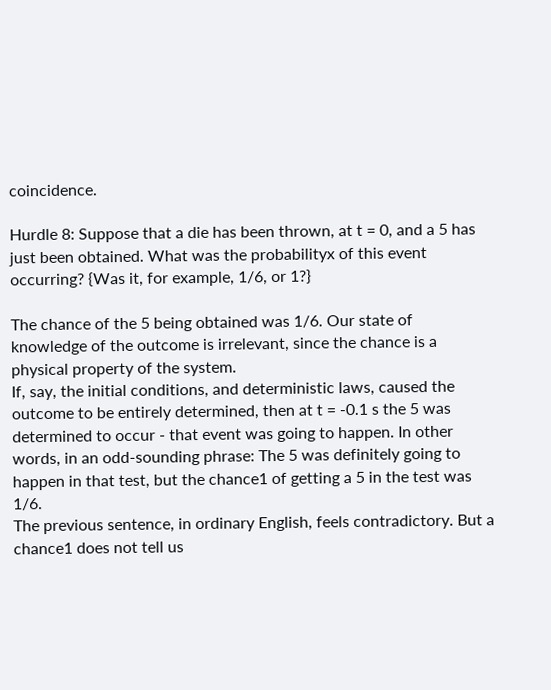coincidence.

Hurdle 8: Suppose that a die has been thrown, at t = 0, and a 5 has just been obtained. What was the probabilityx of this event occurring? {Was it, for example, 1/6, or 1?}

The chance of the 5 being obtained was 1/6. Our state of knowledge of the outcome is irrelevant, since the chance is a physical property of the system.
If, say, the initial conditions, and deterministic laws, caused the outcome to be entirely determined, then at t = -0.1 s the 5 was determined to occur - that event was going to happen. In other words, in an odd-sounding phrase: The 5 was definitely going to happen in that test, but the chance1 of getting a 5 in the test was 1/6.
The previous sentence, in ordinary English, feels contradictory. But a chance1 does not tell us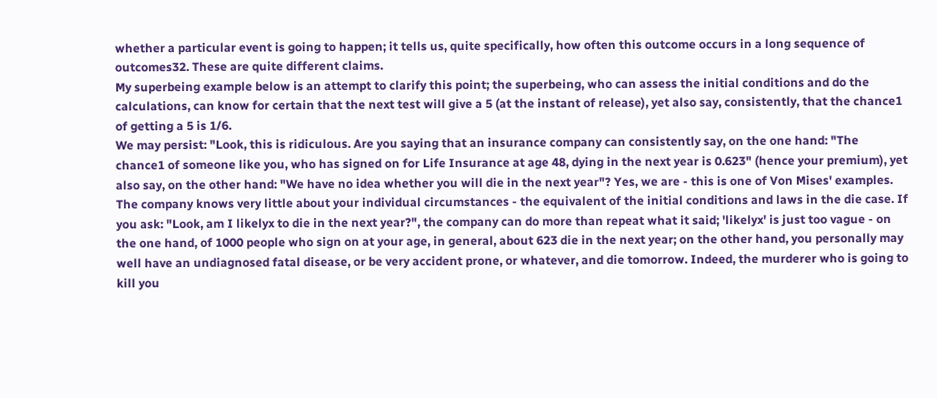whether a particular event is going to happen; it tells us, quite specifically, how often this outcome occurs in a long sequence of outcomes32. These are quite different claims.
My superbeing example below is an attempt to clarify this point; the superbeing, who can assess the initial conditions and do the calculations, can know for certain that the next test will give a 5 (at the instant of release), yet also say, consistently, that the chance1 of getting a 5 is 1/6.
We may persist: "Look, this is ridiculous. Are you saying that an insurance company can consistently say, on the one hand: "The chance1 of someone like you, who has signed on for Life Insurance at age 48, dying in the next year is 0.623" (hence your premium), yet also say, on the other hand: "We have no idea whether you will die in the next year"? Yes, we are - this is one of Von Mises' examples. The company knows very little about your individual circumstances - the equivalent of the initial conditions and laws in the die case. If you ask: "Look, am I likelyx to die in the next year?", the company can do more than repeat what it said; 'likelyx' is just too vague - on the one hand, of 1000 people who sign on at your age, in general, about 623 die in the next year; on the other hand, you personally may well have an undiagnosed fatal disease, or be very accident prone, or whatever, and die tomorrow. Indeed, the murderer who is going to kill you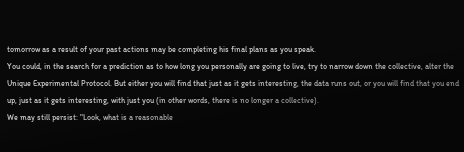tomorrow as a result of your past actions may be completing his final plans as you speak.
You could, in the search for a prediction as to how long you personally are going to live, try to narrow down the collective, alter the Unique Experimental Protocol. But either you will find that just as it gets interesting, the data runs out, or you will find that you end up, just as it gets interesting, with just you (in other words, there is no longer a collective).
We may still persist: "Look, what is a reasonable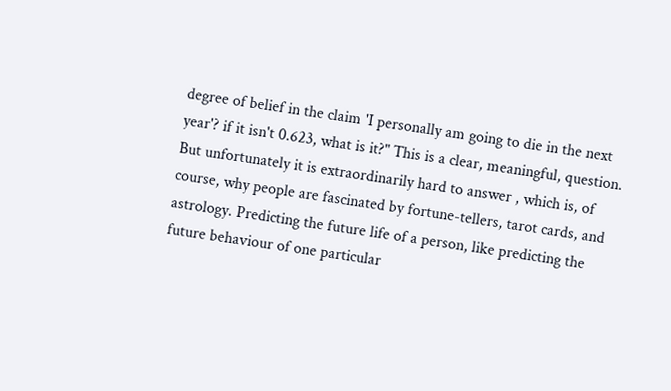degree of belief in the claim 'I personally am going to die in the next year'? if it isn't 0.623, what is it?" This is a clear, meaningful, question. But unfortunately it is extraordinarily hard to answer , which is, of course, why people are fascinated by fortune-tellers, tarot cards, and astrology. Predicting the future life of a person, like predicting the future behaviour of one particular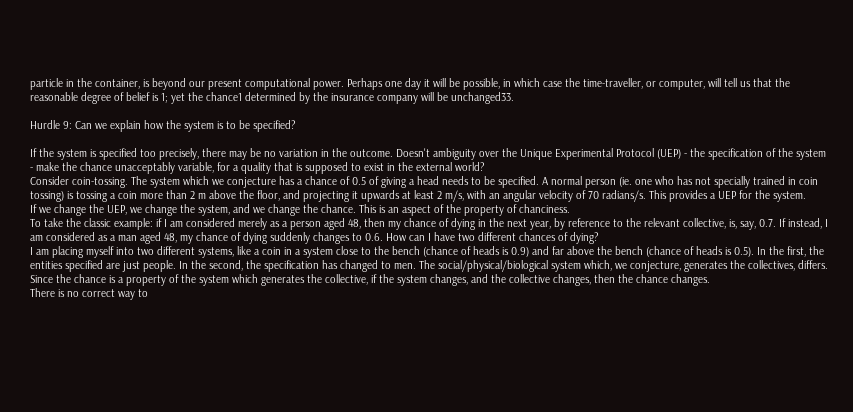particle in the container, is beyond our present computational power. Perhaps one day it will be possible, in which case the time-traveller, or computer, will tell us that the reasonable degree of belief is 1; yet the chance1 determined by the insurance company will be unchanged33.

Hurdle 9: Can we explain how the system is to be specified?

If the system is specified too precisely, there may be no variation in the outcome. Doesn't ambiguity over the Unique Experimental Protocol (UEP) - the specification of the system - make the chance unacceptably variable, for a quality that is supposed to exist in the external world?
Consider coin-tossing. The system which we conjecture has a chance of 0.5 of giving a head needs to be specified. A normal person (ie. one who has not specially trained in coin tossing) is tossing a coin more than 2 m above the floor, and projecting it upwards at least 2 m/s, with an angular velocity of 70 radians/s. This provides a UEP for the system.
If we change the UEP, we change the system, and we change the chance. This is an aspect of the property of chanciness.
To take the classic example: if I am considered merely as a person aged 48, then my chance of dying in the next year, by reference to the relevant collective, is, say, 0.7. If instead, I am considered as a man aged 48, my chance of dying suddenly changes to 0.6. How can I have two different chances of dying?
I am placing myself into two different systems, like a coin in a system close to the bench (chance of heads is 0.9) and far above the bench (chance of heads is 0.5). In the first, the entities specified are just people. In the second, the specification has changed to men. The social/physical/biological system which, we conjecture, generates the collectives, differs. Since the chance is a property of the system which generates the collective, if the system changes, and the collective changes, then the chance changes.
There is no correct way to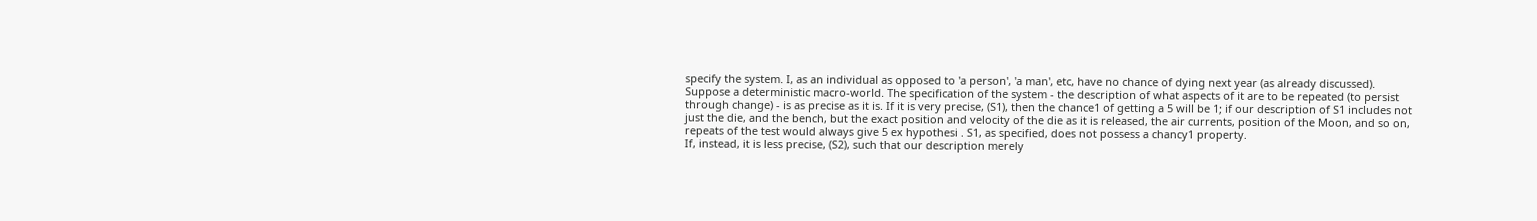specify the system. I, as an individual as opposed to 'a person', 'a man', etc, have no chance of dying next year (as already discussed).
Suppose a deterministic macro-world. The specification of the system - the description of what aspects of it are to be repeated (to persist through change) - is as precise as it is. If it is very precise, (S1), then the chance1 of getting a 5 will be 1; if our description of S1 includes not just the die, and the bench, but the exact position and velocity of the die as it is released, the air currents, position of the Moon, and so on, repeats of the test would always give 5 ex hypothesi . S1, as specified, does not possess a chancy1 property.
If, instead, it is less precise, (S2), such that our description merely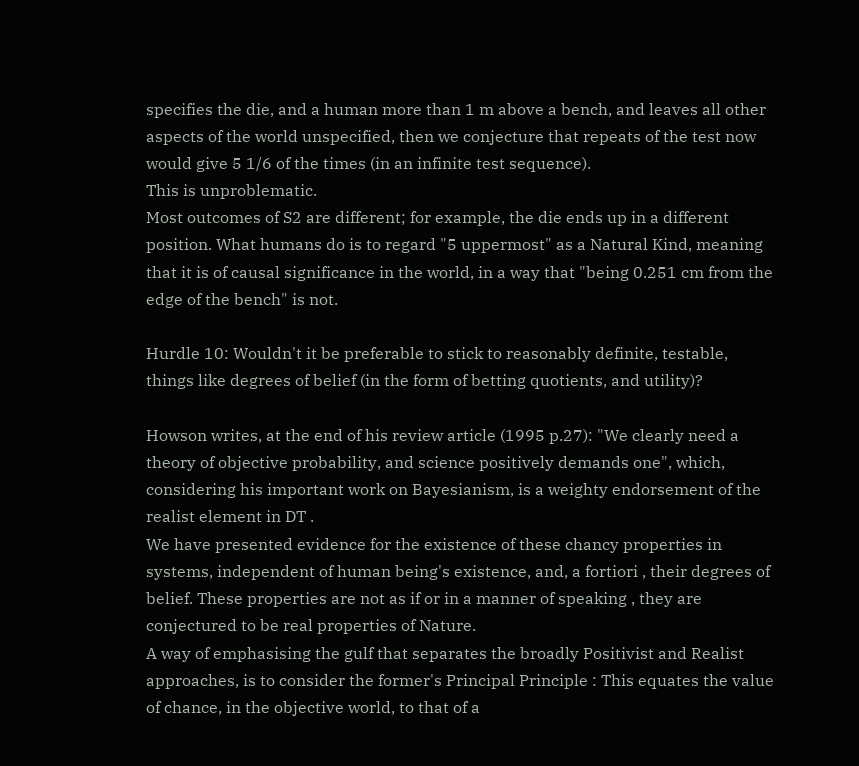specifies the die, and a human more than 1 m above a bench, and leaves all other aspects of the world unspecified, then we conjecture that repeats of the test now would give 5 1/6 of the times (in an infinite test sequence).
This is unproblematic.
Most outcomes of S2 are different; for example, the die ends up in a different position. What humans do is to regard "5 uppermost" as a Natural Kind, meaning that it is of causal significance in the world, in a way that "being 0.251 cm from the edge of the bench" is not.

Hurdle 10: Wouldn't it be preferable to stick to reasonably definite, testable, things like degrees of belief (in the form of betting quotients, and utility)?

Howson writes, at the end of his review article (1995 p.27): "We clearly need a theory of objective probability, and science positively demands one", which, considering his important work on Bayesianism, is a weighty endorsement of the realist element in DT .
We have presented evidence for the existence of these chancy properties in systems, independent of human being's existence, and, a fortiori , their degrees of belief. These properties are not as if or in a manner of speaking , they are conjectured to be real properties of Nature.
A way of emphasising the gulf that separates the broadly Positivist and Realist approaches, is to consider the former's Principal Principle : This equates the value of chance, in the objective world, to that of a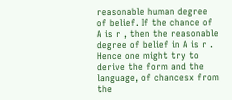reasonable human degree of belief. If the chance of A is r , then the reasonable degree of belief in A is r . Hence one might try to derive the form and the language, of chancesx from the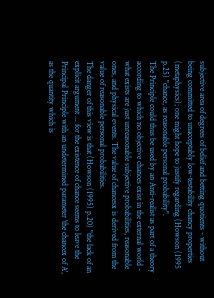subjective area of degrees of belief and betting quotients - without being committed to unacceptably low-testability chancy properties (metaphysics); one might hope to justify regarding (Howson (1995 p.25) "chance, as reasonable personal probability".
The Principle could thus be used by an Anti-realist as part of a theory according to which no objective chances exist in the external world - what exists are just unreasonable subjective probabilities, reasonable ones, and physical events. The value of chancesx is derived from the value of reasonable personal probabilities.
The danger of this view is that (Howson (1995) p.20) "the lack of an explicit argument ... for the existence of chance seems to leave the Principal Principle with an undetermined parameter 'the chancex of A', as the quantity which is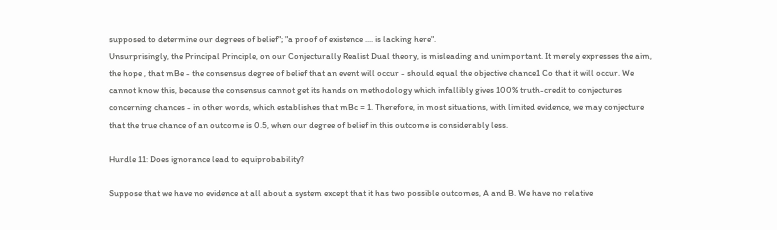supposed to determine our degrees of belief"; "a proof of existence .... is lacking here".
Unsurprisingly, the Principal Principle, on our Conjecturally Realist Dual theory, is misleading and unimportant. It merely expresses the aim, the hope , that mBe - the consensus degree of belief that an event will occur - should equal the objective chance1 Co that it will occur. We cannot know this, because the consensus cannot get its hands on methodology which infallibly gives 100% truth-credit to conjectures concerning chances - in other words, which establishes that mBc = 1. Therefore, in most situations, with limited evidence, we may conjecture that the true chance of an outcome is 0.5, when our degree of belief in this outcome is considerably less.

Hurdle 11: Does ignorance lead to equiprobability?

Suppose that we have no evidence at all about a system except that it has two possible outcomes, A and B. We have no relative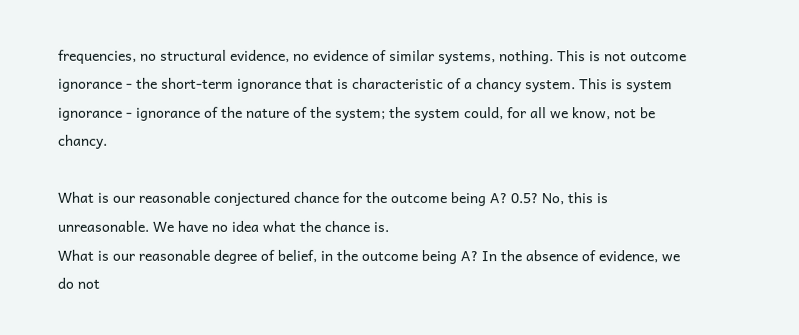frequencies, no structural evidence, no evidence of similar systems, nothing. This is not outcome ignorance - the short-term ignorance that is characteristic of a chancy system. This is system ignorance - ignorance of the nature of the system; the system could, for all we know, not be chancy.

What is our reasonable conjectured chance for the outcome being A? 0.5? No, this is unreasonable. We have no idea what the chance is.
What is our reasonable degree of belief, in the outcome being A? In the absence of evidence, we do not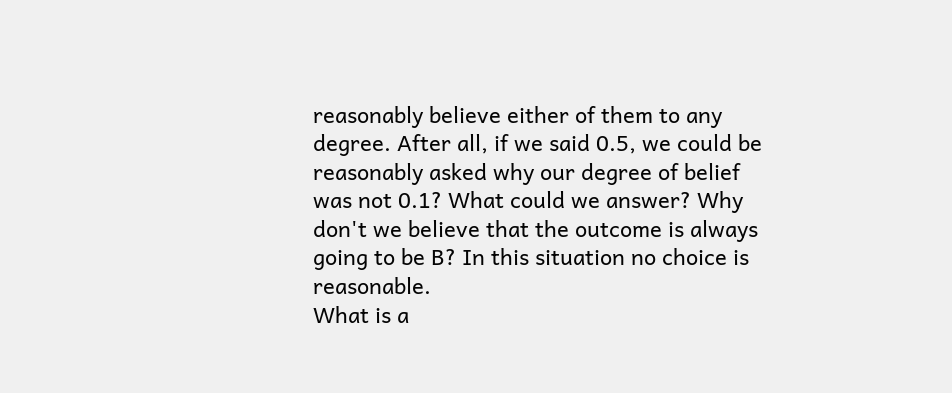reasonably believe either of them to any degree. After all, if we said 0.5, we could be reasonably asked why our degree of belief was not 0.1? What could we answer? Why don't we believe that the outcome is always going to be B? In this situation no choice is reasonable.
What is a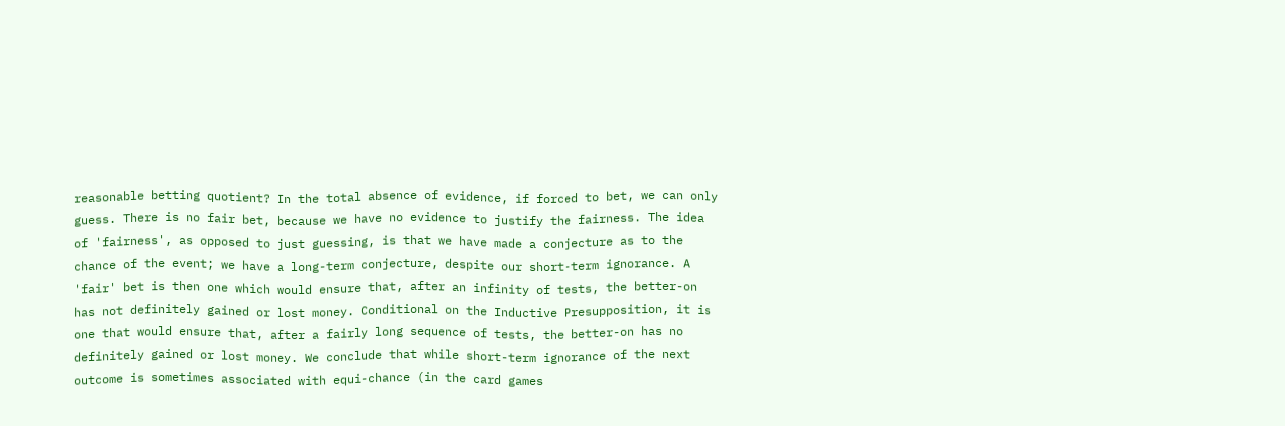reasonable betting quotient? In the total absence of evidence, if forced to bet, we can only guess. There is no fair bet, because we have no evidence to justify the fairness. The idea of 'fairness', as opposed to just guessing, is that we have made a conjecture as to the chance of the event; we have a long-term conjecture, despite our short-term ignorance. A 'fair' bet is then one which would ensure that, after an infinity of tests, the better-on has not definitely gained or lost money. Conditional on the Inductive Presupposition, it is one that would ensure that, after a fairly long sequence of tests, the better-on has no definitely gained or lost money. We conclude that while short-term ignorance of the next outcome is sometimes associated with equi-chance (in the card games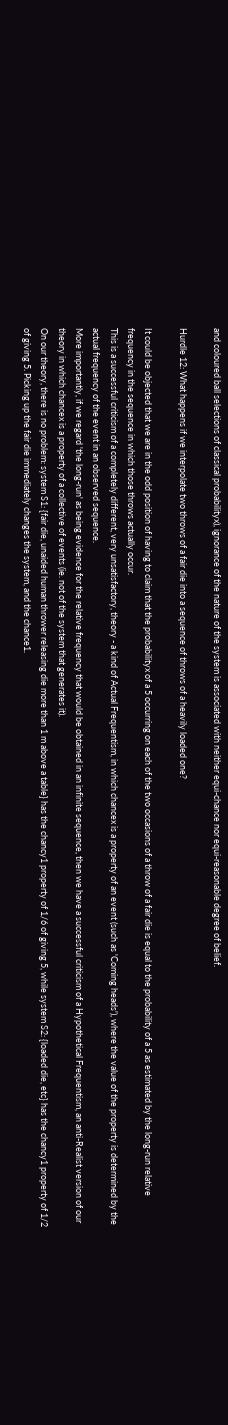and coloured ball selections of classical probabilityx), ignorance of the nature of the system is associated with neither equi-chance nor equi-reasonable degree of belief.

Hurdle 12: What happens if we interpolate two throws of a fair die into a sequence of throws of a heavily loaded one?

It could be objected that we are in the odd position of having to claim that the probabilityx of a 5 occurring on each of the two occasions of a throw of a fair die is equal to the probability of a 5 as estimated by the long-run relative frequency in the sequence in which those throws actually occur.
This is a successful criticism of a completely different, very unsatisfactory, theory - a kind of Actual Frequentism, in which chancex is a property of an event (such as 'Coming heads'), where the value of the property is determined by the actual frequency of the event in an observed sequence.
More importantly, if we regard 'the long-run' as being evidence for the relative frequency that would be obtained in an infinite sequence, then we have a successful criticism of a Hypothetical Frequentism, an anti-Realist version of our theory in which chancex is a property of a collective of events (ie. not of the system that generates it).
On our theory, there is no problem: system S1: {fair die, unaided human thrower releasing die more than 1 m above a table} has the chancy1 property of 1/6 of giving 5, while system S2: {loaded die, etc} has the chancy1 property of 1/2 of giving 5. Picking up the fair die immediately changes the system, and the chance1.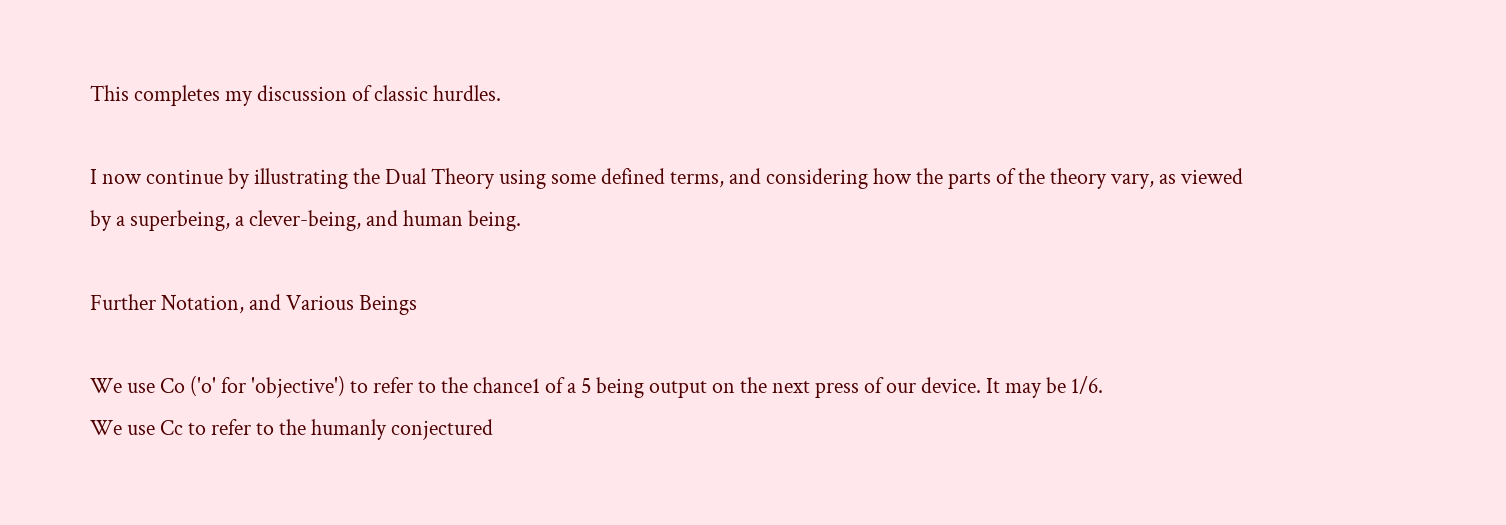This completes my discussion of classic hurdles.

I now continue by illustrating the Dual Theory using some defined terms, and considering how the parts of the theory vary, as viewed by a superbeing, a clever-being, and human being.

Further Notation, and Various Beings

We use Co ('o' for 'objective') to refer to the chance1 of a 5 being output on the next press of our device. It may be 1/6.
We use Cc to refer to the humanly conjectured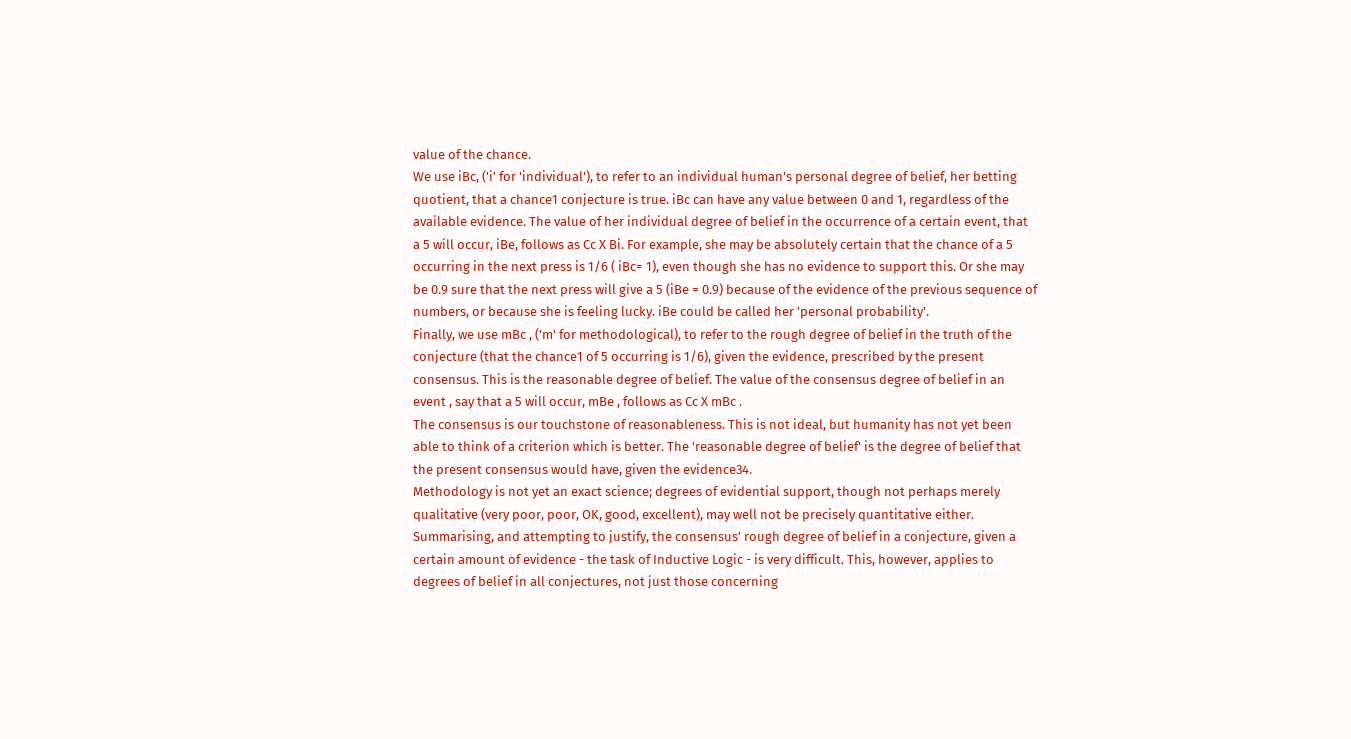value of the chance.
We use iBc, ('i' for 'individual'), to refer to an individual human's personal degree of belief, her betting quotient, that a chance1 conjecture is true. iBc can have any value between 0 and 1, regardless of the available evidence. The value of her individual degree of belief in the occurrence of a certain event, that a 5 will occur, iBe, follows as Cc X Bi. For example, she may be absolutely certain that the chance of a 5 occurring in the next press is 1/6 ( iBc= 1), even though she has no evidence to support this. Or she may be 0.9 sure that the next press will give a 5 (iBe = 0.9) because of the evidence of the previous sequence of numbers, or because she is feeling lucky. iBe could be called her 'personal probability'.
Finally, we use mBc , ('m' for methodological), to refer to the rough degree of belief in the truth of the conjecture (that the chance1 of 5 occurring is 1/6), given the evidence, prescribed by the present consensus. This is the reasonable degree of belief. The value of the consensus degree of belief in an event , say that a 5 will occur, mBe , follows as Cc X mBc .
The consensus is our touchstone of reasonableness. This is not ideal, but humanity has not yet been able to think of a criterion which is better. The 'reasonable degree of belief' is the degree of belief that the present consensus would have, given the evidence34.
Methodology is not yet an exact science; degrees of evidential support, though not perhaps merely qualitative (very poor, poor, OK, good, excellent), may well not be precisely quantitative either. Summarising, and attempting to justify, the consensus' rough degree of belief in a conjecture, given a certain amount of evidence - the task of Inductive Logic - is very difficult. This, however, applies to degrees of belief in all conjectures, not just those concerning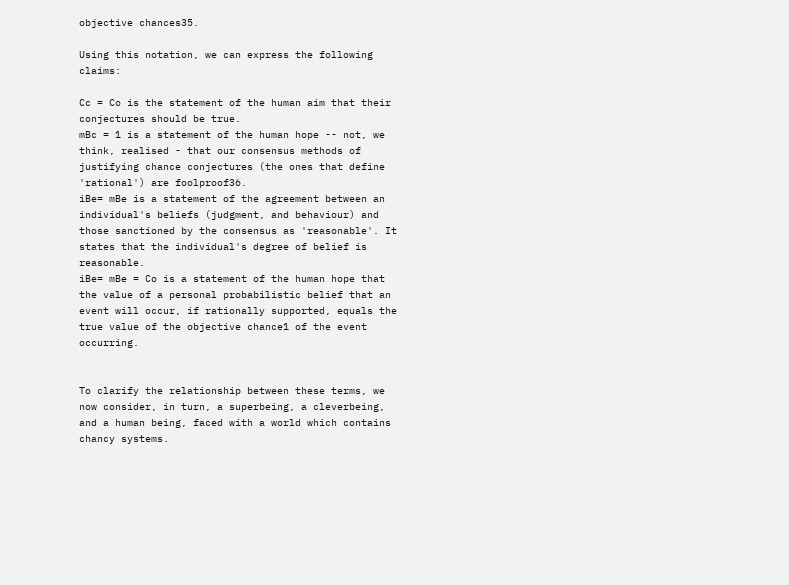objective chances35.

Using this notation, we can express the following claims:

Cc = Co is the statement of the human aim that their conjectures should be true.
mBc = 1 is a statement of the human hope -- not, we think, realised - that our consensus methods of justifying chance conjectures (the ones that define 'rational') are foolproof36.
iBe= mBe is a statement of the agreement between an individual's beliefs (judgment, and behaviour) and those sanctioned by the consensus as 'reasonable'. It states that the individual's degree of belief is reasonable.
iBe= mBe = Co is a statement of the human hope that the value of a personal probabilistic belief that an event will occur, if rationally supported, equals the true value of the objective chance1 of the event occurring.


To clarify the relationship between these terms, we now consider, in turn, a superbeing, a cleverbeing, and a human being, faced with a world which contains chancy systems.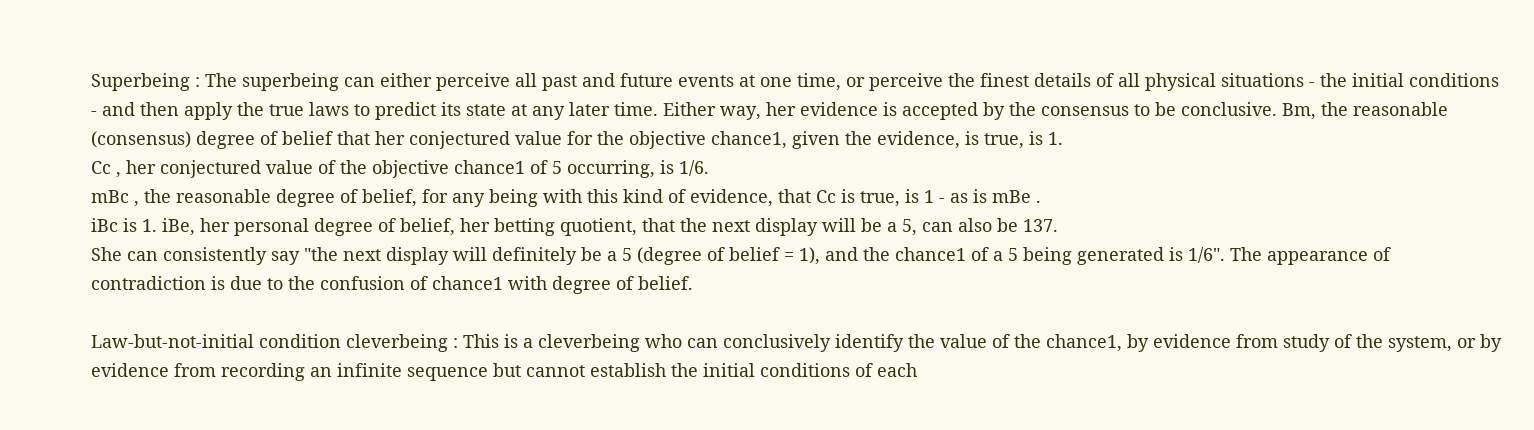Superbeing : The superbeing can either perceive all past and future events at one time, or perceive the finest details of all physical situations - the initial conditions - and then apply the true laws to predict its state at any later time. Either way, her evidence is accepted by the consensus to be conclusive. Bm, the reasonable (consensus) degree of belief that her conjectured value for the objective chance1, given the evidence, is true, is 1.
Cc , her conjectured value of the objective chance1 of 5 occurring, is 1/6.
mBc , the reasonable degree of belief, for any being with this kind of evidence, that Cc is true, is 1 - as is mBe .
iBc is 1. iBe, her personal degree of belief, her betting quotient, that the next display will be a 5, can also be 137.
She can consistently say "the next display will definitely be a 5 (degree of belief = 1), and the chance1 of a 5 being generated is 1/6". The appearance of contradiction is due to the confusion of chance1 with degree of belief.

Law-but-not-initial condition cleverbeing : This is a cleverbeing who can conclusively identify the value of the chance1, by evidence from study of the system, or by evidence from recording an infinite sequence but cannot establish the initial conditions of each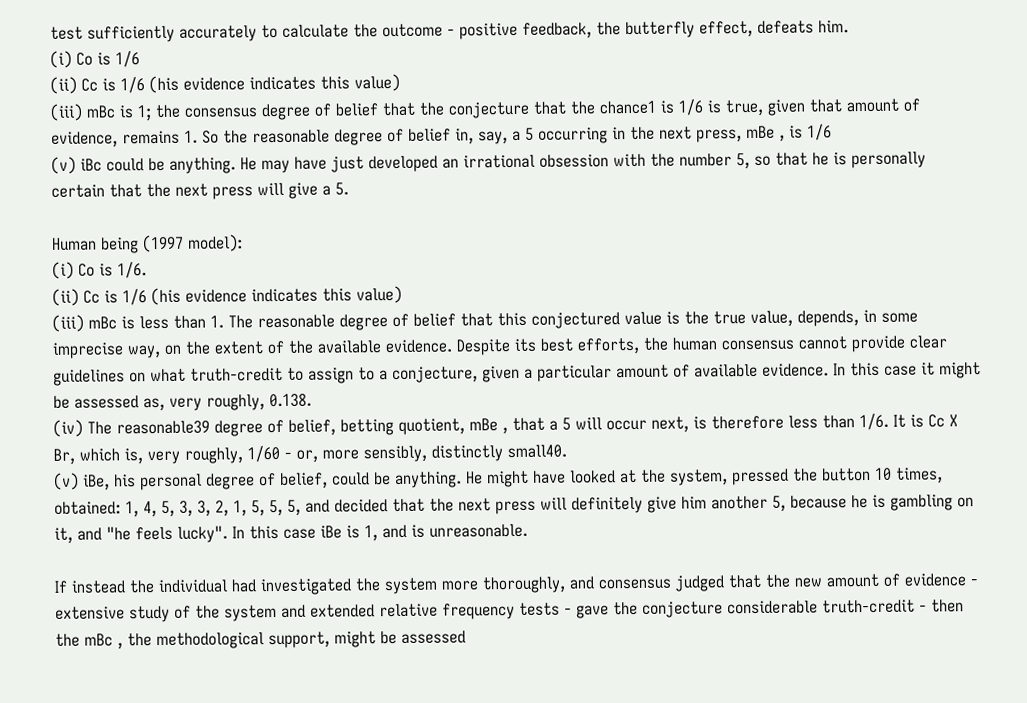test sufficiently accurately to calculate the outcome - positive feedback, the butterfly effect, defeats him.
(i) Co is 1/6
(ii) Cc is 1/6 (his evidence indicates this value)
(iii) mBc is 1; the consensus degree of belief that the conjecture that the chance1 is 1/6 is true, given that amount of evidence, remains 1. So the reasonable degree of belief in, say, a 5 occurring in the next press, mBe , is 1/6
(v) iBc could be anything. He may have just developed an irrational obsession with the number 5, so that he is personally certain that the next press will give a 5.

Human being (1997 model):
(i) Co is 1/6.
(ii) Cc is 1/6 (his evidence indicates this value)
(iii) mBc is less than 1. The reasonable degree of belief that this conjectured value is the true value, depends, in some imprecise way, on the extent of the available evidence. Despite its best efforts, the human consensus cannot provide clear guidelines on what truth-credit to assign to a conjecture, given a particular amount of available evidence. In this case it might be assessed as, very roughly, 0.138.
(iv) The reasonable39 degree of belief, betting quotient, mBe , that a 5 will occur next, is therefore less than 1/6. It is Cc X Br, which is, very roughly, 1/60 - or, more sensibly, distinctly small40.
(v) iBe, his personal degree of belief, could be anything. He might have looked at the system, pressed the button 10 times, obtained: 1, 4, 5, 3, 3, 2, 1, 5, 5, 5, and decided that the next press will definitely give him another 5, because he is gambling on it, and "he feels lucky". In this case iBe is 1, and is unreasonable.

If instead the individual had investigated the system more thoroughly, and consensus judged that the new amount of evidence - extensive study of the system and extended relative frequency tests - gave the conjecture considerable truth-credit - then the mBc , the methodological support, might be assessed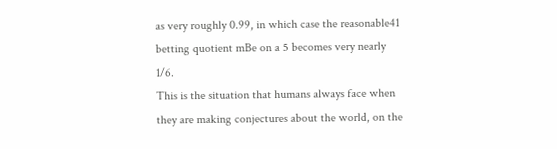as very roughly 0.99, in which case the reasonable41 betting quotient mBe on a 5 becomes very nearly 1/6.
This is the situation that humans always face when they are making conjectures about the world, on the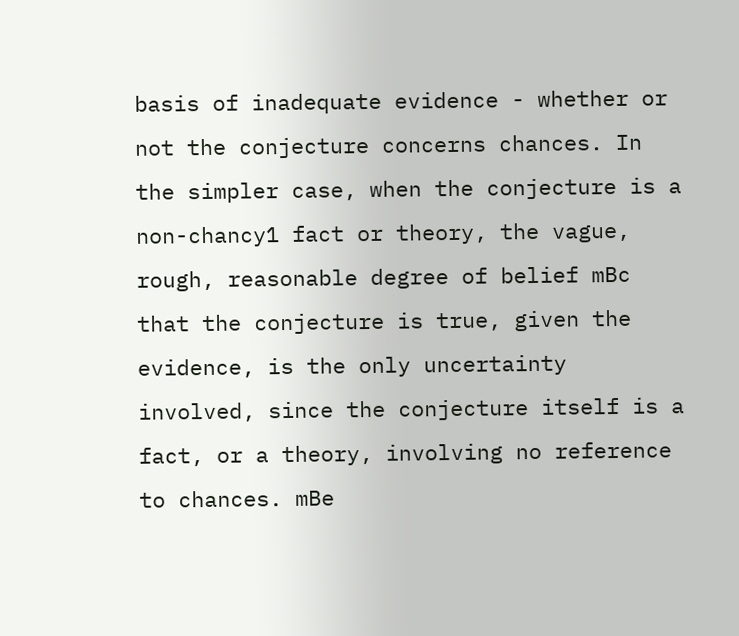basis of inadequate evidence - whether or not the conjecture concerns chances. In the simpler case, when the conjecture is a non-chancy1 fact or theory, the vague, rough, reasonable degree of belief mBc that the conjecture is true, given the evidence, is the only uncertainty involved, since the conjecture itself is a fact, or a theory, involving no reference to chances. mBe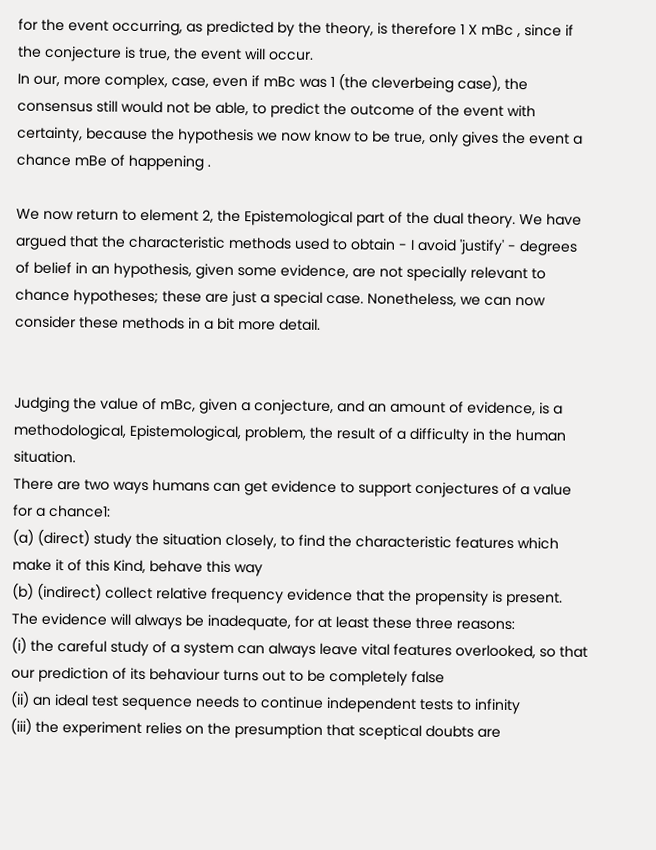for the event occurring, as predicted by the theory, is therefore 1 X mBc , since if the conjecture is true, the event will occur.
In our, more complex, case, even if mBc was 1 (the cleverbeing case), the consensus still would not be able, to predict the outcome of the event with certainty, because the hypothesis we now know to be true, only gives the event a chance mBe of happening .

We now return to element 2, the Epistemological part of the dual theory. We have argued that the characteristic methods used to obtain - I avoid 'justify' - degrees of belief in an hypothesis, given some evidence, are not specially relevant to chance hypotheses; these are just a special case. Nonetheless, we can now consider these methods in a bit more detail.


Judging the value of mBc, given a conjecture, and an amount of evidence, is a methodological, Epistemological, problem, the result of a difficulty in the human situation.
There are two ways humans can get evidence to support conjectures of a value for a chance1:
(a) (direct) study the situation closely, to find the characteristic features which make it of this Kind, behave this way
(b) (indirect) collect relative frequency evidence that the propensity is present.
The evidence will always be inadequate, for at least these three reasons:
(i) the careful study of a system can always leave vital features overlooked, so that our prediction of its behaviour turns out to be completely false
(ii) an ideal test sequence needs to continue independent tests to infinity
(iii) the experiment relies on the presumption that sceptical doubts are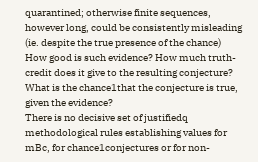quarantined; otherwise finite sequences, however long, could be consistently misleading (ie. despite the true presence of the chance)
How good is such evidence? How much truth-credit does it give to the resulting conjecture? What is the chance1that the conjecture is true, given the evidence?
There is no decisive set of justifiedq methodological rules establishing values for mBc, for chance1conjectures or for non-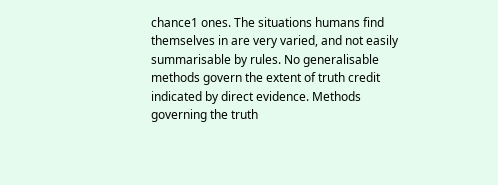chance1 ones. The situations humans find themselves in are very varied, and not easily summarisable by rules. No generalisable methods govern the extent of truth credit indicated by direct evidence. Methods governing the truth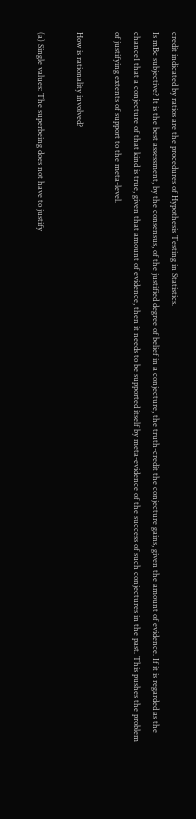credit indicated by ratios are the procedures of Hypothesis Testing in Statistics.
Is mBc subjective? It is the best assessment, by the consensus, of the justified degree of belief in a conjecture, the truth-credit the conjecture gains, given the amount of evidence. If it is regarded as the chance1 that a conjecture of that kind is true, given that amount of evidence, then it needs to be supported itself by meta-evidence of the success of such conjectures in the past. This pushes the problem of justifying extents of support to the meta-level.

How is rationality involved?

(a) Single values: The superbeing does not have to justify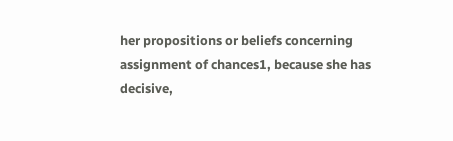her propositions or beliefs concerning assignment of chances1, because she has decisive,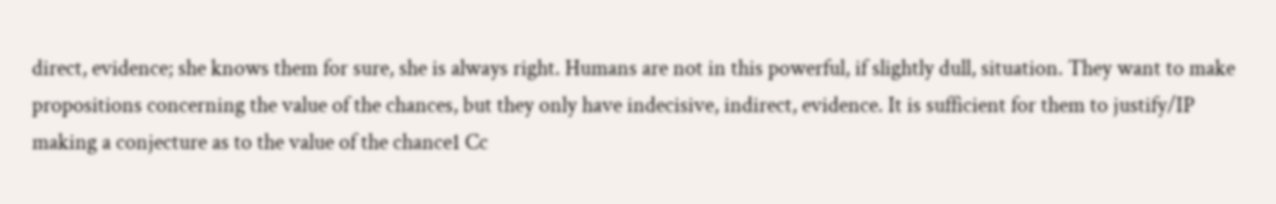direct, evidence; she knows them for sure, she is always right. Humans are not in this powerful, if slightly dull, situation. They want to make propositions concerning the value of the chances, but they only have indecisive, indirect, evidence. It is sufficient for them to justify/IP making a conjecture as to the value of the chance1 Cc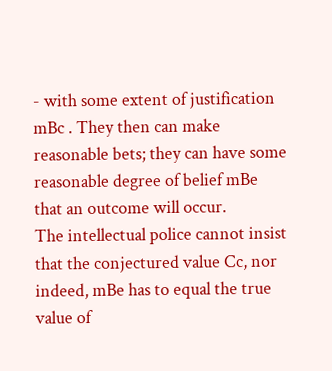- with some extent of justification mBc . They then can make reasonable bets; they can have some reasonable degree of belief mBe that an outcome will occur.
The intellectual police cannot insist that the conjectured value Cc, nor indeed, mBe has to equal the true value of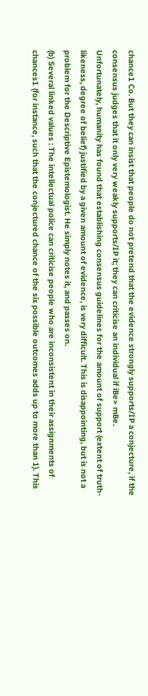chance1 Co. But they can insist that people do not pretend that the evidence strongly supports/IP a conjecture, if the consensus judges that it only very weakly supports/IP it; they can criticise an individual if iBe> mBe.
Unfortunately, humanity has found that establishing consensus guidelines for the amount of support (extent of truth-likeness, degree of belief) justified by a given amount of evidence, is very difficult. This is disappointing, but is not a problem for the Descriptive Epistemologist. He simply notes it, and passes on.
(b) Several linked values : The intellectual police can criticise people who are inconsistent in their assignments of chances1 (for instance, such that the conjectured chance of the six possible outcomes adds up to more than 1). This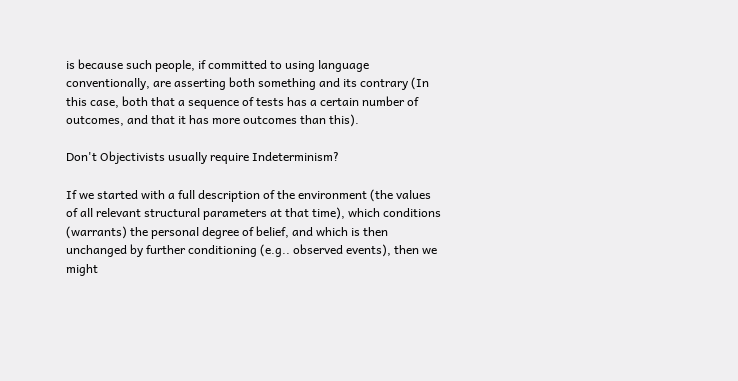is because such people, if committed to using language conventionally, are asserting both something and its contrary (In this case, both that a sequence of tests has a certain number of outcomes, and that it has more outcomes than this).

Don't Objectivists usually require Indeterminism?

If we started with a full description of the environment (the values of all relevant structural parameters at that time), which conditions (warrants) the personal degree of belief, and which is then unchanged by further conditioning (e.g.. observed events), then we might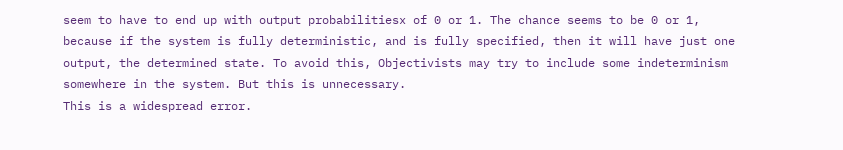seem to have to end up with output probabilitiesx of 0 or 1. The chance seems to be 0 or 1, because if the system is fully deterministic, and is fully specified, then it will have just one output, the determined state. To avoid this, Objectivists may try to include some indeterminism somewhere in the system. But this is unnecessary.
This is a widespread error.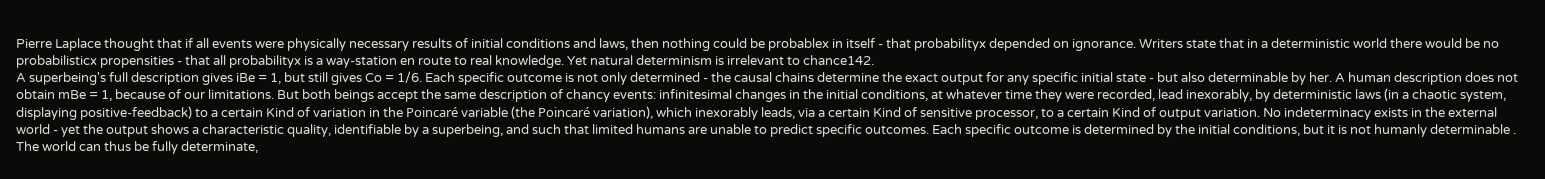Pierre Laplace thought that if all events were physically necessary results of initial conditions and laws, then nothing could be probablex in itself - that probabilityx depended on ignorance. Writers state that in a deterministic world there would be no probabilisticx propensities - that all probabilityx is a way-station en route to real knowledge. Yet natural determinism is irrelevant to chance142.
A superbeing's full description gives iBe = 1, but still gives Co = 1/6. Each specific outcome is not only determined - the causal chains determine the exact output for any specific initial state - but also determinable by her. A human description does not obtain mBe = 1, because of our limitations. But both beings accept the same description of chancy events: infinitesimal changes in the initial conditions, at whatever time they were recorded, lead inexorably, by deterministic laws (in a chaotic system, displaying positive-feedback) to a certain Kind of variation in the Poincaré variable (the Poincaré variation), which inexorably leads, via a certain Kind of sensitive processor, to a certain Kind of output variation. No indeterminacy exists in the external world - yet the output shows a characteristic quality, identifiable by a superbeing, and such that limited humans are unable to predict specific outcomes. Each specific outcome is determined by the initial conditions, but it is not humanly determinable .
The world can thus be fully determinate,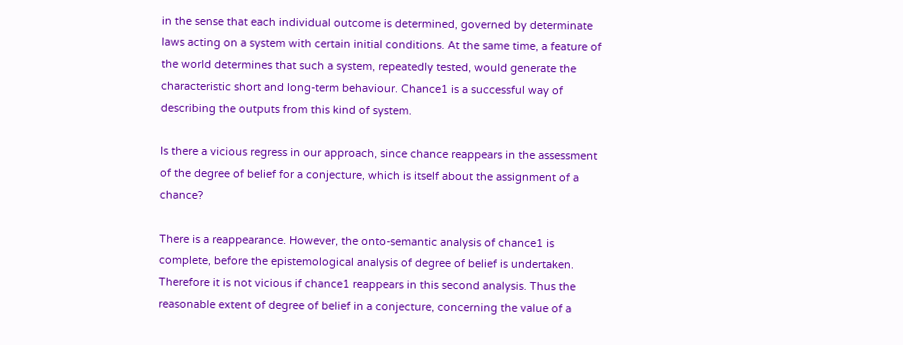in the sense that each individual outcome is determined, governed by determinate laws acting on a system with certain initial conditions. At the same time, a feature of the world determines that such a system, repeatedly tested, would generate the characteristic short and long-term behaviour. Chance1 is a successful way of describing the outputs from this kind of system.

Is there a vicious regress in our approach, since chance reappears in the assessment of the degree of belief for a conjecture, which is itself about the assignment of a chance?

There is a reappearance. However, the onto-semantic analysis of chance1 is complete, before the epistemological analysis of degree of belief is undertaken. Therefore it is not vicious if chance1 reappears in this second analysis. Thus the reasonable extent of degree of belief in a conjecture, concerning the value of a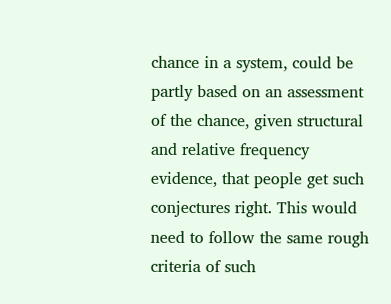chance in a system, could be partly based on an assessment of the chance, given structural and relative frequency evidence, that people get such conjectures right. This would need to follow the same rough criteria of such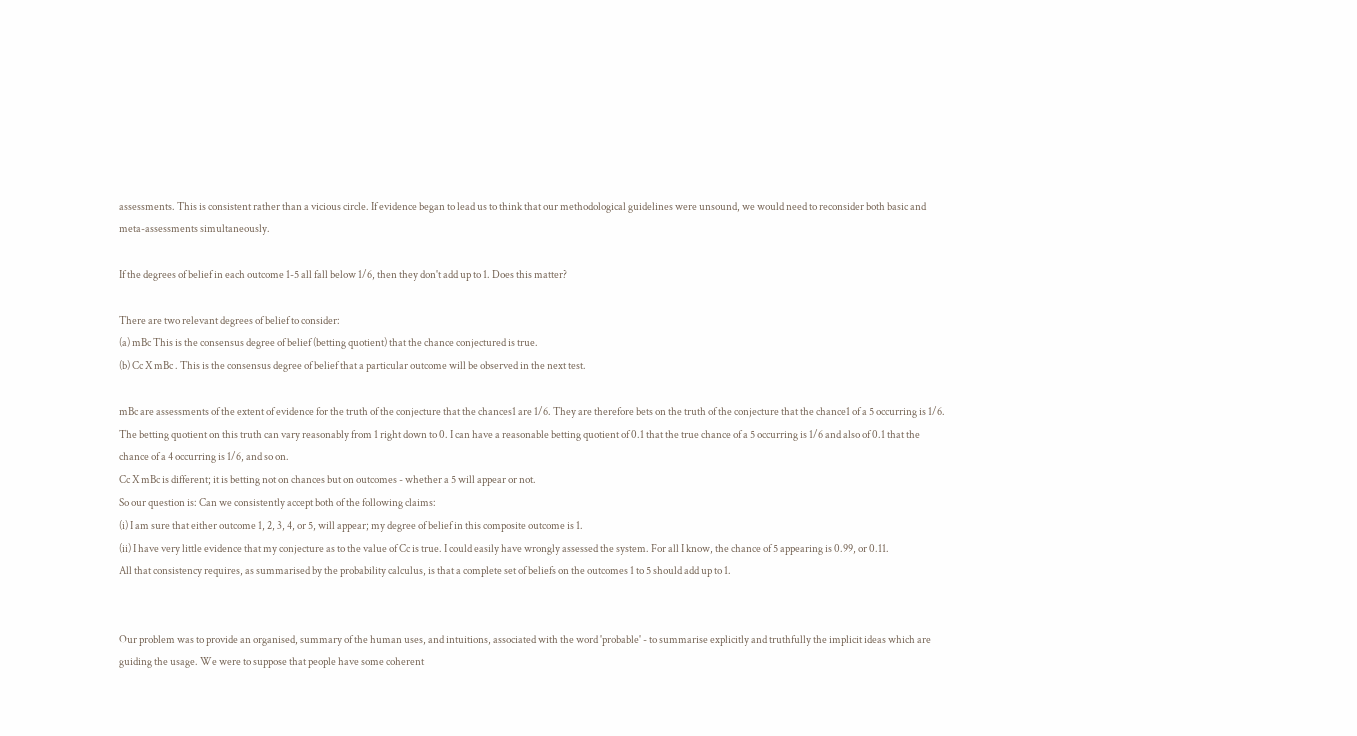assessments. This is consistent rather than a vicious circle. If evidence began to lead us to think that our methodological guidelines were unsound, we would need to reconsider both basic and meta-assessments simultaneously.

If the degrees of belief in each outcome 1-5 all fall below 1/6, then they don't add up to 1. Does this matter?

There are two relevant degrees of belief to consider:
(a) mBc This is the consensus degree of belief (betting quotient) that the chance conjectured is true.
(b) Cc X mBc . This is the consensus degree of belief that a particular outcome will be observed in the next test.

mBc are assessments of the extent of evidence for the truth of the conjecture that the chances1 are 1/6. They are therefore bets on the truth of the conjecture that the chance1 of a 5 occurring is 1/6. The betting quotient on this truth can vary reasonably from 1 right down to 0. I can have a reasonable betting quotient of 0.1 that the true chance of a 5 occurring is 1/6 and also of 0.1 that the chance of a 4 occurring is 1/6, and so on.
Cc X mBc is different; it is betting not on chances but on outcomes - whether a 5 will appear or not.
So our question is: Can we consistently accept both of the following claims:
(i) I am sure that either outcome 1, 2, 3, 4, or 5, will appear; my degree of belief in this composite outcome is 1.
(ii) I have very little evidence that my conjecture as to the value of Cc is true. I could easily have wrongly assessed the system. For all I know, the chance of 5 appearing is 0.99, or 0.11.
All that consistency requires, as summarised by the probability calculus, is that a complete set of beliefs on the outcomes 1 to 5 should add up to 1.


Our problem was to provide an organised, summary of the human uses, and intuitions, associated with the word 'probable' - to summarise explicitly and truthfully the implicit ideas which are guiding the usage. We were to suppose that people have some coherent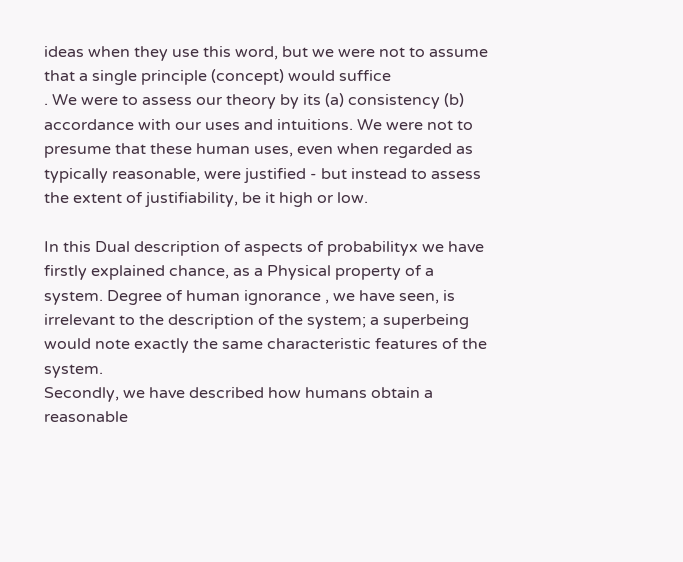ideas when they use this word, but we were not to assume that a single principle (concept) would suffice
. We were to assess our theory by its (a) consistency (b) accordance with our uses and intuitions. We were not to presume that these human uses, even when regarded as typically reasonable, were justified - but instead to assess the extent of justifiability, be it high or low.

In this Dual description of aspects of probabilityx we have firstly explained chance, as a Physical property of a system. Degree of human ignorance , we have seen, is irrelevant to the description of the system; a superbeing would note exactly the same characteristic features of the system.
Secondly, we have described how humans obtain a reasonable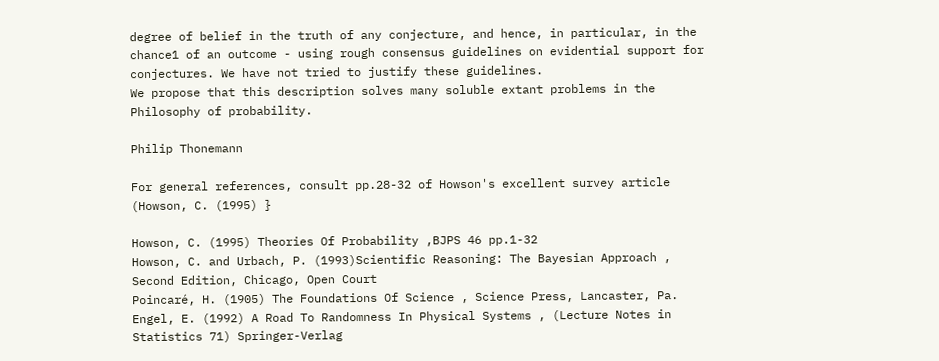degree of belief in the truth of any conjecture, and hence, in particular, in the chance1 of an outcome - using rough consensus guidelines on evidential support for conjectures. We have not tried to justify these guidelines.
We propose that this description solves many soluble extant problems in the Philosophy of probability.

Philip Thonemann

For general references, consult pp.28-32 of Howson's excellent survey article (Howson, C. (1995) }

Howson, C. (1995) Theories Of Probability ,BJPS 46 pp.1-32
Howson, C. and Urbach, P. (1993)Scientific Reasoning: The Bayesian Approach , Second Edition, Chicago, Open Court
Poincaré, H. (1905) The Foundations Of Science , Science Press, Lancaster, Pa.
Engel, E. (1992) A Road To Randomness In Physical Systems , (Lecture Notes in Statistics 71) Springer-Verlag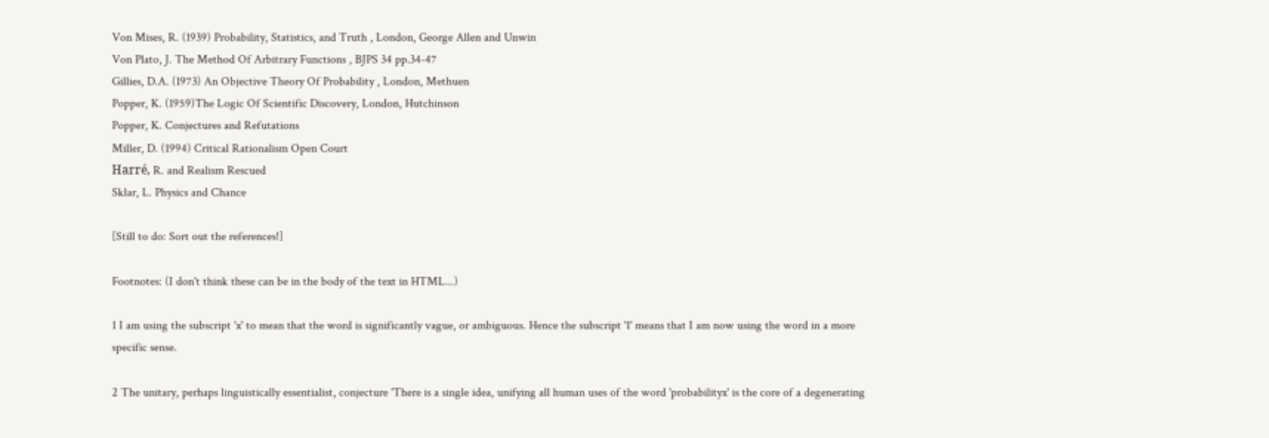Von Mises, R. (1939) Probability, Statistics, and Truth , London, George Allen and Unwin
Von Plato, J. The Method Of Arbitrary Functions , BJPS 34 pp.34-47
Gillies, D.A. (1973) An Objective Theory Of Probability , London, Methuen
Popper, K. (1959)The Logic Of Scientific Discovery, London, Hutchinson
Popper, K. Conjectures and Refutations
Miller, D. (1994) Critical Rationalism Open Court
Harré, R. and Realism Rescued
Sklar, L. Physics and Chance

[Still to do: Sort out the references!]

Footnotes: (I don't think these can be in the body of the text in HTML...)

1 I am using the subscript 'x' to mean that the word is significantly vague, or ambiguous. Hence the subscript '1' means that I am now using the word in a more specific sense.

2 The unitary, perhaps linguistically essentialist, conjecture 'There is a single idea, unifying all human uses of the word 'probabilityx' is the core of a degenerating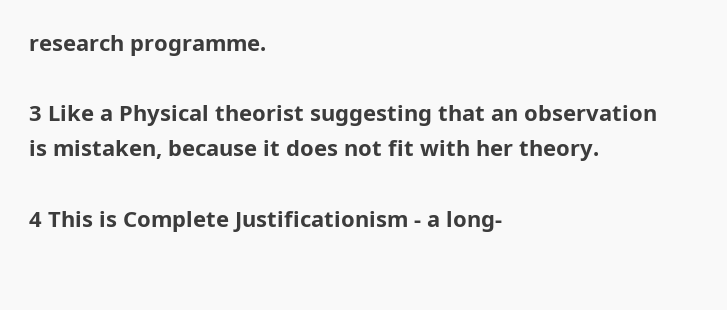research programme.

3 Like a Physical theorist suggesting that an observation is mistaken, because it does not fit with her theory.

4 This is Complete Justificationism - a long-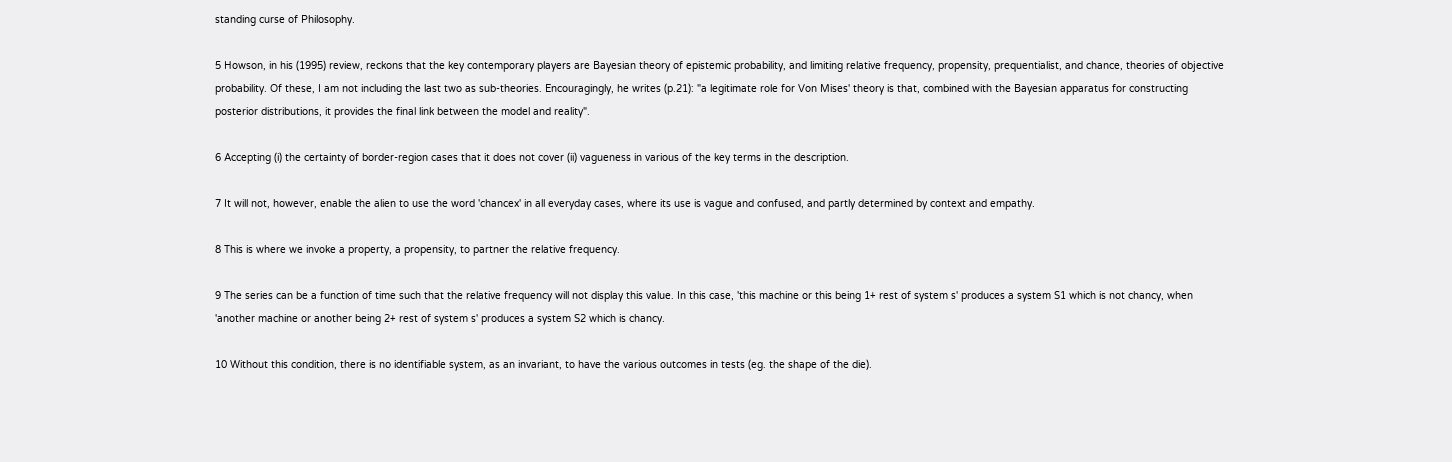standing curse of Philosophy.

5 Howson, in his (1995) review, reckons that the key contemporary players are Bayesian theory of epistemic probability, and limiting relative frequency, propensity, prequentialist, and chance, theories of objective probability. Of these, I am not including the last two as sub-theories. Encouragingly, he writes (p.21): "a legitimate role for Von Mises' theory is that, combined with the Bayesian apparatus for constructing posterior distributions, it provides the final link between the model and reality".

6 Accepting (i) the certainty of border-region cases that it does not cover (ii) vagueness in various of the key terms in the description.

7 It will not, however, enable the alien to use the word 'chancex' in all everyday cases, where its use is vague and confused, and partly determined by context and empathy.

8 This is where we invoke a property, a propensity, to partner the relative frequency.

9 The series can be a function of time such that the relative frequency will not display this value. In this case, 'this machine or this being 1+ rest of system s' produces a system S1 which is not chancy, when 'another machine or another being 2+ rest of system s' produces a system S2 which is chancy.

10 Without this condition, there is no identifiable system, as an invariant, to have the various outcomes in tests (eg. the shape of the die).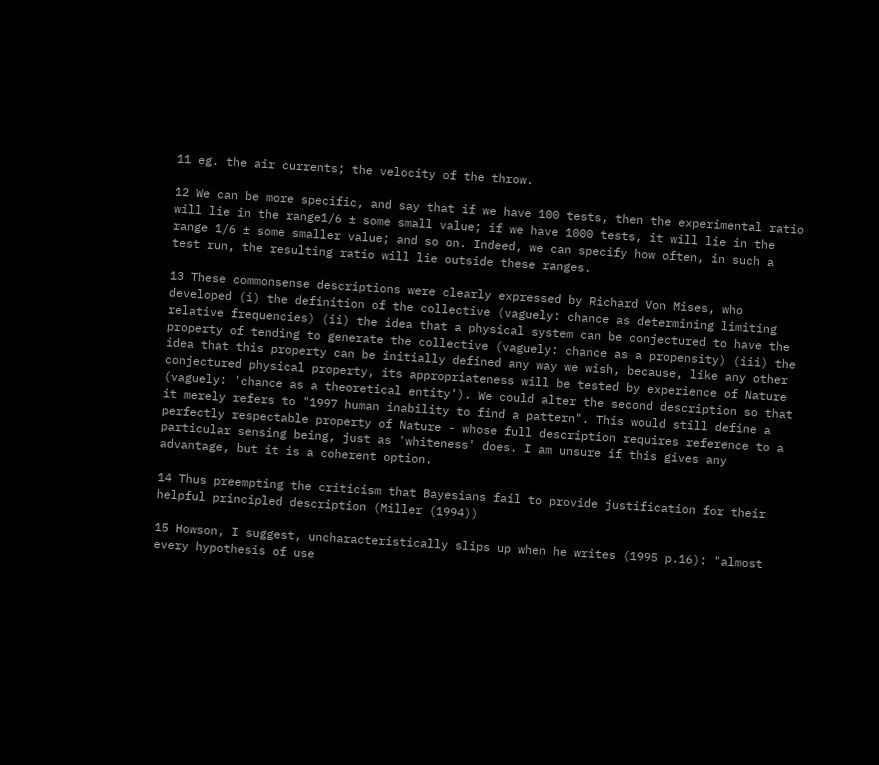11 eg. the air currents; the velocity of the throw.

12 We can be more specific, and say that if we have 100 tests, then the experimental ratio will lie in the range1/6 ± some small value; if we have 1000 tests, it will lie in the range 1/6 ± some smaller value; and so on. Indeed, we can specify how often, in such a test run, the resulting ratio will lie outside these ranges.

13 These commonsense descriptions were clearly expressed by Richard Von Mises, who developed (i) the definition of the collective (vaguely: chance as determining limiting relative frequencies) (ii) the idea that a physical system can be conjectured to have the property of tending to generate the collective (vaguely: chance as a propensity) (iii) the idea that this property can be initially defined any way we wish, because, like any other conjectured physical property, its appropriateness will be tested by experience of Nature (vaguely: 'chance as a theoretical entity'). We could alter the second description so that it merely refers to "1997 human inability to find a pattern". This would still define a perfectly respectable property of Nature - whose full description requires reference to a particular sensing being, just as 'whiteness' does. I am unsure if this gives any advantage, but it is a coherent option.

14 Thus preempting the criticism that Bayesians fail to provide justification for their helpful principled description (Miller (1994))

15 Howson, I suggest, uncharacteristically slips up when he writes (1995 p.16): "almost every hypothesis of use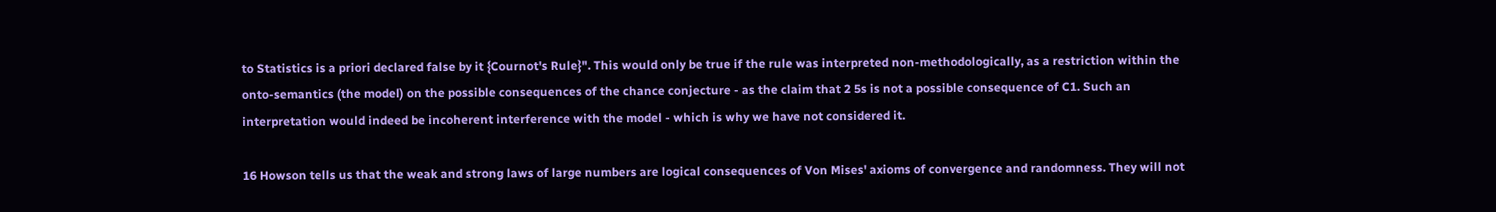to Statistics is a priori declared false by it {Cournot's Rule}". This would only be true if the rule was interpreted non-methodologically, as a restriction within the onto-semantics (the model) on the possible consequences of the chance conjecture - as the claim that 2 5s is not a possible consequence of C1. Such an interpretation would indeed be incoherent interference with the model - which is why we have not considered it.

16 Howson tells us that the weak and strong laws of large numbers are logical consequences of Von Mises' axioms of convergence and randomness. They will not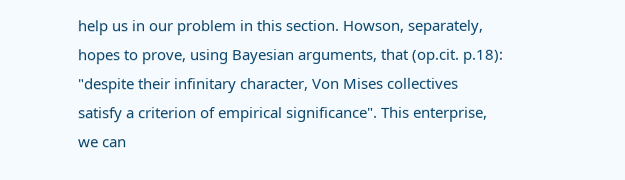help us in our problem in this section. Howson, separately, hopes to prove, using Bayesian arguments, that (op.cit. p.18): "despite their infinitary character, Von Mises collectives satisfy a criterion of empirical significance". This enterprise, we can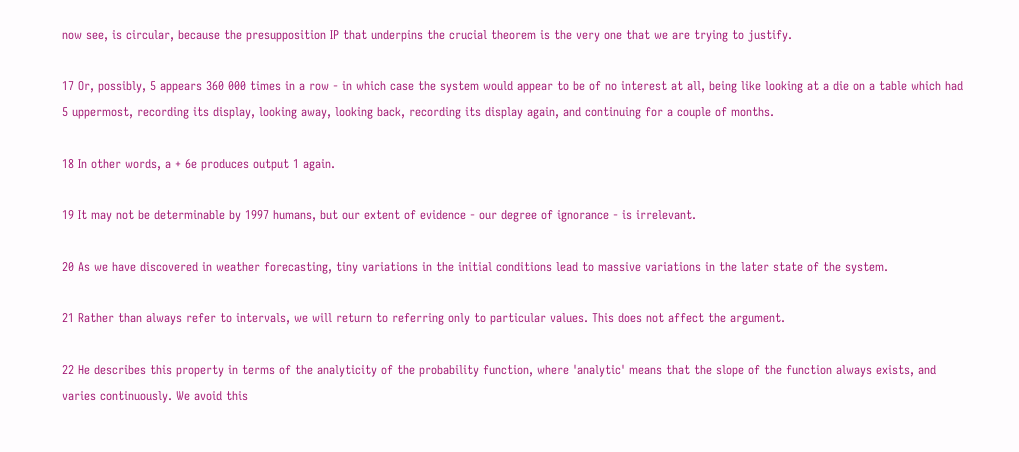now see, is circular, because the presupposition IP that underpins the crucial theorem is the very one that we are trying to justify.

17 Or, possibly, 5 appears 360 000 times in a row - in which case the system would appear to be of no interest at all, being like looking at a die on a table which had 5 uppermost, recording its display, looking away, looking back, recording its display again, and continuing for a couple of months.

18 In other words, a + 6e produces output 1 again.

19 It may not be determinable by 1997 humans, but our extent of evidence - our degree of ignorance - is irrelevant.

20 As we have discovered in weather forecasting, tiny variations in the initial conditions lead to massive variations in the later state of the system.

21 Rather than always refer to intervals, we will return to referring only to particular values. This does not affect the argument.

22 He describes this property in terms of the analyticity of the probability function, where 'analytic' means that the slope of the function always exists, and varies continuously. We avoid this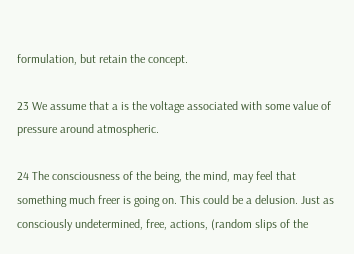formulation, but retain the concept.

23 We assume that a is the voltage associated with some value of pressure around atmospheric.

24 The consciousness of the being, the mind, may feel that something much freer is going on. This could be a delusion. Just as consciously undetermined, free, actions, (random slips of the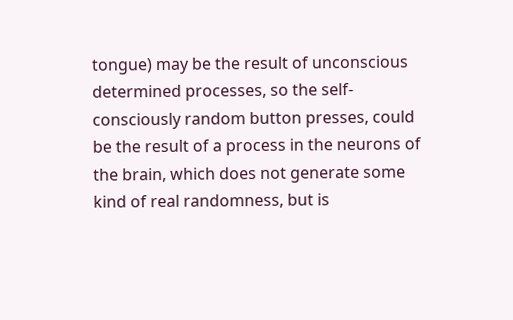tongue) may be the result of unconscious determined processes, so the self-consciously random button presses, could be the result of a process in the neurons of the brain, which does not generate some kind of real randomness, but is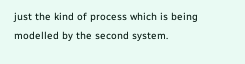just the kind of process which is being modelled by the second system.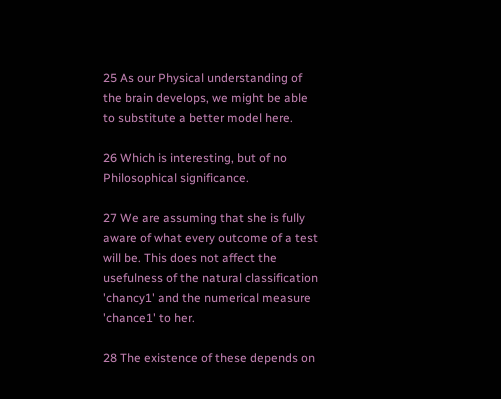25 As our Physical understanding of the brain develops, we might be able to substitute a better model here.

26 Which is interesting, but of no Philosophical significance.

27 We are assuming that she is fully aware of what every outcome of a test will be. This does not affect the usefulness of the natural classification 'chancy1' and the numerical measure 'chance1' to her.

28 The existence of these depends on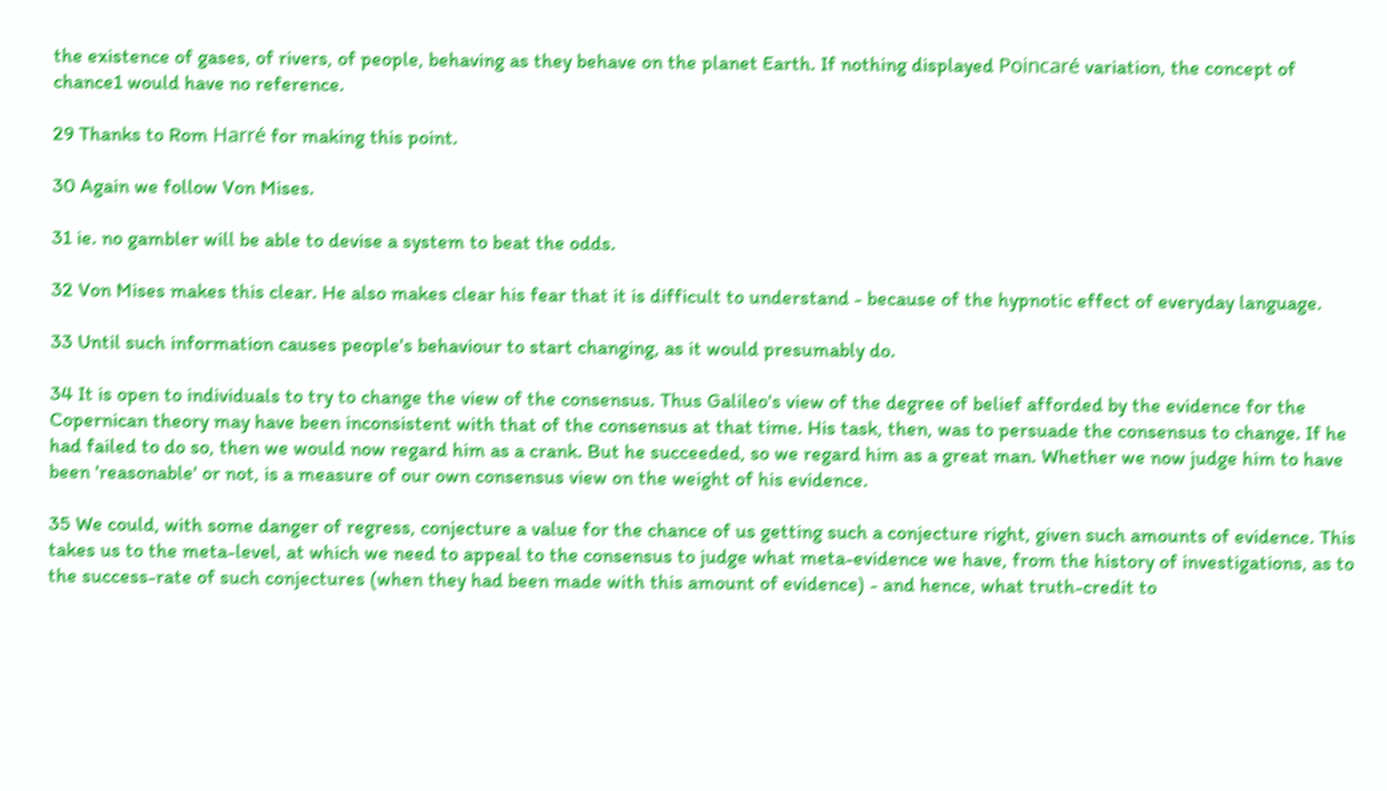the existence of gases, of rivers, of people, behaving as they behave on the planet Earth. If nothing displayed Poincaré variation, the concept of chance1 would have no reference.

29 Thanks to Rom Harré for making this point.

30 Again we follow Von Mises.

31 ie. no gambler will be able to devise a system to beat the odds.

32 Von Mises makes this clear. He also makes clear his fear that it is difficult to understand - because of the hypnotic effect of everyday language.

33 Until such information causes people's behaviour to start changing, as it would presumably do.

34 It is open to individuals to try to change the view of the consensus. Thus Galileo's view of the degree of belief afforded by the evidence for the Copernican theory may have been inconsistent with that of the consensus at that time. His task, then, was to persuade the consensus to change. If he had failed to do so, then we would now regard him as a crank. But he succeeded, so we regard him as a great man. Whether we now judge him to have been 'reasonable' or not, is a measure of our own consensus view on the weight of his evidence.

35 We could, with some danger of regress, conjecture a value for the chance of us getting such a conjecture right, given such amounts of evidence. This takes us to the meta-level, at which we need to appeal to the consensus to judge what meta-evidence we have, from the history of investigations, as to the success-rate of such conjectures (when they had been made with this amount of evidence) - and hence, what truth-credit to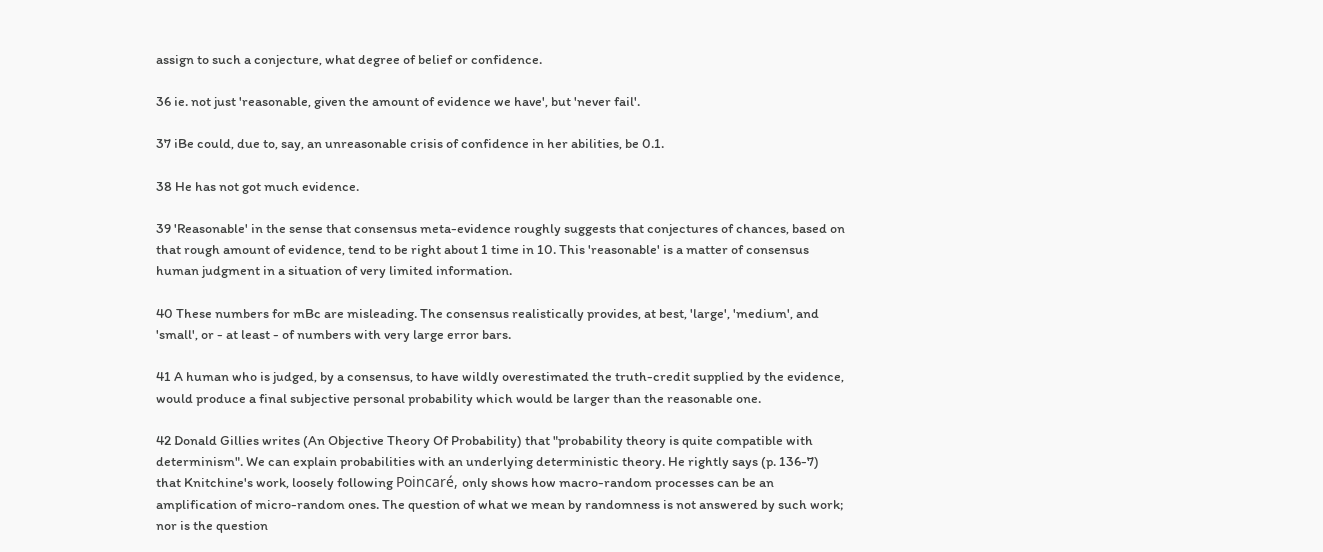assign to such a conjecture, what degree of belief or confidence.

36 ie. not just 'reasonable, given the amount of evidence we have', but 'never fail'.

37 iBe could, due to, say, an unreasonable crisis of confidence in her abilities, be 0.1.

38 He has not got much evidence.

39 'Reasonable' in the sense that consensus meta-evidence roughly suggests that conjectures of chances, based on that rough amount of evidence, tend to be right about 1 time in 10. This 'reasonable' is a matter of consensus human judgment in a situation of very limited information.

40 These numbers for mBc are misleading. The consensus realistically provides, at best, 'large', 'medium', and 'small', or - at least - of numbers with very large error bars.

41 A human who is judged, by a consensus, to have wildly overestimated the truth-credit supplied by the evidence, would produce a final subjective personal probability which would be larger than the reasonable one.

42 Donald Gillies writes (An Objective Theory Of Probability) that "probability theory is quite compatible with determinism". We can explain probabilities with an underlying deterministic theory. He rightly says (p. 136-7) that Knitchine's work, loosely following Poincaré, only shows how macro-random processes can be an amplification of micro-random ones. The question of what we mean by randomness is not answered by such work; nor is the question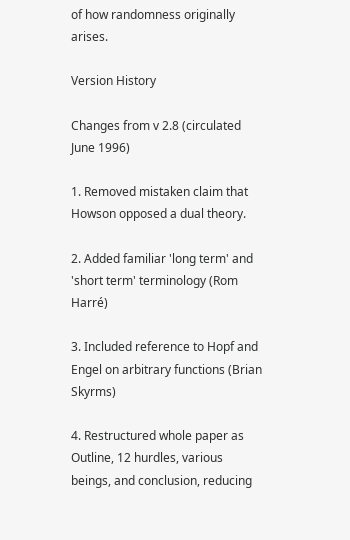of how randomness originally arises.

Version History

Changes from v 2.8 (circulated June 1996)

1. Removed mistaken claim that Howson opposed a dual theory.

2. Added familiar 'long term' and 'short term' terminology (Rom Harré)

3. Included reference to Hopf and Engel on arbitrary functions (Brian Skyrms)

4. Restructured whole paper as Outline, 12 hurdles, various beings, and conclusion, reducing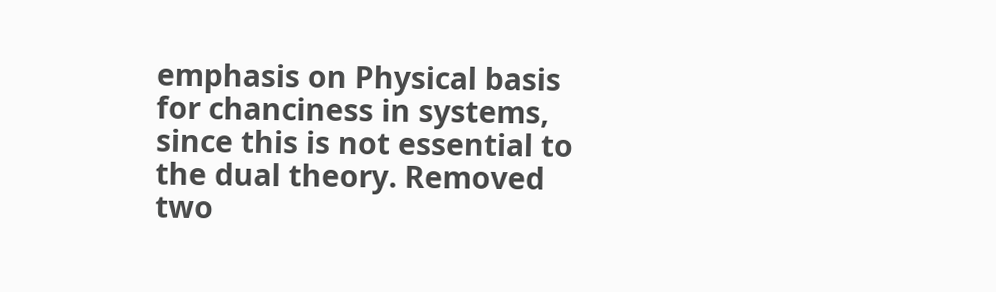emphasis on Physical basis for chanciness in systems, since this is not essential to the dual theory. Removed two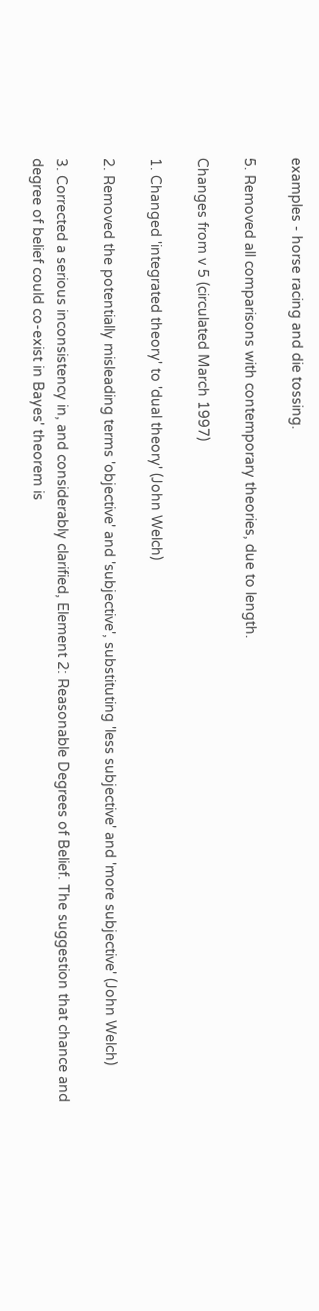examples - horse racing and die tossing.

5. Removed all comparisons with contemporary theories, due to length.

Changes from v 5 (circulated March 1997)

1. Changed 'integrated theory' to 'dual theory' (John Welch)

2. Removed the potentially misleading terms 'objective' and 'subjective', substituting 'less subjective' and 'more subjective' (John Welch)

3. Corrected a serious inconsistency in, and considerably clarified, Element 2: Reasonable Degrees of Belief. The suggestion that chance and degree of belief could co-exist in Bayes' theorem is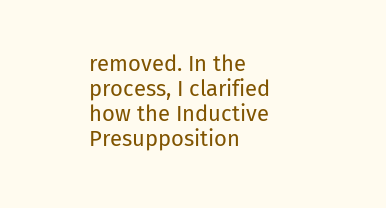removed. In the process, I clarified how the Inductive Presupposition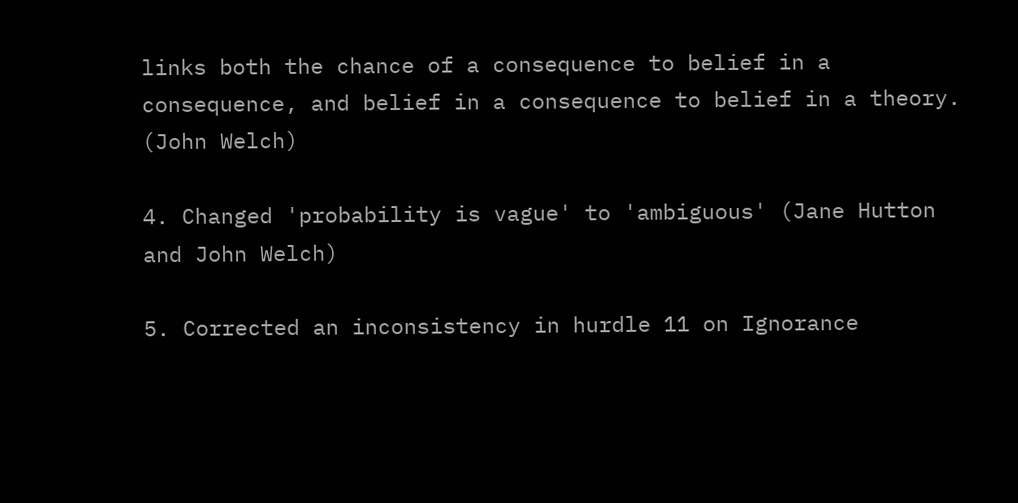links both the chance of a consequence to belief in a consequence, and belief in a consequence to belief in a theory. (John Welch)

4. Changed 'probability is vague' to 'ambiguous' (Jane Hutton and John Welch)

5. Corrected an inconsistency in hurdle 11 on Ignorance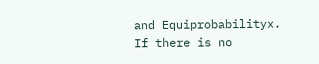and Equiprobabilityx. If there is no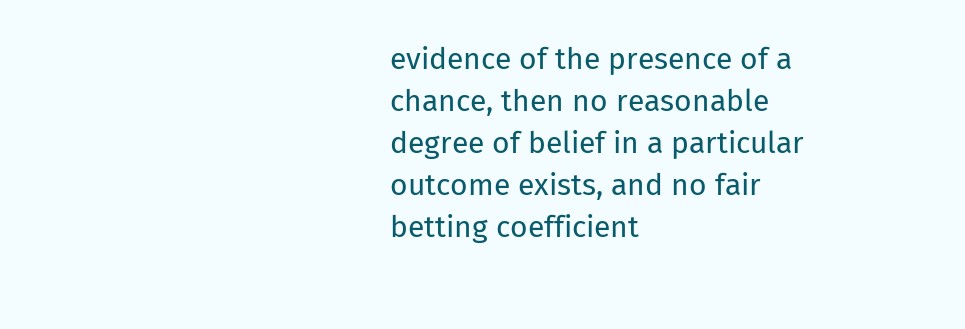evidence of the presence of a chance, then no reasonable degree of belief in a particular outcome exists, and no fair betting coefficient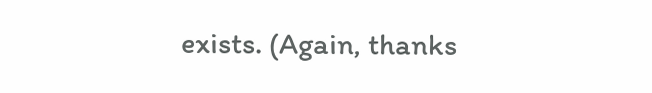exists. (Again, thanks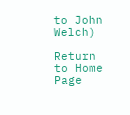to John Welch)

Return to Home Page